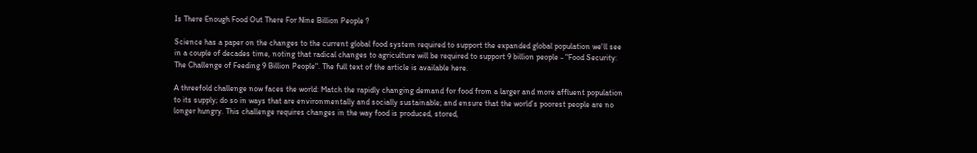Is There Enough Food Out There For Nine Billion People ?

Science has a paper on the changes to the current global food system required to support the expanded global population we'll see in a couple of decades time, noting that radical changes to agriculture will be required to support 9 billion people - "Food Security: The Challenge of Feeding 9 Billion People". The full text of the article is available here.

A threefold challenge now faces the world: Match the rapidly changing demand for food from a larger and more affluent population to its supply; do so in ways that are environmentally and socially sustainable; and ensure that the world’s poorest people are no longer hungry. This challenge requires changes in the way food is produced, stored,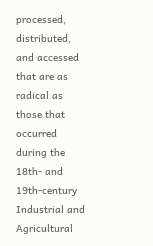processed, distributed, and accessed that are as radical as those that occurred during the 18th- and 19th-century Industrial and Agricultural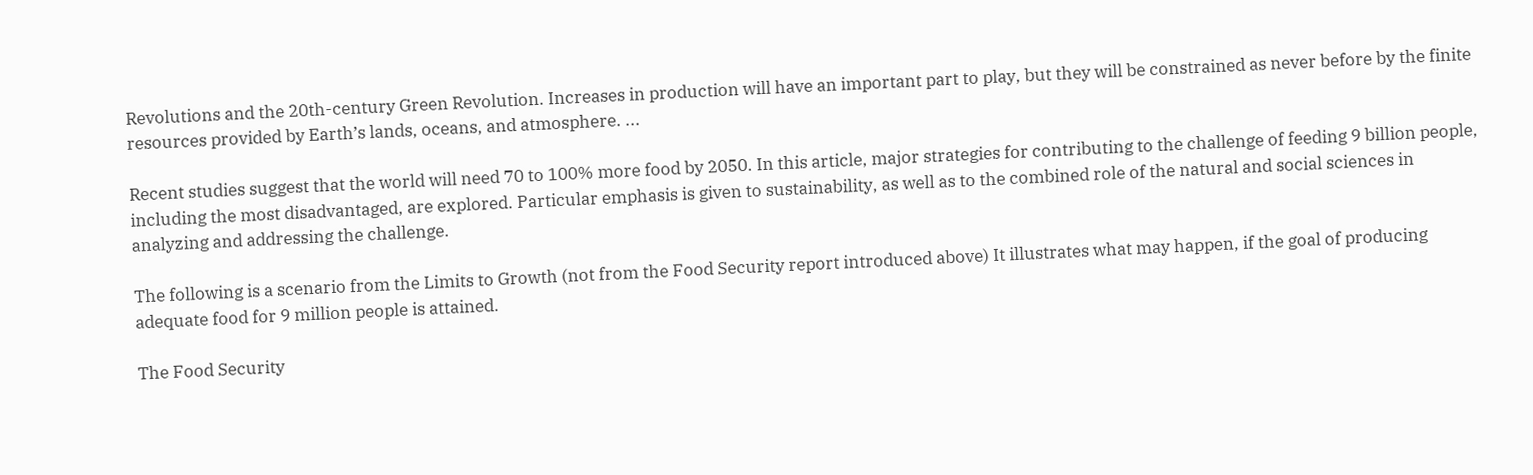Revolutions and the 20th-century Green Revolution. Increases in production will have an important part to play, but they will be constrained as never before by the finite resources provided by Earth’s lands, oceans, and atmosphere. ...

Recent studies suggest that the world will need 70 to 100% more food by 2050. In this article, major strategies for contributing to the challenge of feeding 9 billion people, including the most disadvantaged, are explored. Particular emphasis is given to sustainability, as well as to the combined role of the natural and social sciences in analyzing and addressing the challenge.

The following is a scenario from the Limits to Growth (not from the Food Security report introduced above) It illustrates what may happen, if the goal of producing adequate food for 9 million people is attained.

The Food Security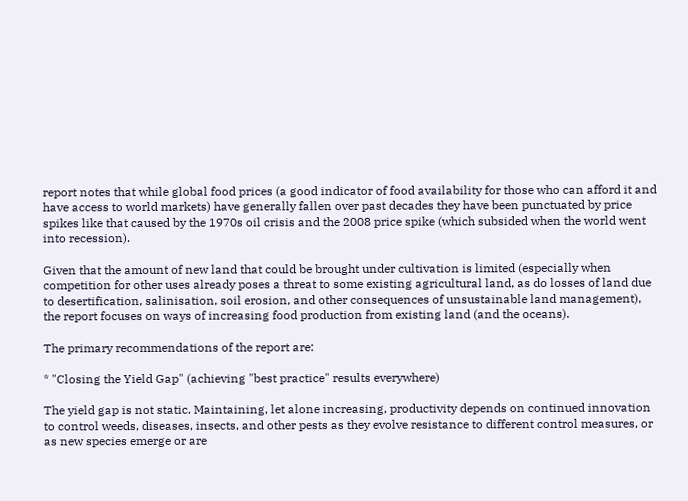report notes that while global food prices (a good indicator of food availability for those who can afford it and have access to world markets) have generally fallen over past decades they have been punctuated by price spikes like that caused by the 1970s oil crisis and the 2008 price spike (which subsided when the world went into recession).

Given that the amount of new land that could be brought under cultivation is limited (especially when competition for other uses already poses a threat to some existing agricultural land, as do losses of land due to desertification, salinisation, soil erosion, and other consequences of unsustainable land management), the report focuses on ways of increasing food production from existing land (and the oceans).

The primary recommendations of the report are:

* "Closing the Yield Gap" (achieving "best practice" results everywhere)

The yield gap is not static. Maintaining, let alone increasing, productivity depends on continued innovation to control weeds, diseases, insects, and other pests as they evolve resistance to different control measures, or as new species emerge or are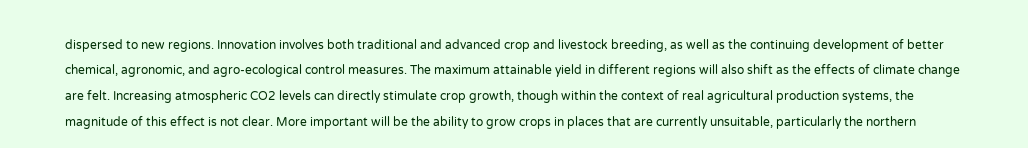dispersed to new regions. Innovation involves both traditional and advanced crop and livestock breeding, as well as the continuing development of better chemical, agronomic, and agro-ecological control measures. The maximum attainable yield in different regions will also shift as the effects of climate change are felt. Increasing atmospheric CO2 levels can directly stimulate crop growth, though within the context of real agricultural production systems, the magnitude of this effect is not clear. More important will be the ability to grow crops in places that are currently unsuitable, particularly the northern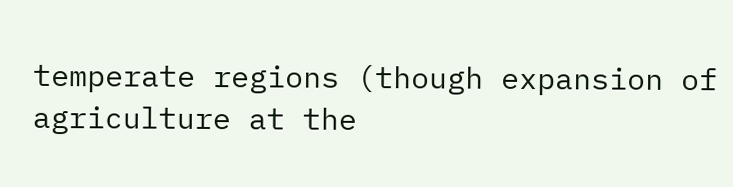temperate regions (though expansion of agriculture at the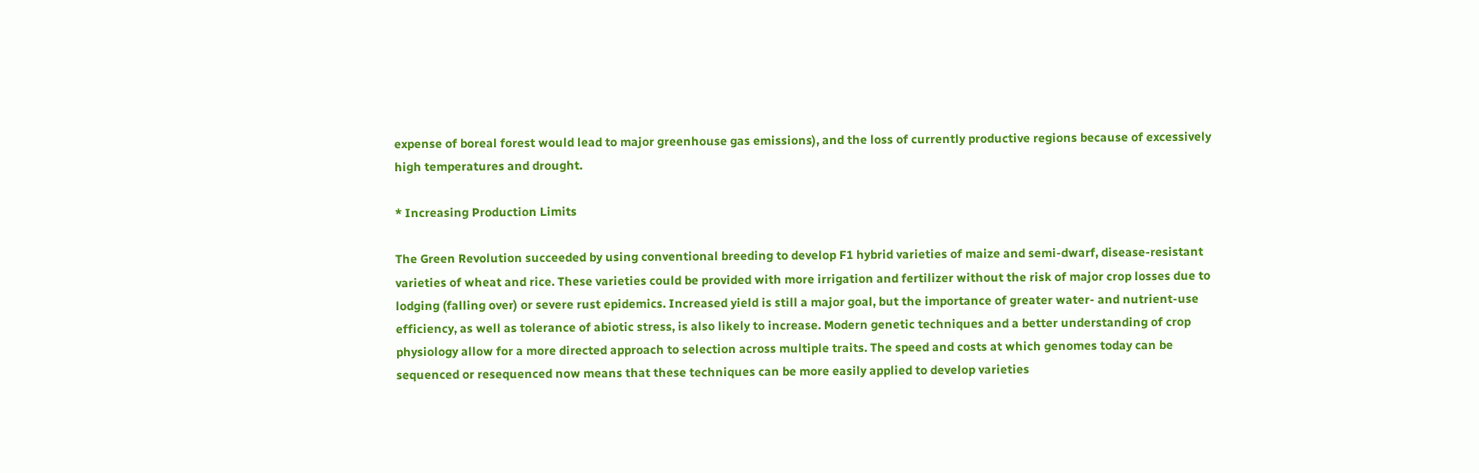expense of boreal forest would lead to major greenhouse gas emissions), and the loss of currently productive regions because of excessively high temperatures and drought.

* Increasing Production Limits

The Green Revolution succeeded by using conventional breeding to develop F1 hybrid varieties of maize and semi-dwarf, disease-resistant varieties of wheat and rice. These varieties could be provided with more irrigation and fertilizer without the risk of major crop losses due to lodging (falling over) or severe rust epidemics. Increased yield is still a major goal, but the importance of greater water- and nutrient-use efficiency, as well as tolerance of abiotic stress, is also likely to increase. Modern genetic techniques and a better understanding of crop physiology allow for a more directed approach to selection across multiple traits. The speed and costs at which genomes today can be sequenced or resequenced now means that these techniques can be more easily applied to develop varieties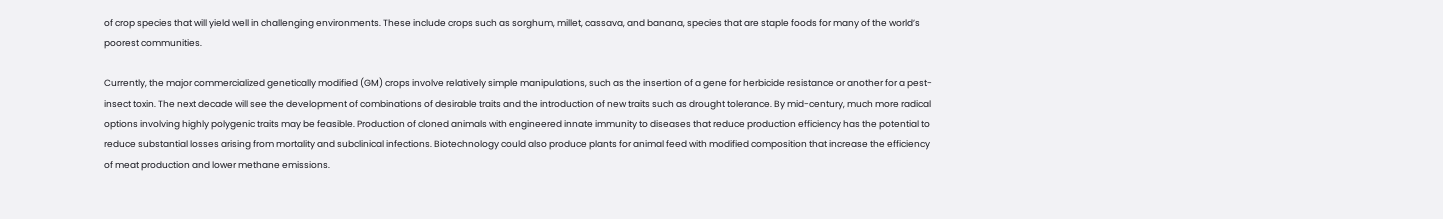of crop species that will yield well in challenging environments. These include crops such as sorghum, millet, cassava, and banana, species that are staple foods for many of the world’s poorest communities.

Currently, the major commercialized genetically modified (GM) crops involve relatively simple manipulations, such as the insertion of a gene for herbicide resistance or another for a pest-insect toxin. The next decade will see the development of combinations of desirable traits and the introduction of new traits such as drought tolerance. By mid-century, much more radical options involving highly polygenic traits may be feasible. Production of cloned animals with engineered innate immunity to diseases that reduce production efficiency has the potential to reduce substantial losses arising from mortality and subclinical infections. Biotechnology could also produce plants for animal feed with modified composition that increase the efficiency of meat production and lower methane emissions.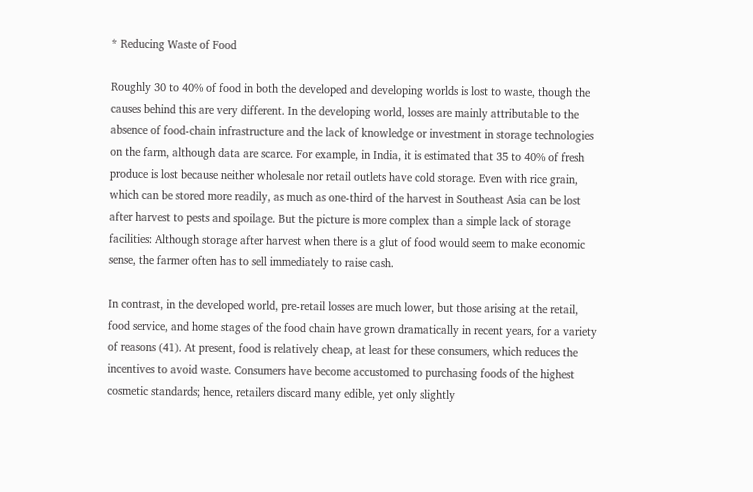* Reducing Waste of Food

Roughly 30 to 40% of food in both the developed and developing worlds is lost to waste, though the causes behind this are very different. In the developing world, losses are mainly attributable to the absence of food-chain infrastructure and the lack of knowledge or investment in storage technologies on the farm, although data are scarce. For example, in India, it is estimated that 35 to 40% of fresh produce is lost because neither wholesale nor retail outlets have cold storage. Even with rice grain, which can be stored more readily, as much as one-third of the harvest in Southeast Asia can be lost after harvest to pests and spoilage. But the picture is more complex than a simple lack of storage facilities: Although storage after harvest when there is a glut of food would seem to make economic sense, the farmer often has to sell immediately to raise cash.

In contrast, in the developed world, pre-retail losses are much lower, but those arising at the retail, food service, and home stages of the food chain have grown dramatically in recent years, for a variety of reasons (41). At present, food is relatively cheap, at least for these consumers, which reduces the incentives to avoid waste. Consumers have become accustomed to purchasing foods of the highest cosmetic standards; hence, retailers discard many edible, yet only slightly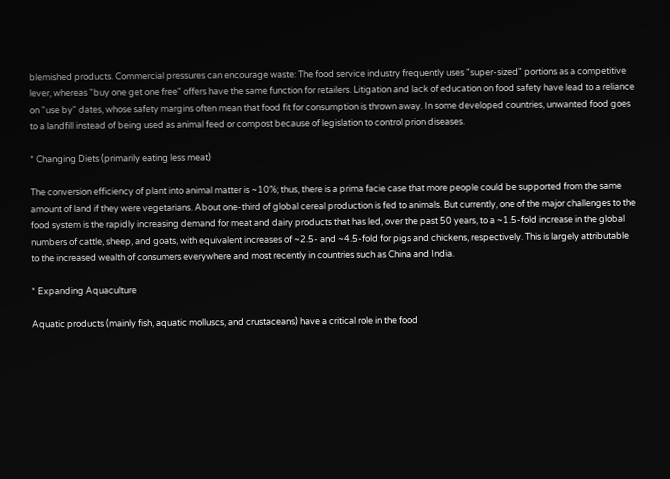blemished products. Commercial pressures can encourage waste: The food service industry frequently uses "super-sized" portions as a competitive lever, whereas "buy one get one free" offers have the same function for retailers. Litigation and lack of education on food safety have lead to a reliance on "use by" dates, whose safety margins often mean that food fit for consumption is thrown away. In some developed countries, unwanted food goes to a landfill instead of being used as animal feed or compost because of legislation to control prion diseases.

* Changing Diets (primarily eating less meat)

The conversion efficiency of plant into animal matter is ~10%; thus, there is a prima facie case that more people could be supported from the same amount of land if they were vegetarians. About one-third of global cereal production is fed to animals. But currently, one of the major challenges to the food system is the rapidly increasing demand for meat and dairy products that has led, over the past 50 years, to a ~1.5-fold increase in the global numbers of cattle, sheep, and goats, with equivalent increases of ~2.5- and ~4.5-fold for pigs and chickens, respectively. This is largely attributable to the increased wealth of consumers everywhere and most recently in countries such as China and India.

* Expanding Aquaculture

Aquatic products (mainly fish, aquatic molluscs, and crustaceans) have a critical role in the food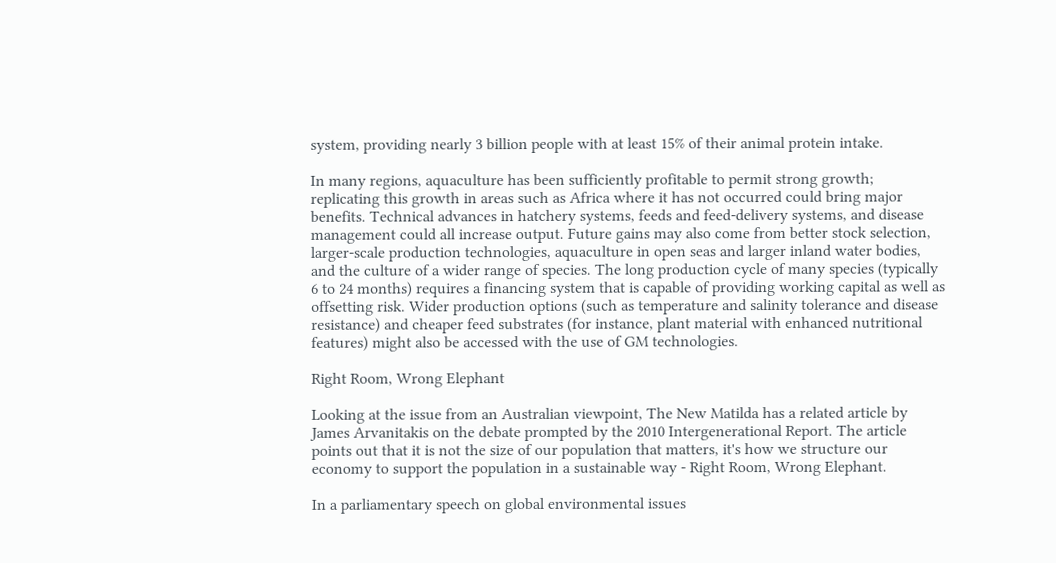system, providing nearly 3 billion people with at least 15% of their animal protein intake.

In many regions, aquaculture has been sufficiently profitable to permit strong growth; replicating this growth in areas such as Africa where it has not occurred could bring major benefits. Technical advances in hatchery systems, feeds and feed-delivery systems, and disease management could all increase output. Future gains may also come from better stock selection, larger-scale production technologies, aquaculture in open seas and larger inland water bodies, and the culture of a wider range of species. The long production cycle of many species (typically 6 to 24 months) requires a financing system that is capable of providing working capital as well as offsetting risk. Wider production options (such as temperature and salinity tolerance and disease resistance) and cheaper feed substrates (for instance, plant material with enhanced nutritional features) might also be accessed with the use of GM technologies.

Right Room, Wrong Elephant

Looking at the issue from an Australian viewpoint, The New Matilda has a related article by James Arvanitakis on the debate prompted by the 2010 Intergenerational Report. The article points out that it is not the size of our population that matters, it's how we structure our economy to support the population in a sustainable way - Right Room, Wrong Elephant.

In a parliamentary speech on global environmental issues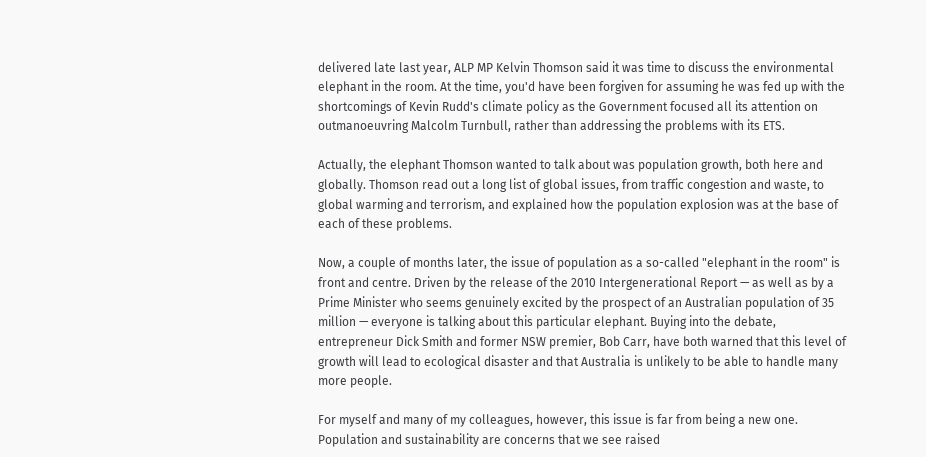delivered late last year, ALP MP Kelvin Thomson said it was time to discuss the environmental elephant in the room. At the time, you'd have been forgiven for assuming he was fed up with the shortcomings of Kevin Rudd's climate policy as the Government focused all its attention on outmanoeuvring Malcolm Turnbull, rather than addressing the problems with its ETS.

Actually, the elephant Thomson wanted to talk about was population growth, both here and globally. Thomson read out a long list of global issues, from traffic congestion and waste, to global warming and terrorism, and explained how the population explosion was at the base of each of these problems.

Now, a couple of months later, the issue of population as a so-called "elephant in the room" is front and centre. Driven by the release of the 2010 Intergenerational Report — as well as by a Prime Minister who seems genuinely excited by the prospect of an Australian population of 35 million — everyone is talking about this particular elephant. Buying into the debate, entrepreneur Dick Smith and former NSW premier, Bob Carr, have both warned that this level of growth will lead to ecological disaster and that Australia is unlikely to be able to handle many more people.

For myself and many of my colleagues, however, this issue is far from being a new one. Population and sustainability are concerns that we see raised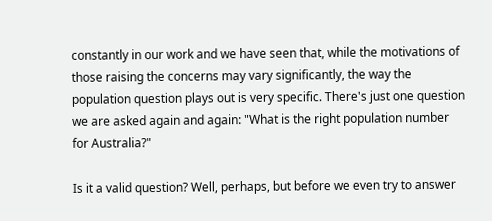constantly in our work and we have seen that, while the motivations of those raising the concerns may vary significantly, the way the population question plays out is very specific. There's just one question we are asked again and again: "What is the right population number for Australia?"

Is it a valid question? Well, perhaps, but before we even try to answer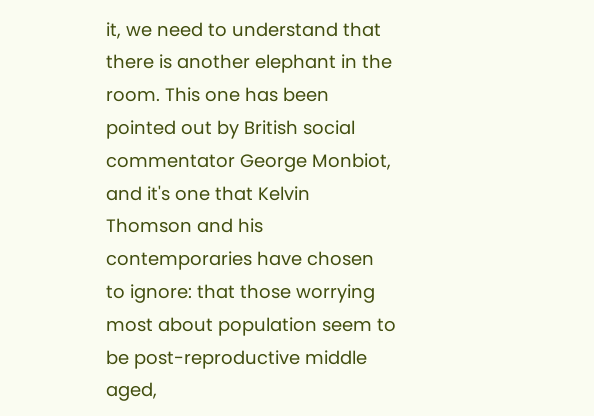it, we need to understand that there is another elephant in the room. This one has been pointed out by British social commentator George Monbiot, and it's one that Kelvin Thomson and his contemporaries have chosen to ignore: that those worrying most about population seem to be post-reproductive middle aged,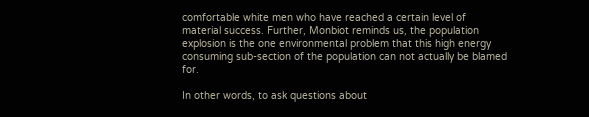comfortable white men who have reached a certain level of material success. Further, Monbiot reminds us, the population explosion is the one environmental problem that this high energy consuming sub-section of the population can not actually be blamed for.

In other words, to ask questions about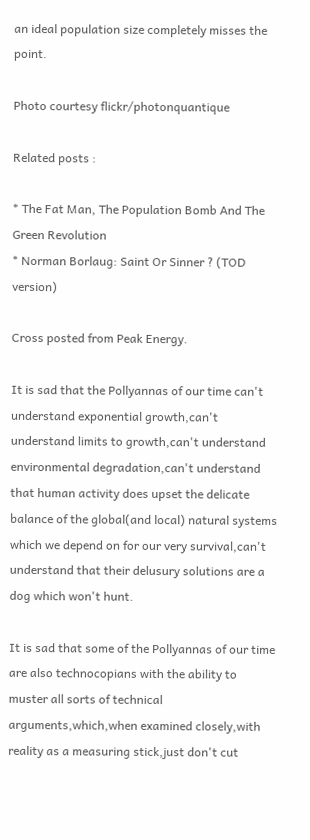an ideal population size completely misses the point.

Photo courtesy flickr/photonquantique

Related posts :

* The Fat Man, The Population Bomb And The Green Revolution
* Norman Borlaug: Saint Or Sinner ? (TOD version)

Cross posted from Peak Energy.

It is sad that the Pollyannas of our time can't understand exponential growth,can't understand limits to growth,can't understand environmental degradation,can't understand that human activity does upset the delicate balance of the global(and local) natural systems which we depend on for our very survival,can't understand that their delusury solutions are a dog which won't hunt.

It is sad that some of the Pollyannas of our time are also technocopians with the ability to muster all sorts of technical arguments,which,when examined closely,with reality as a measuring stick,just don't cut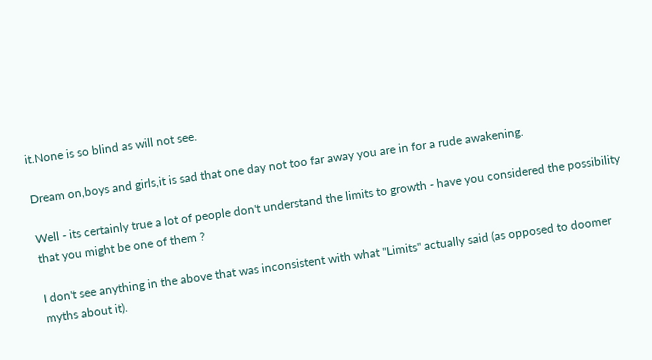it.None is so blind as will not see.

Dream on,boys and girls,it is sad that one day not too far away you are in for a rude awakening.

Well - its certainly true a lot of people don't understand the limits to growth - have you considered the possibility that you might be one of them ?

I don't see anything in the above that was inconsistent with what "Limits" actually said (as opposed to doomer myths about it).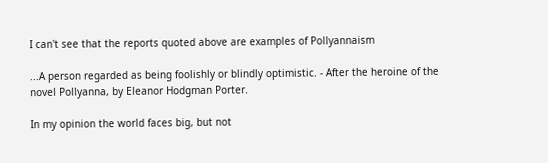I can't see that the reports quoted above are examples of Pollyannaism

...A person regarded as being foolishly or blindly optimistic. - After the heroine of the novel Pollyanna, by Eleanor Hodgman Porter.

In my opinion the world faces big, but not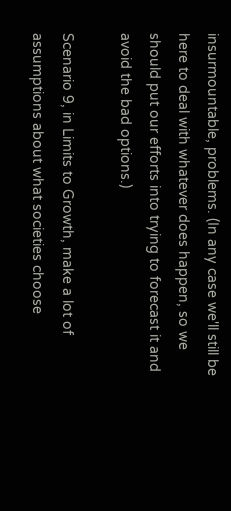insurmountable, problems. (In any case we'll still be here to deal with whatever does happen, so we should put our efforts into trying to forecast it and avoid the bad options.)

Scenario 9, in Limits to Growth, make a lot of assumptions about what societies choose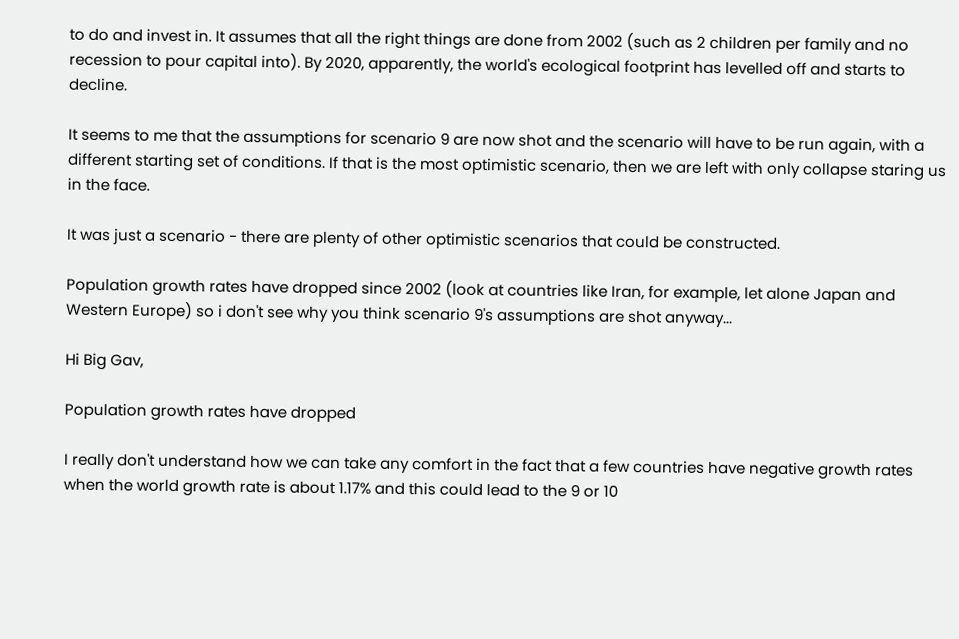to do and invest in. It assumes that all the right things are done from 2002 (such as 2 children per family and no recession to pour capital into). By 2020, apparently, the world's ecological footprint has levelled off and starts to decline.

It seems to me that the assumptions for scenario 9 are now shot and the scenario will have to be run again, with a different starting set of conditions. If that is the most optimistic scenario, then we are left with only collapse staring us in the face.

It was just a scenario - there are plenty of other optimistic scenarios that could be constructed.

Population growth rates have dropped since 2002 (look at countries like Iran, for example, let alone Japan and Western Europe) so i don't see why you think scenario 9's assumptions are shot anyway...

Hi Big Gav,

Population growth rates have dropped

I really don't understand how we can take any comfort in the fact that a few countries have negative growth rates when the world growth rate is about 1.17% and this could lead to the 9 or 10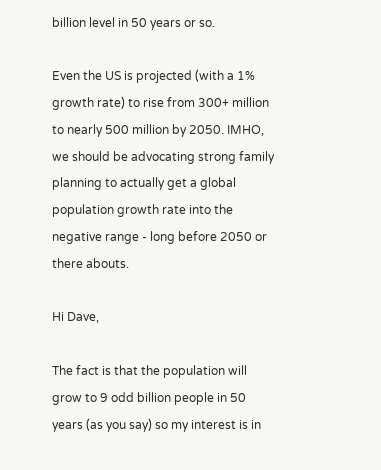billion level in 50 years or so.

Even the US is projected (with a 1% growth rate) to rise from 300+ million to nearly 500 million by 2050. IMHO, we should be advocating strong family planning to actually get a global population growth rate into the negative range - long before 2050 or there abouts.

Hi Dave,

The fact is that the population will grow to 9 odd billion people in 50 years (as you say) so my interest is in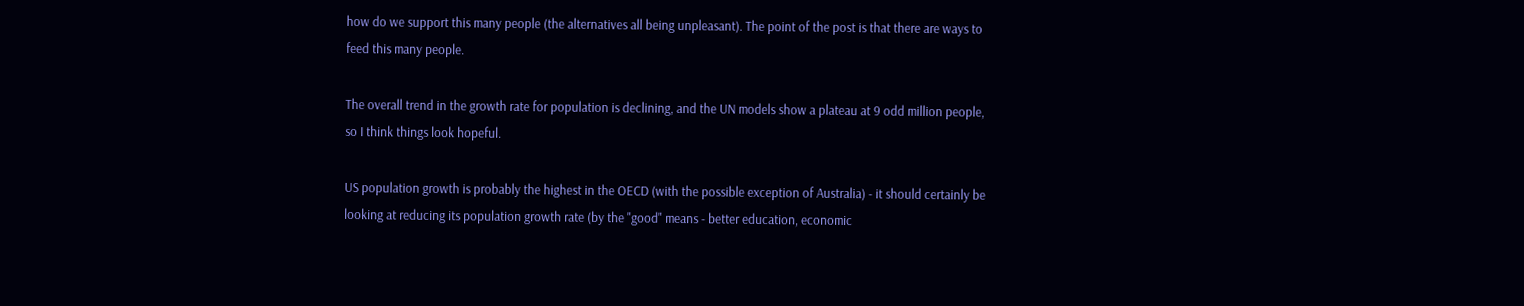how do we support this many people (the alternatives all being unpleasant). The point of the post is that there are ways to feed this many people.

The overall trend in the growth rate for population is declining, and the UN models show a plateau at 9 odd million people, so I think things look hopeful.

US population growth is probably the highest in the OECD (with the possible exception of Australia) - it should certainly be looking at reducing its population growth rate (by the "good" means - better education, economic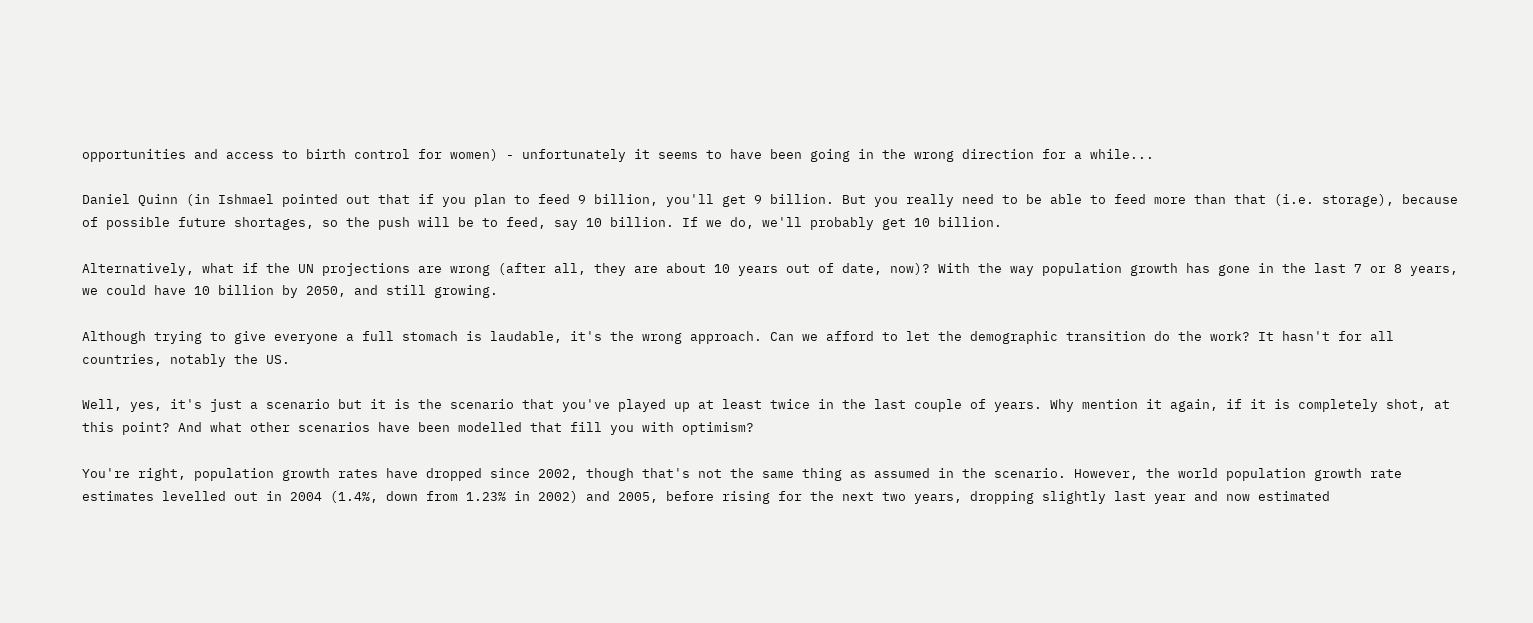opportunities and access to birth control for women) - unfortunately it seems to have been going in the wrong direction for a while...

Daniel Quinn (in Ishmael pointed out that if you plan to feed 9 billion, you'll get 9 billion. But you really need to be able to feed more than that (i.e. storage), because of possible future shortages, so the push will be to feed, say 10 billion. If we do, we'll probably get 10 billion.

Alternatively, what if the UN projections are wrong (after all, they are about 10 years out of date, now)? With the way population growth has gone in the last 7 or 8 years, we could have 10 billion by 2050, and still growing.

Although trying to give everyone a full stomach is laudable, it's the wrong approach. Can we afford to let the demographic transition do the work? It hasn't for all countries, notably the US.

Well, yes, it's just a scenario but it is the scenario that you've played up at least twice in the last couple of years. Why mention it again, if it is completely shot, at this point? And what other scenarios have been modelled that fill you with optimism?

You're right, population growth rates have dropped since 2002, though that's not the same thing as assumed in the scenario. However, the world population growth rate estimates levelled out in 2004 (1.4%, down from 1.23% in 2002) and 2005, before rising for the next two years, dropping slightly last year and now estimated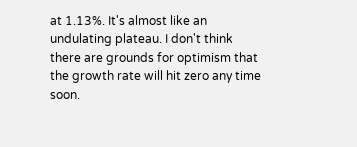at 1.13%. It's almost like an undulating plateau. I don't think there are grounds for optimism that the growth rate will hit zero any time soon.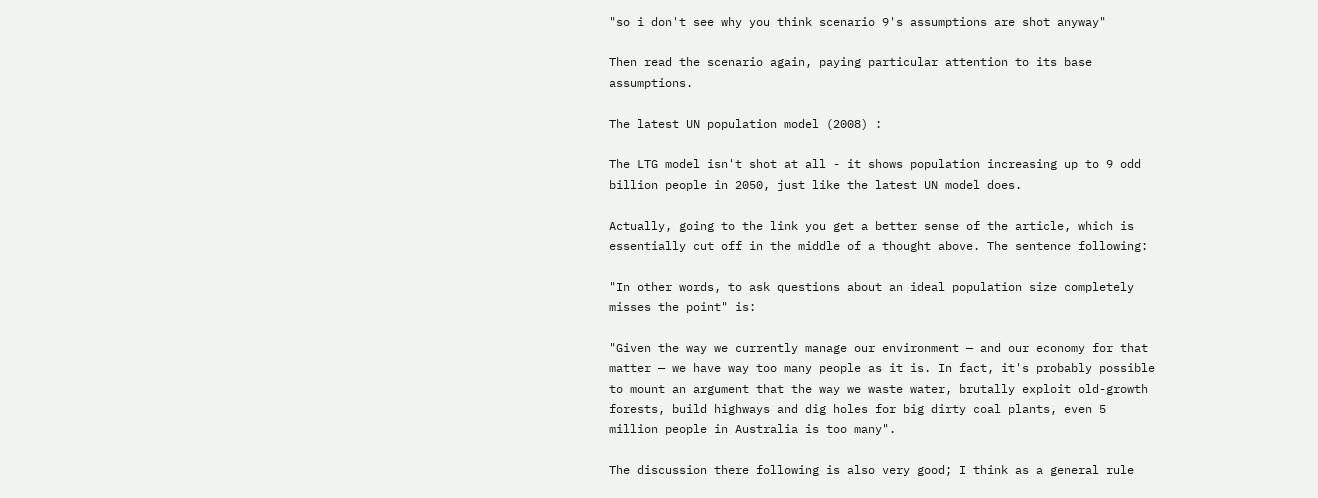"so i don't see why you think scenario 9's assumptions are shot anyway"

Then read the scenario again, paying particular attention to its base assumptions.

The latest UN population model (2008) :

The LTG model isn't shot at all - it shows population increasing up to 9 odd billion people in 2050, just like the latest UN model does.

Actually, going to the link you get a better sense of the article, which is essentially cut off in the middle of a thought above. The sentence following:

"In other words, to ask questions about an ideal population size completely misses the point" is:

"Given the way we currently manage our environment — and our economy for that matter — we have way too many people as it is. In fact, it's probably possible to mount an argument that the way we waste water, brutally exploit old-growth forests, build highways and dig holes for big dirty coal plants, even 5 million people in Australia is too many".

The discussion there following is also very good; I think as a general rule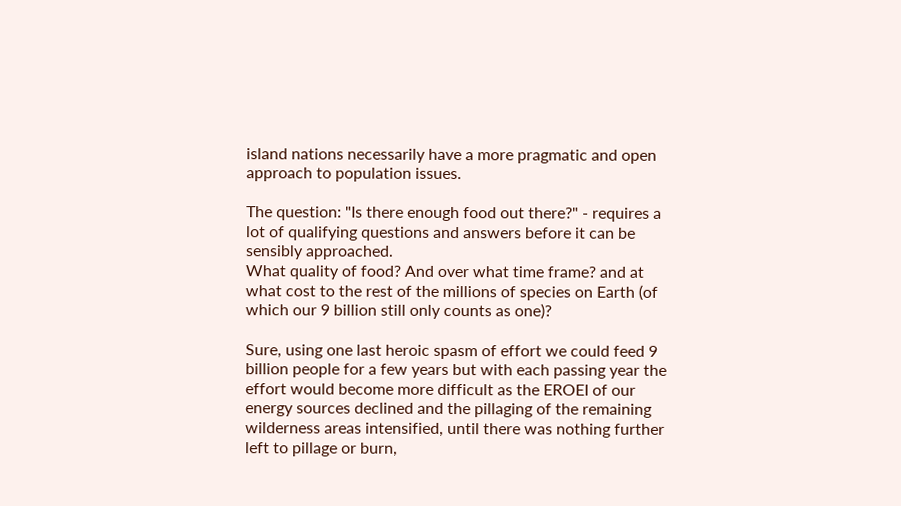island nations necessarily have a more pragmatic and open approach to population issues.

The question: "Is there enough food out there?" - requires a lot of qualifying questions and answers before it can be sensibly approached.
What quality of food? And over what time frame? and at what cost to the rest of the millions of species on Earth (of which our 9 billion still only counts as one)?

Sure, using one last heroic spasm of effort we could feed 9 billion people for a few years but with each passing year the effort would become more difficult as the EROEI of our energy sources declined and the pillaging of the remaining wilderness areas intensified, until there was nothing further left to pillage or burn,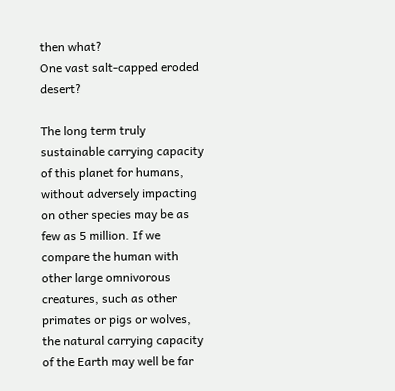then what?
One vast salt-capped eroded desert?

The long term truly sustainable carrying capacity of this planet for humans, without adversely impacting on other species may be as few as 5 million. If we compare the human with other large omnivorous creatures, such as other primates or pigs or wolves, the natural carrying capacity of the Earth may well be far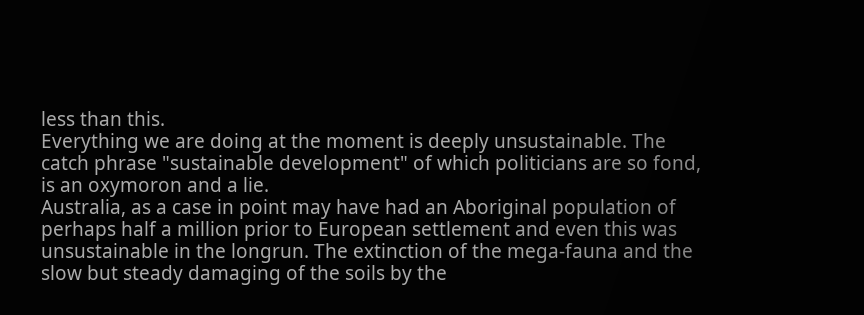less than this.
Everything we are doing at the moment is deeply unsustainable. The catch phrase "sustainable development" of which politicians are so fond, is an oxymoron and a lie.
Australia, as a case in point may have had an Aboriginal population of perhaps half a million prior to European settlement and even this was unsustainable in the longrun. The extinction of the mega-fauna and the slow but steady damaging of the soils by the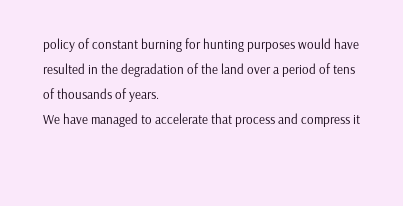policy of constant burning for hunting purposes would have resulted in the degradation of the land over a period of tens of thousands of years.
We have managed to accelerate that process and compress it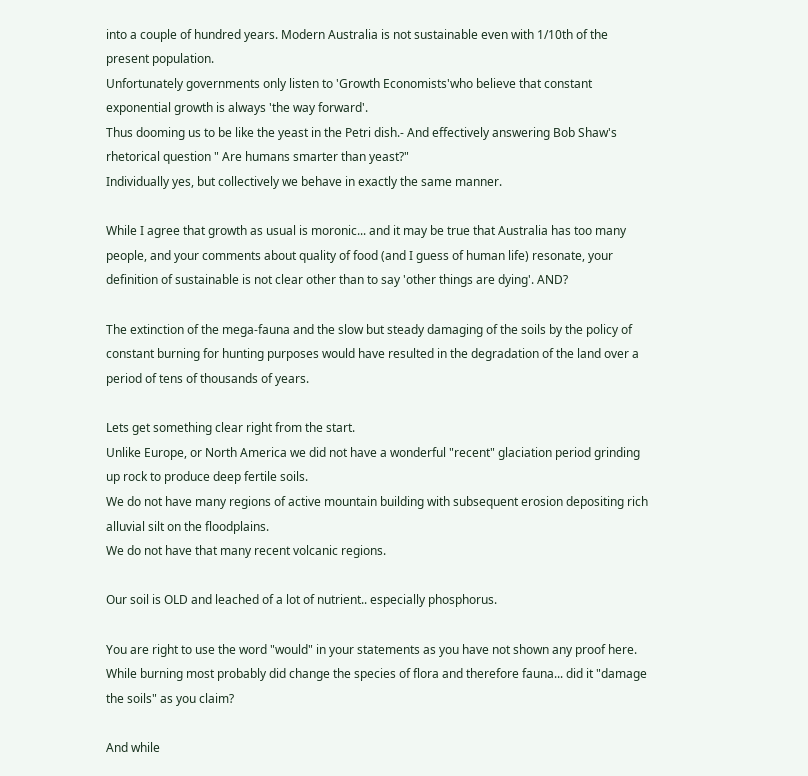into a couple of hundred years. Modern Australia is not sustainable even with 1/10th of the present population.
Unfortunately governments only listen to 'Growth Economists'who believe that constant exponential growth is always 'the way forward'.
Thus dooming us to be like the yeast in the Petri dish.- And effectively answering Bob Shaw's rhetorical question " Are humans smarter than yeast?"
Individually yes, but collectively we behave in exactly the same manner.

While I agree that growth as usual is moronic... and it may be true that Australia has too many people, and your comments about quality of food (and I guess of human life) resonate, your definition of sustainable is not clear other than to say 'other things are dying'. AND?

The extinction of the mega-fauna and the slow but steady damaging of the soils by the policy of constant burning for hunting purposes would have resulted in the degradation of the land over a period of tens of thousands of years.

Lets get something clear right from the start.
Unlike Europe, or North America we did not have a wonderful "recent" glaciation period grinding up rock to produce deep fertile soils.
We do not have many regions of active mountain building with subsequent erosion depositing rich alluvial silt on the floodplains.
We do not have that many recent volcanic regions.

Our soil is OLD and leached of a lot of nutrient.. especially phosphorus.

You are right to use the word "would" in your statements as you have not shown any proof here.
While burning most probably did change the species of flora and therefore fauna... did it "damage the soils" as you claim?

And while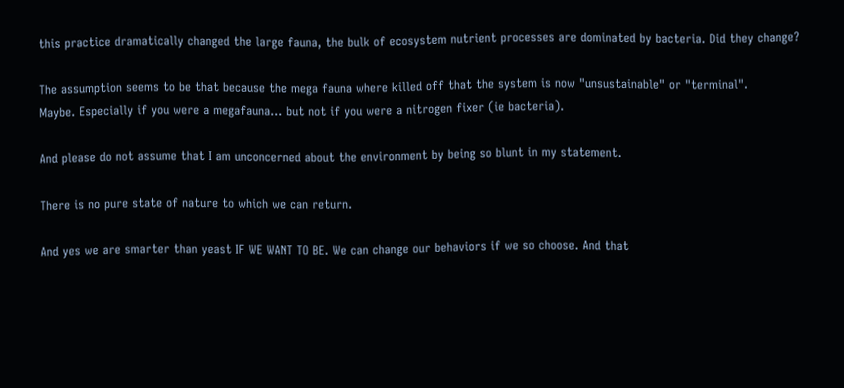this practice dramatically changed the large fauna, the bulk of ecosystem nutrient processes are dominated by bacteria. Did they change?

The assumption seems to be that because the mega fauna where killed off that the system is now "unsustainable" or "terminal".
Maybe. Especially if you were a megafauna... but not if you were a nitrogen fixer (ie bacteria).

And please do not assume that I am unconcerned about the environment by being so blunt in my statement.

There is no pure state of nature to which we can return.

And yes we are smarter than yeast IF WE WANT TO BE. We can change our behaviors if we so choose. And that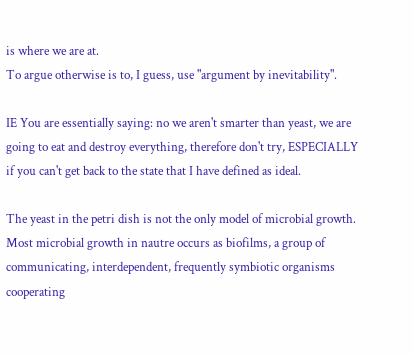is where we are at.
To argue otherwise is to, I guess, use "argument by inevitability".

IE You are essentially saying: no we aren't smarter than yeast, we are going to eat and destroy everything, therefore don't try, ESPECIALLY if you can't get back to the state that I have defined as ideal.

The yeast in the petri dish is not the only model of microbial growth.
Most microbial growth in nautre occurs as biofilms, a group of communicating, interdependent, frequently symbiotic organisms cooperating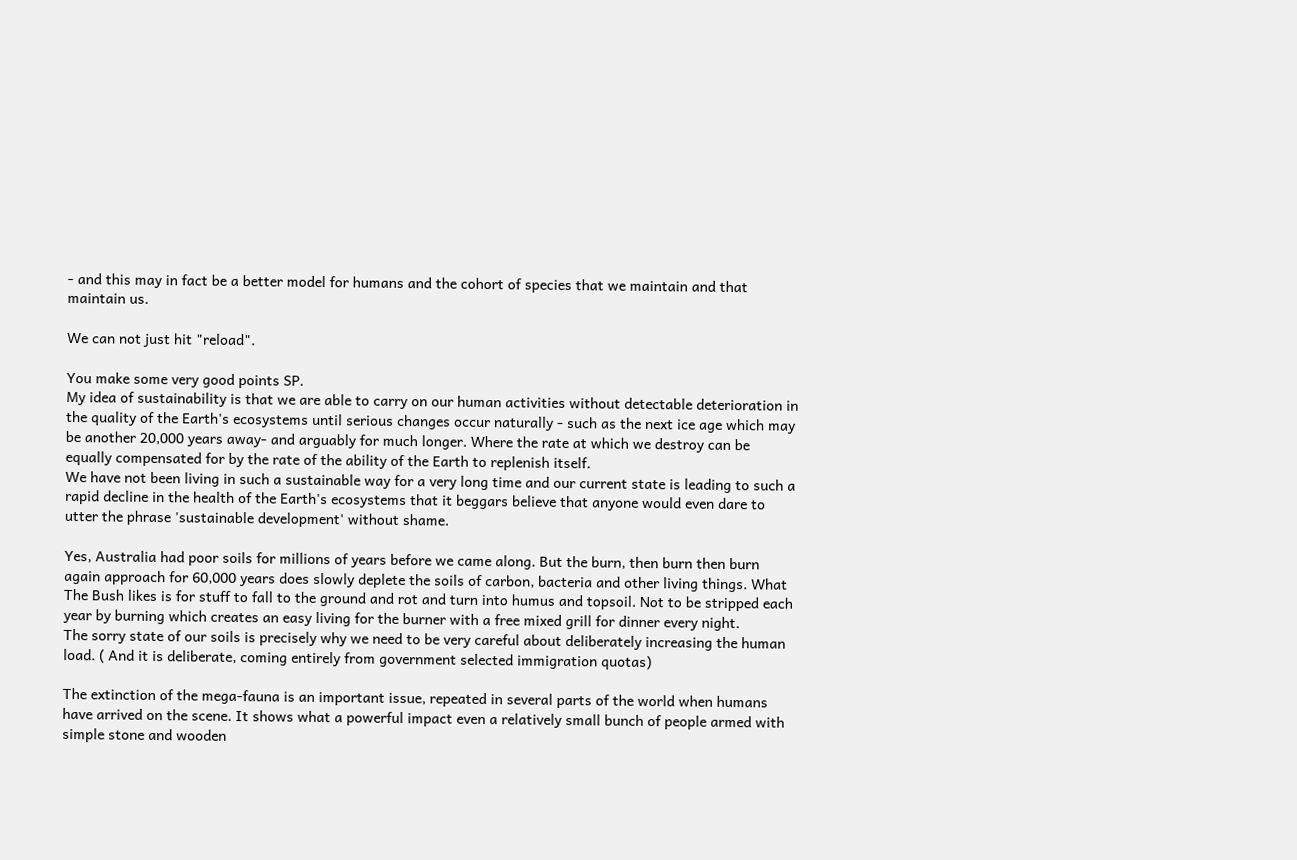- and this may in fact be a better model for humans and the cohort of species that we maintain and that maintain us.

We can not just hit "reload".

You make some very good points SP.
My idea of sustainability is that we are able to carry on our human activities without detectable deterioration in the quality of the Earth's ecosystems until serious changes occur naturally - such as the next ice age which may be another 20,000 years away- and arguably for much longer. Where the rate at which we destroy can be equally compensated for by the rate of the ability of the Earth to replenish itself.
We have not been living in such a sustainable way for a very long time and our current state is leading to such a rapid decline in the health of the Earth's ecosystems that it beggars believe that anyone would even dare to utter the phrase 'sustainable development' without shame.

Yes, Australia had poor soils for millions of years before we came along. But the burn, then burn then burn again approach for 60,000 years does slowly deplete the soils of carbon, bacteria and other living things. What The Bush likes is for stuff to fall to the ground and rot and turn into humus and topsoil. Not to be stripped each year by burning which creates an easy living for the burner with a free mixed grill for dinner every night.
The sorry state of our soils is precisely why we need to be very careful about deliberately increasing the human load. ( And it is deliberate, coming entirely from government selected immigration quotas)

The extinction of the mega-fauna is an important issue, repeated in several parts of the world when humans have arrived on the scene. It shows what a powerful impact even a relatively small bunch of people armed with simple stone and wooden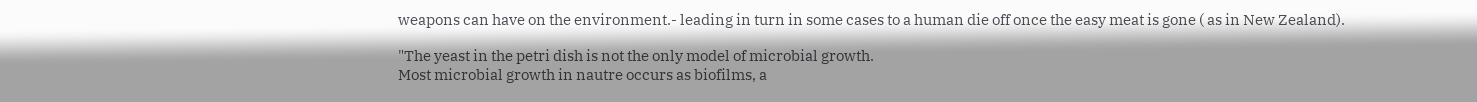weapons can have on the environment.- leading in turn in some cases to a human die off once the easy meat is gone ( as in New Zealand).

"The yeast in the petri dish is not the only model of microbial growth.
Most microbial growth in nautre occurs as biofilms, a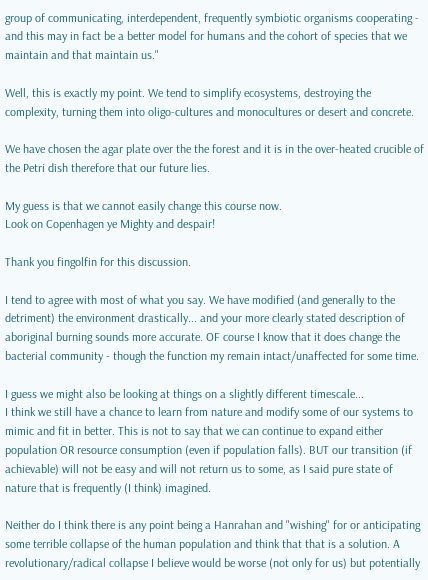group of communicating, interdependent, frequently symbiotic organisms cooperating - and this may in fact be a better model for humans and the cohort of species that we maintain and that maintain us."

Well, this is exactly my point. We tend to simplify ecosystems, destroying the complexity, turning them into oligo-cultures and monocultures or desert and concrete.

We have chosen the agar plate over the the forest and it is in the over-heated crucible of the Petri dish therefore that our future lies.

My guess is that we cannot easily change this course now.
Look on Copenhagen ye Mighty and despair!

Thank you fingolfin for this discussion.

I tend to agree with most of what you say. We have modified (and generally to the detriment) the environment drastically... and your more clearly stated description of aboriginal burning sounds more accurate. OF course I know that it does change the bacterial community - though the function my remain intact/unaffected for some time.

I guess we might also be looking at things on a slightly different timescale...
I think we still have a chance to learn from nature and modify some of our systems to mimic and fit in better. This is not to say that we can continue to expand either population OR resource consumption (even if population falls). BUT our transition (if achievable) will not be easy and will not return us to some, as I said pure state of nature that is frequently (I think) imagined.

Neither do I think there is any point being a Hanrahan and "wishing" for or anticipating some terrible collapse of the human population and think that that is a solution. A revolutionary/radical collapse I believe would be worse (not only for us) but potentially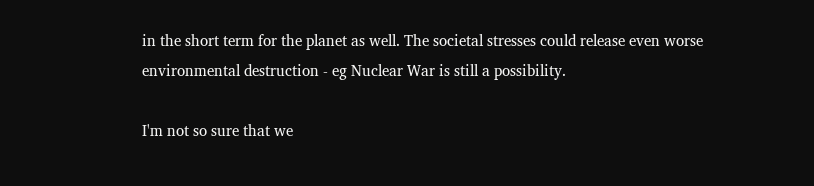in the short term for the planet as well. The societal stresses could release even worse environmental destruction - eg Nuclear War is still a possibility.

I'm not so sure that we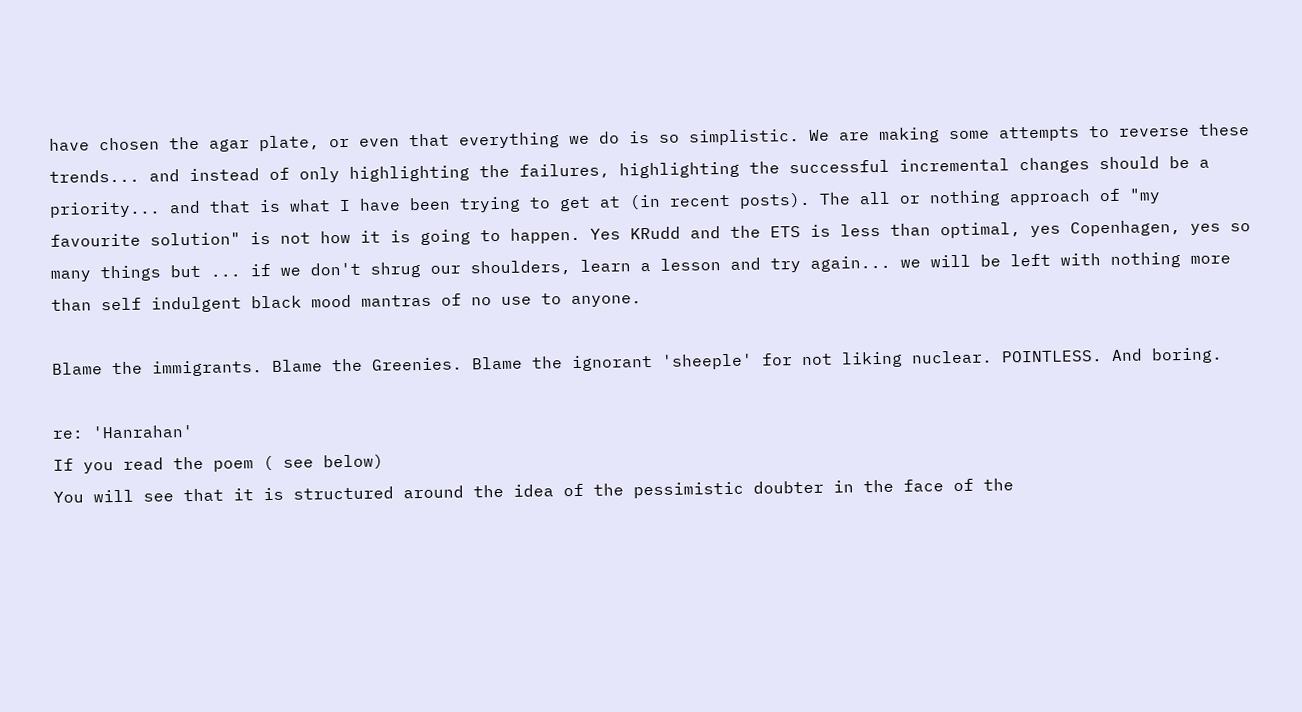have chosen the agar plate, or even that everything we do is so simplistic. We are making some attempts to reverse these trends... and instead of only highlighting the failures, highlighting the successful incremental changes should be a priority... and that is what I have been trying to get at (in recent posts). The all or nothing approach of "my favourite solution" is not how it is going to happen. Yes KRudd and the ETS is less than optimal, yes Copenhagen, yes so many things but ... if we don't shrug our shoulders, learn a lesson and try again... we will be left with nothing more than self indulgent black mood mantras of no use to anyone.

Blame the immigrants. Blame the Greenies. Blame the ignorant 'sheeple' for not liking nuclear. POINTLESS. And boring.

re: 'Hanrahan'
If you read the poem ( see below)
You will see that it is structured around the idea of the pessimistic doubter in the face of the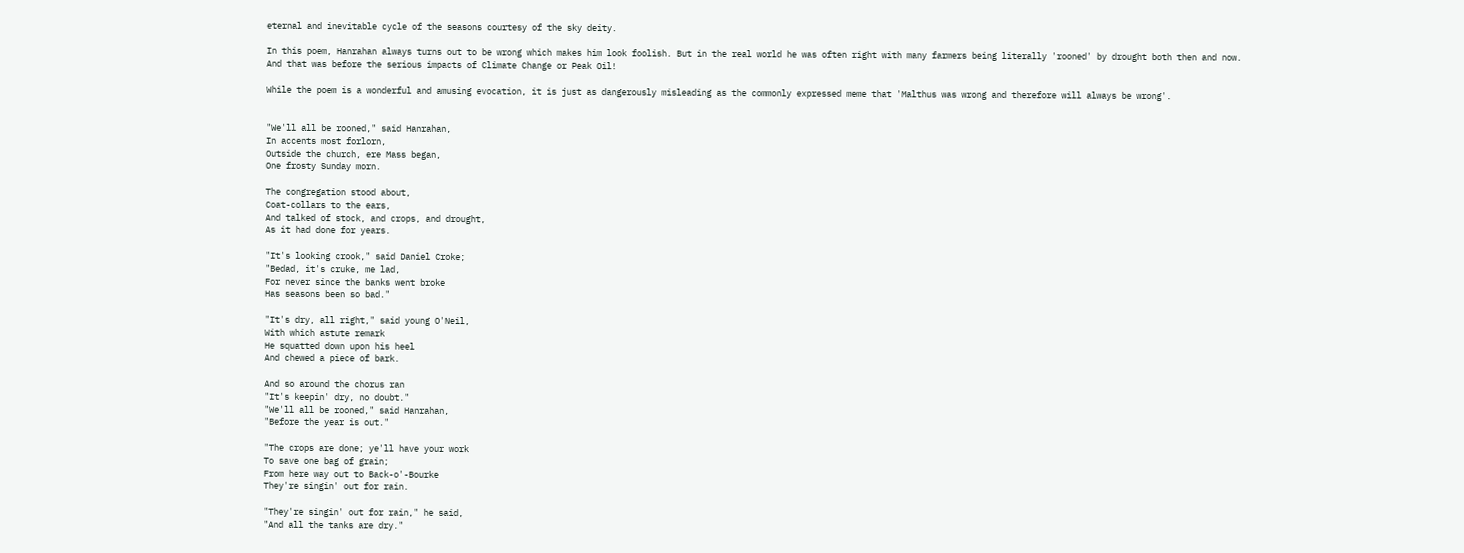eternal and inevitable cycle of the seasons courtesy of the sky deity.

In this poem, Hanrahan always turns out to be wrong which makes him look foolish. But in the real world he was often right with many farmers being literally 'rooned' by drought both then and now.
And that was before the serious impacts of Climate Change or Peak Oil!

While the poem is a wonderful and amusing evocation, it is just as dangerously misleading as the commonly expressed meme that 'Malthus was wrong and therefore will always be wrong'.


"We'll all be rooned," said Hanrahan,
In accents most forlorn,
Outside the church, ere Mass began,
One frosty Sunday morn.

The congregation stood about,
Coat-collars to the ears,
And talked of stock, and crops, and drought,
As it had done for years.

"It's looking crook," said Daniel Croke;
"Bedad, it's cruke, me lad,
For never since the banks went broke
Has seasons been so bad."

"It's dry, all right," said young O'Neil,
With which astute remark
He squatted down upon his heel
And chewed a piece of bark.

And so around the chorus ran
"It's keepin' dry, no doubt."
"We'll all be rooned," said Hanrahan,
"Before the year is out."

"The crops are done; ye'll have your work
To save one bag of grain;
From here way out to Back-o'-Bourke
They're singin' out for rain.

"They're singin' out for rain," he said,
"And all the tanks are dry."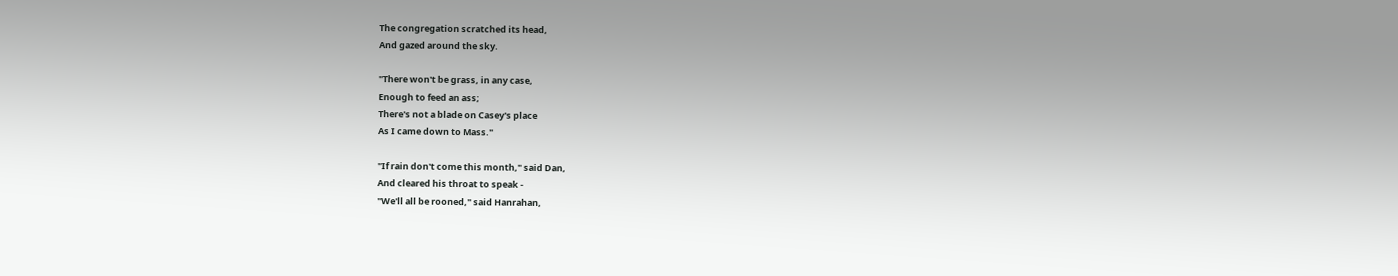The congregation scratched its head,
And gazed around the sky.

"There won't be grass, in any case,
Enough to feed an ass;
There's not a blade on Casey's place
As I came down to Mass."

"If rain don't come this month," said Dan,
And cleared his throat to speak -
"We'll all be rooned," said Hanrahan,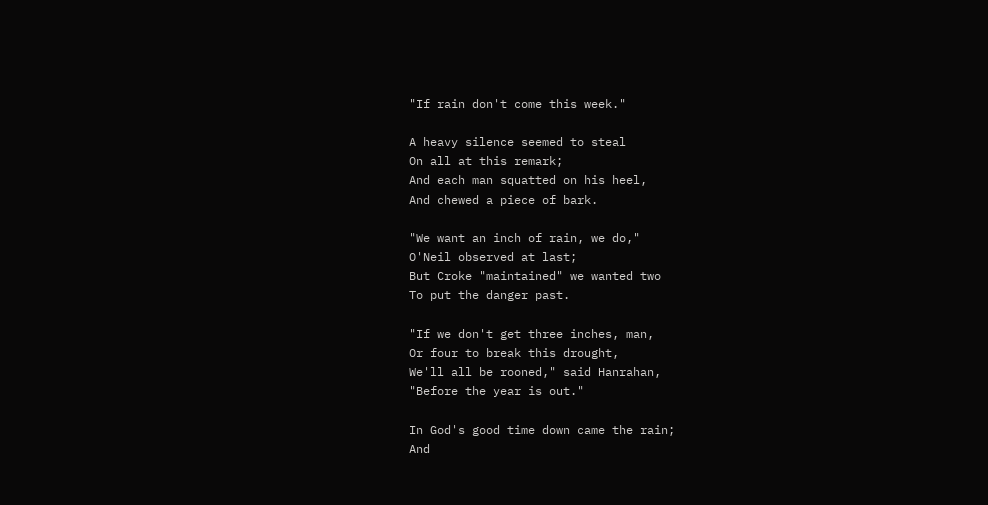"If rain don't come this week."

A heavy silence seemed to steal
On all at this remark;
And each man squatted on his heel,
And chewed a piece of bark.

"We want an inch of rain, we do,"
O'Neil observed at last;
But Croke "maintained" we wanted two
To put the danger past.

"If we don't get three inches, man,
Or four to break this drought,
We'll all be rooned," said Hanrahan,
"Before the year is out."

In God's good time down came the rain;
And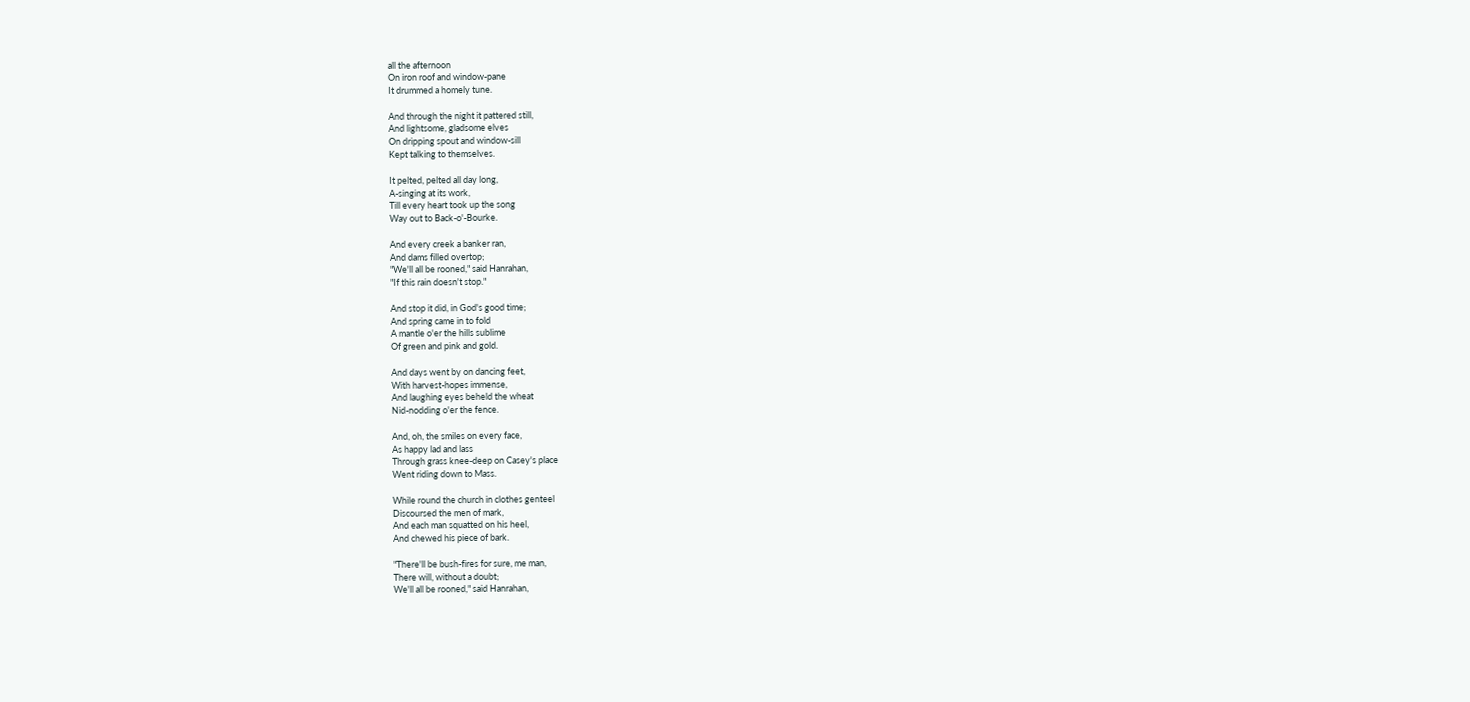all the afternoon
On iron roof and window-pane
It drummed a homely tune.

And through the night it pattered still,
And lightsome, gladsome elves
On dripping spout and window-sill
Kept talking to themselves.

It pelted, pelted all day long,
A-singing at its work,
Till every heart took up the song
Way out to Back-o'-Bourke.

And every creek a banker ran,
And dams filled overtop;
"We'll all be rooned," said Hanrahan,
"If this rain doesn't stop."

And stop it did, in God's good time;
And spring came in to fold
A mantle o'er the hills sublime
Of green and pink and gold.

And days went by on dancing feet,
With harvest-hopes immense,
And laughing eyes beheld the wheat
Nid-nodding o'er the fence.

And, oh, the smiles on every face,
As happy lad and lass
Through grass knee-deep on Casey's place
Went riding down to Mass.

While round the church in clothes genteel
Discoursed the men of mark,
And each man squatted on his heel,
And chewed his piece of bark.

"There'll be bush-fires for sure, me man,
There will, without a doubt;
We'll all be rooned," said Hanrahan,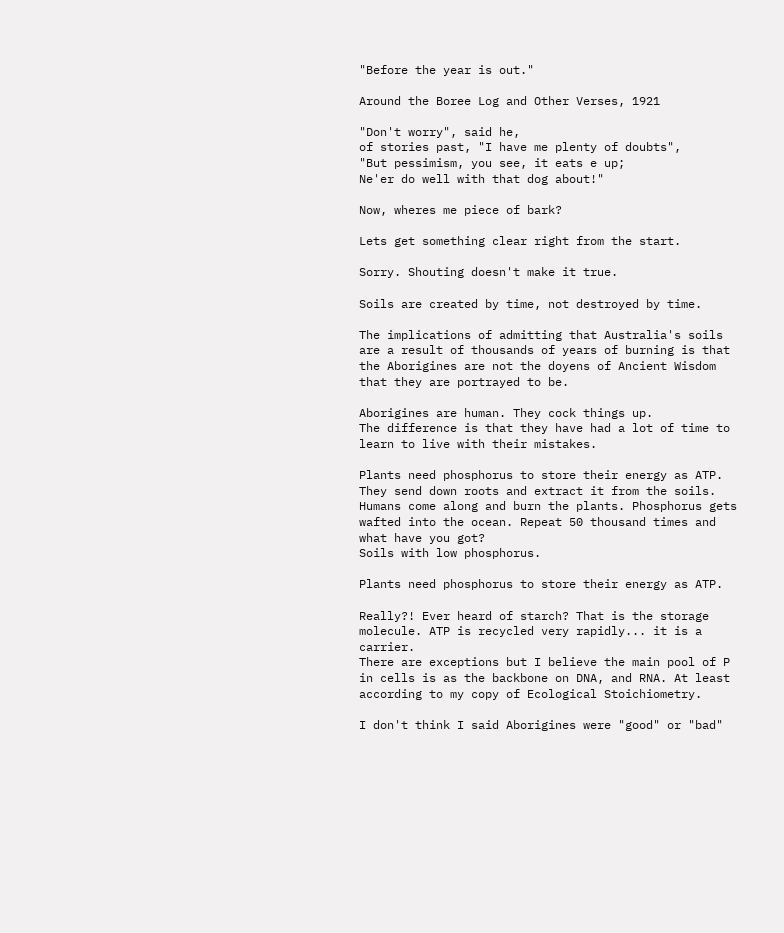"Before the year is out."

Around the Boree Log and Other Verses, 1921

"Don't worry", said he,
of stories past, "I have me plenty of doubts",
"But pessimism, you see, it eats e up;
Ne'er do well with that dog about!"

Now, wheres me piece of bark?

Lets get something clear right from the start.

Sorry. Shouting doesn't make it true.

Soils are created by time, not destroyed by time.

The implications of admitting that Australia's soils are a result of thousands of years of burning is that the Aborigines are not the doyens of Ancient Wisdom that they are portrayed to be.

Aborigines are human. They cock things up.
The difference is that they have had a lot of time to learn to live with their mistakes.

Plants need phosphorus to store their energy as ATP. They send down roots and extract it from the soils. Humans come along and burn the plants. Phosphorus gets wafted into the ocean. Repeat 50 thousand times and what have you got?
Soils with low phosphorus.

Plants need phosphorus to store their energy as ATP.

Really?! Ever heard of starch? That is the storage molecule. ATP is recycled very rapidly... it is a carrier.
There are exceptions but I believe the main pool of P in cells is as the backbone on DNA, and RNA. At least according to my copy of Ecological Stoichiometry.

I don't think I said Aborigines were "good" or "bad"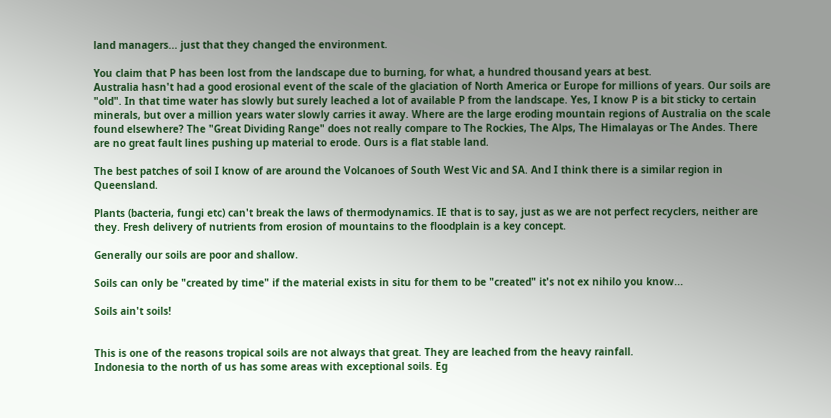land managers... just that they changed the environment.

You claim that P has been lost from the landscape due to burning, for what, a hundred thousand years at best.
Australia hasn't had a good erosional event of the scale of the glaciation of North America or Europe for millions of years. Our soils are "old". In that time water has slowly but surely leached a lot of available P from the landscape. Yes, I know P is a bit sticky to certain minerals, but over a million years water slowly carries it away. Where are the large eroding mountain regions of Australia on the scale found elsewhere? The "Great Dividing Range" does not really compare to The Rockies, The Alps, The Himalayas or The Andes. There are no great fault lines pushing up material to erode. Ours is a flat stable land.

The best patches of soil I know of are around the Volcanoes of South West Vic and SA. And I think there is a similar region in Queensland.

Plants (bacteria, fungi etc) can't break the laws of thermodynamics. IE that is to say, just as we are not perfect recyclers, neither are they. Fresh delivery of nutrients from erosion of mountains to the floodplain is a key concept.

Generally our soils are poor and shallow.

Soils can only be "created by time" if the material exists in situ for them to be "created" it's not ex nihilo you know...

Soils ain't soils!


This is one of the reasons tropical soils are not always that great. They are leached from the heavy rainfall.
Indonesia to the north of us has some areas with exceptional soils. Eg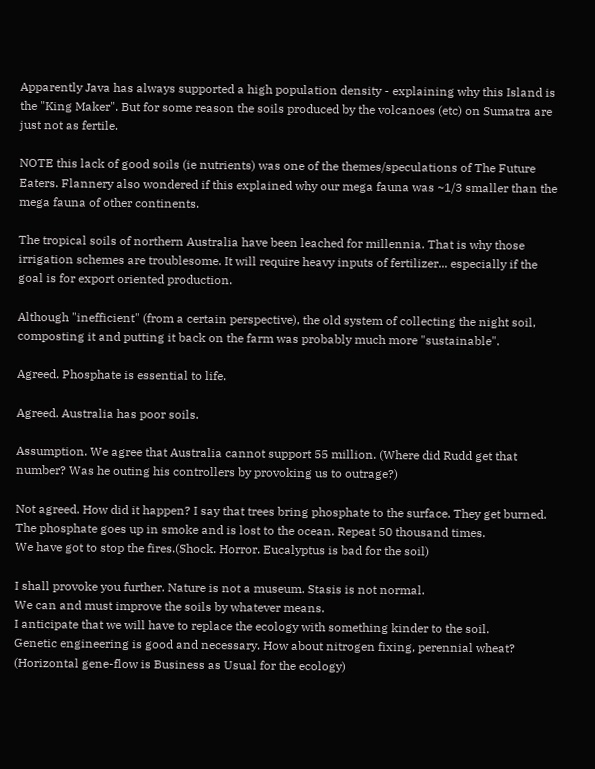Apparently Java has always supported a high population density - explaining why this Island is the "King Maker". But for some reason the soils produced by the volcanoes (etc) on Sumatra are just not as fertile.

NOTE this lack of good soils (ie nutrients) was one of the themes/speculations of The Future Eaters. Flannery also wondered if this explained why our mega fauna was ~1/3 smaller than the mega fauna of other continents.

The tropical soils of northern Australia have been leached for millennia. That is why those irrigation schemes are troublesome. It will require heavy inputs of fertilizer... especially if the goal is for export oriented production.

Although "inefficient" (from a certain perspective), the old system of collecting the night soil, composting it and putting it back on the farm was probably much more "sustainable".

Agreed. Phosphate is essential to life.

Agreed. Australia has poor soils.

Assumption. We agree that Australia cannot support 55 million. (Where did Rudd get that number? Was he outing his controllers by provoking us to outrage?)

Not agreed. How did it happen? I say that trees bring phosphate to the surface. They get burned. The phosphate goes up in smoke and is lost to the ocean. Repeat 50 thousand times.
We have got to stop the fires.(Shock. Horror. Eucalyptus is bad for the soil)

I shall provoke you further. Nature is not a museum. Stasis is not normal.
We can and must improve the soils by whatever means.
I anticipate that we will have to replace the ecology with something kinder to the soil.
Genetic engineering is good and necessary. How about nitrogen fixing, perennial wheat?
(Horizontal gene-flow is Business as Usual for the ecology)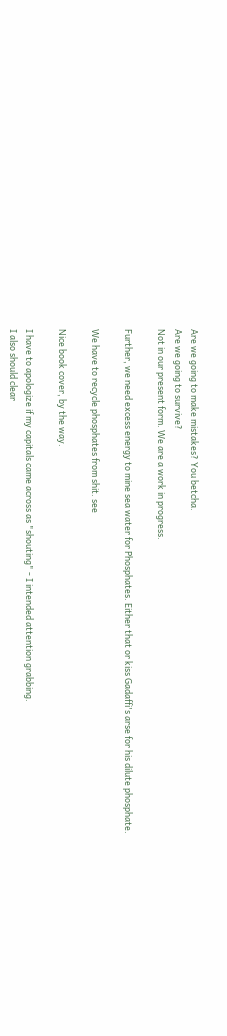Are we going to make mistakes? You betcha.
Are we going to survive?
Not in our present form. We are a work in progress.

Further, we need excess energy to mine sea water for Phosphates. Either that or kiss Gadaffi's arse for his dilute phosphate.

We have to recycle phosphates from shit. see

Nice book cover, by the way.

I have to apologize if my capitals came across as "shouting" - I intended attention grabbing.
I also should clear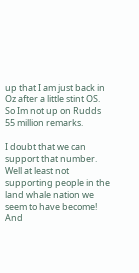up that I am just back in Oz after a little stint OS. So Im not up on Rudds 55 million remarks.

I doubt that we can support that number. Well at least not supporting people in the land whale nation we seem to have become!
And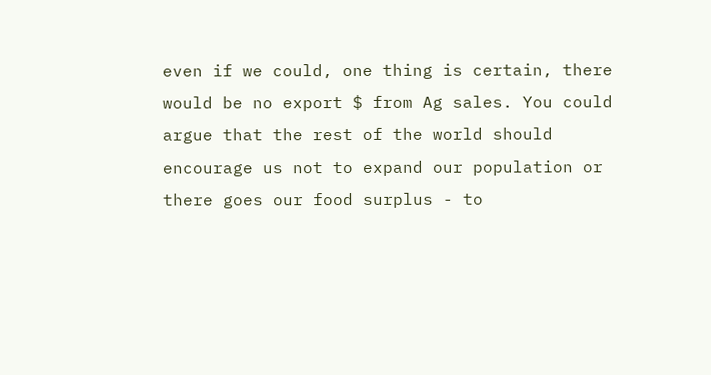even if we could, one thing is certain, there would be no export $ from Ag sales. You could argue that the rest of the world should encourage us not to expand our population or there goes our food surplus - to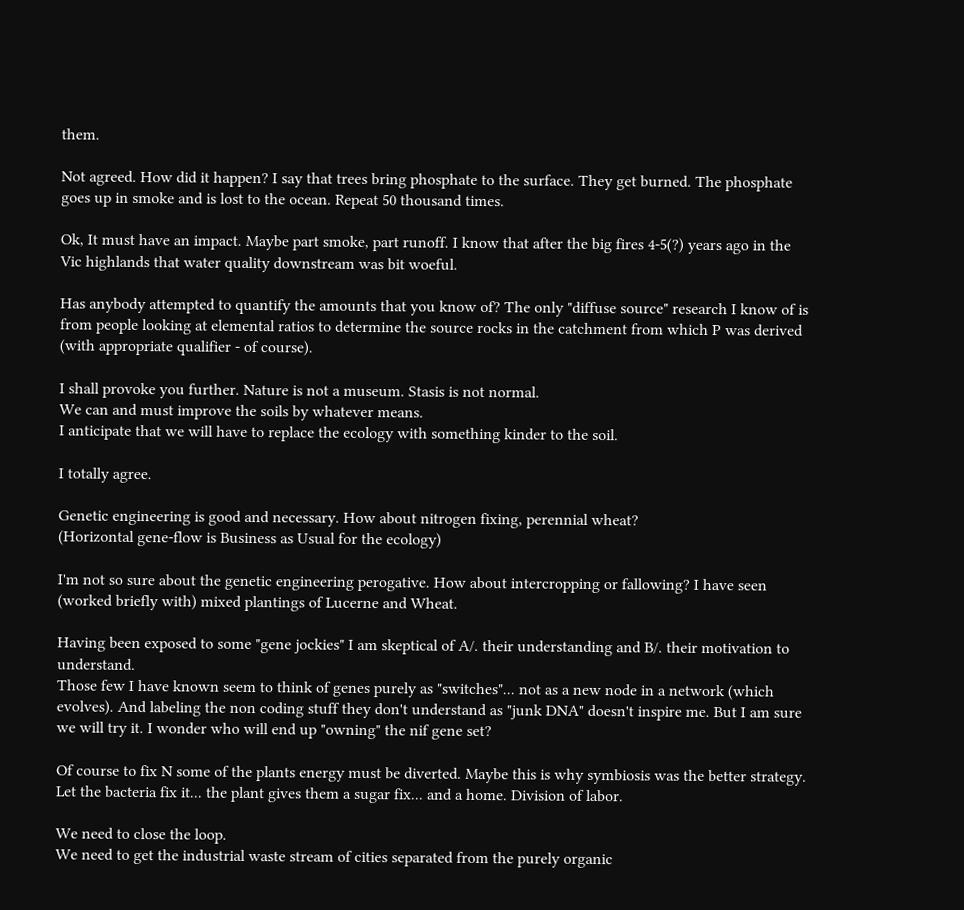them.

Not agreed. How did it happen? I say that trees bring phosphate to the surface. They get burned. The phosphate goes up in smoke and is lost to the ocean. Repeat 50 thousand times.

Ok, It must have an impact. Maybe part smoke, part runoff. I know that after the big fires 4-5(?) years ago in the Vic highlands that water quality downstream was bit woeful.

Has anybody attempted to quantify the amounts that you know of? The only "diffuse source" research I know of is from people looking at elemental ratios to determine the source rocks in the catchment from which P was derived (with appropriate qualifier - of course).

I shall provoke you further. Nature is not a museum. Stasis is not normal.
We can and must improve the soils by whatever means.
I anticipate that we will have to replace the ecology with something kinder to the soil.

I totally agree.

Genetic engineering is good and necessary. How about nitrogen fixing, perennial wheat?
(Horizontal gene-flow is Business as Usual for the ecology)

I'm not so sure about the genetic engineering perogative. How about intercropping or fallowing? I have seen (worked briefly with) mixed plantings of Lucerne and Wheat.

Having been exposed to some "gene jockies" I am skeptical of A/. their understanding and B/. their motivation to understand.
Those few I have known seem to think of genes purely as "switches"... not as a new node in a network (which evolves). And labeling the non coding stuff they don't understand as "junk DNA" doesn't inspire me. But I am sure we will try it. I wonder who will end up "owning" the nif gene set?

Of course to fix N some of the plants energy must be diverted. Maybe this is why symbiosis was the better strategy. Let the bacteria fix it... the plant gives them a sugar fix... and a home. Division of labor.

We need to close the loop.
We need to get the industrial waste stream of cities separated from the purely organic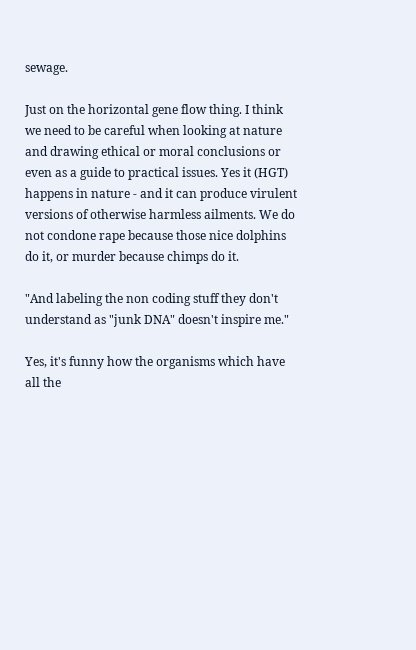sewage.

Just on the horizontal gene flow thing. I think we need to be careful when looking at nature and drawing ethical or moral conclusions or even as a guide to practical issues. Yes it (HGT) happens in nature - and it can produce virulent versions of otherwise harmless ailments. We do not condone rape because those nice dolphins do it, or murder because chimps do it.

"And labeling the non coding stuff they don't understand as "junk DNA" doesn't inspire me."

Yes, it's funny how the organisms which have all the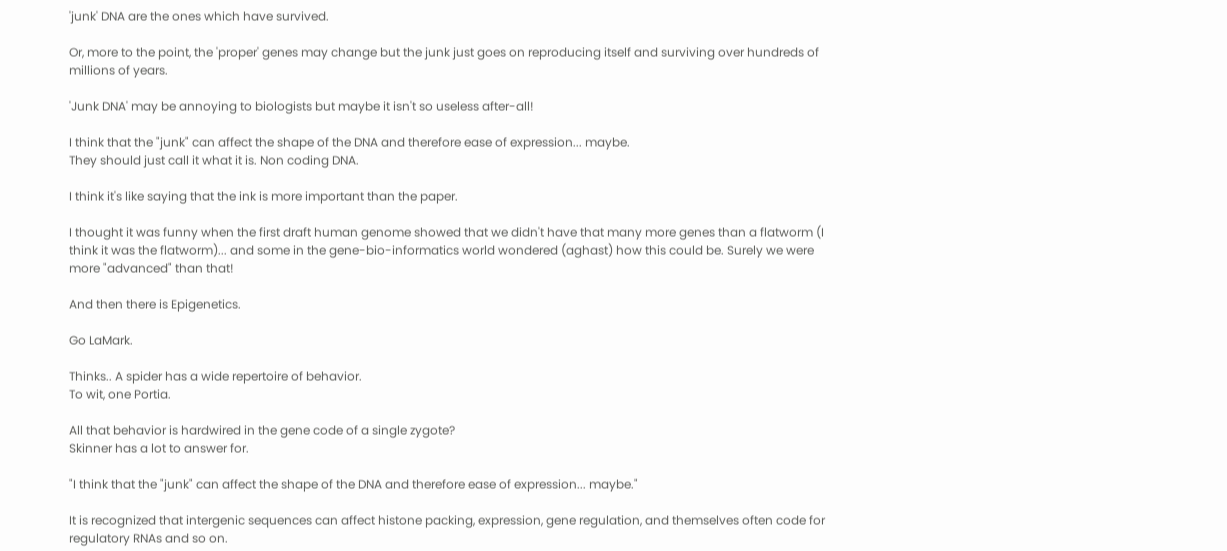'junk' DNA are the ones which have survived.

Or, more to the point, the 'proper' genes may change but the junk just goes on reproducing itself and surviving over hundreds of millions of years.

'Junk DNA' may be annoying to biologists but maybe it isn't so useless after-all!

I think that the "junk" can affect the shape of the DNA and therefore ease of expression... maybe.
They should just call it what it is. Non coding DNA.

I think it's like saying that the ink is more important than the paper.

I thought it was funny when the first draft human genome showed that we didn't have that many more genes than a flatworm (I think it was the flatworm)... and some in the gene-bio-informatics world wondered (aghast) how this could be. Surely we were more "advanced" than that!

And then there is Epigenetics.

Go LaMark.

Thinks.. A spider has a wide repertoire of behavior.
To wit, one Portia.

All that behavior is hardwired in the gene code of a single zygote?
Skinner has a lot to answer for.

"I think that the "junk" can affect the shape of the DNA and therefore ease of expression... maybe."

It is recognized that intergenic sequences can affect histone packing, expression, gene regulation, and themselves often code for regulatory RNAs and so on.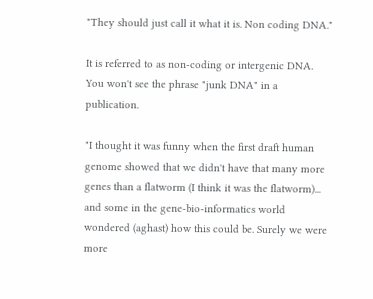"They should just call it what it is. Non coding DNA."

It is referred to as non-coding or intergenic DNA. You won't see the phrase "junk DNA" in a publication.

"I thought it was funny when the first draft human genome showed that we didn't have that many more genes than a flatworm (I think it was the flatworm)... and some in the gene-bio-informatics world wondered (aghast) how this could be. Surely we were more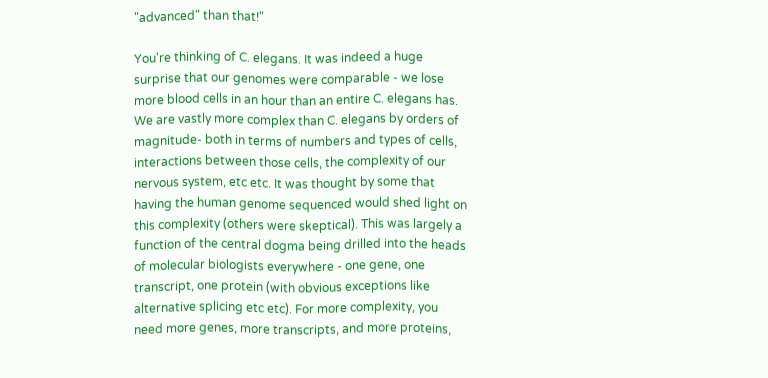"advanced" than that!"

You're thinking of C. elegans. It was indeed a huge surprise that our genomes were comparable - we lose more blood cells in an hour than an entire C. elegans has. We are vastly more complex than C. elegans by orders of magnitude- both in terms of numbers and types of cells, interactions between those cells, the complexity of our nervous system, etc etc. It was thought by some that having the human genome sequenced would shed light on this complexity (others were skeptical). This was largely a function of the central dogma being drilled into the heads of molecular biologists everywhere - one gene, one transcript, one protein (with obvious exceptions like alternative splicing etc etc). For more complexity, you need more genes, more transcripts, and more proteins,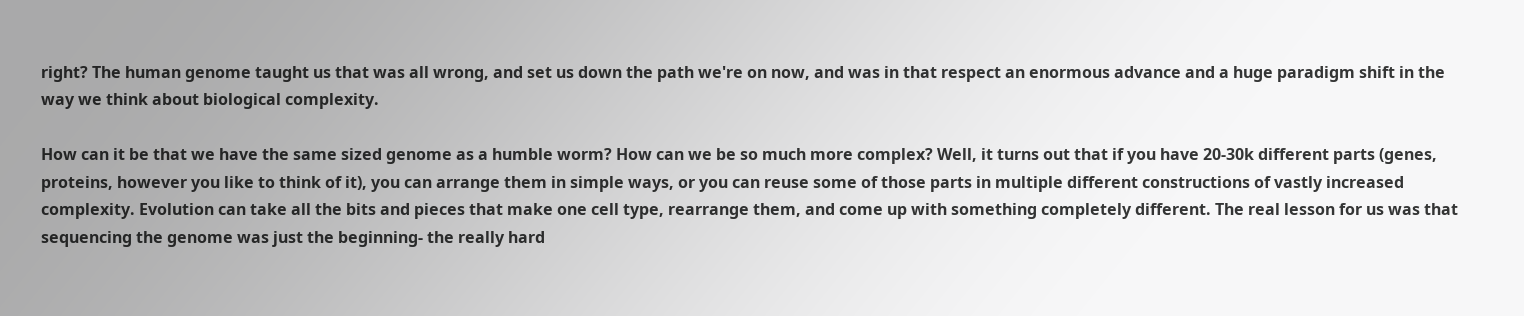right? The human genome taught us that was all wrong, and set us down the path we're on now, and was in that respect an enormous advance and a huge paradigm shift in the way we think about biological complexity.

How can it be that we have the same sized genome as a humble worm? How can we be so much more complex? Well, it turns out that if you have 20-30k different parts (genes, proteins, however you like to think of it), you can arrange them in simple ways, or you can reuse some of those parts in multiple different constructions of vastly increased complexity. Evolution can take all the bits and pieces that make one cell type, rearrange them, and come up with something completely different. The real lesson for us was that sequencing the genome was just the beginning- the really hard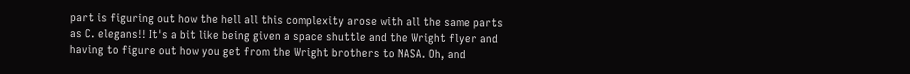part is figuring out how the hell all this complexity arose with all the same parts as C. elegans!! It's a bit like being given a space shuttle and the Wright flyer and having to figure out how you get from the Wright brothers to NASA. Oh, and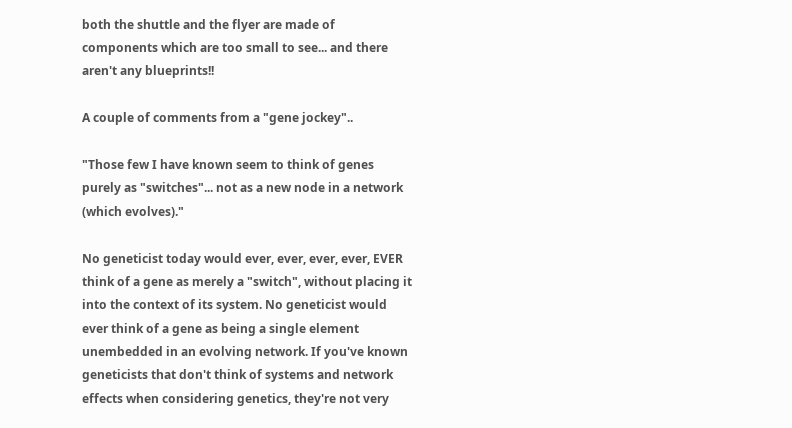both the shuttle and the flyer are made of components which are too small to see... and there aren't any blueprints!!

A couple of comments from a "gene jockey"..

"Those few I have known seem to think of genes purely as "switches"... not as a new node in a network (which evolves)."

No geneticist today would ever, ever, ever, ever, EVER think of a gene as merely a "switch", without placing it into the context of its system. No geneticist would ever think of a gene as being a single element unembedded in an evolving network. If you've known geneticists that don't think of systems and network effects when considering genetics, they're not very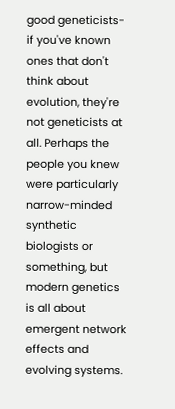good geneticists- if you've known ones that don't think about evolution, they're not geneticists at all. Perhaps the people you knew were particularly narrow-minded synthetic biologists or something, but modern genetics is all about emergent network effects and evolving systems.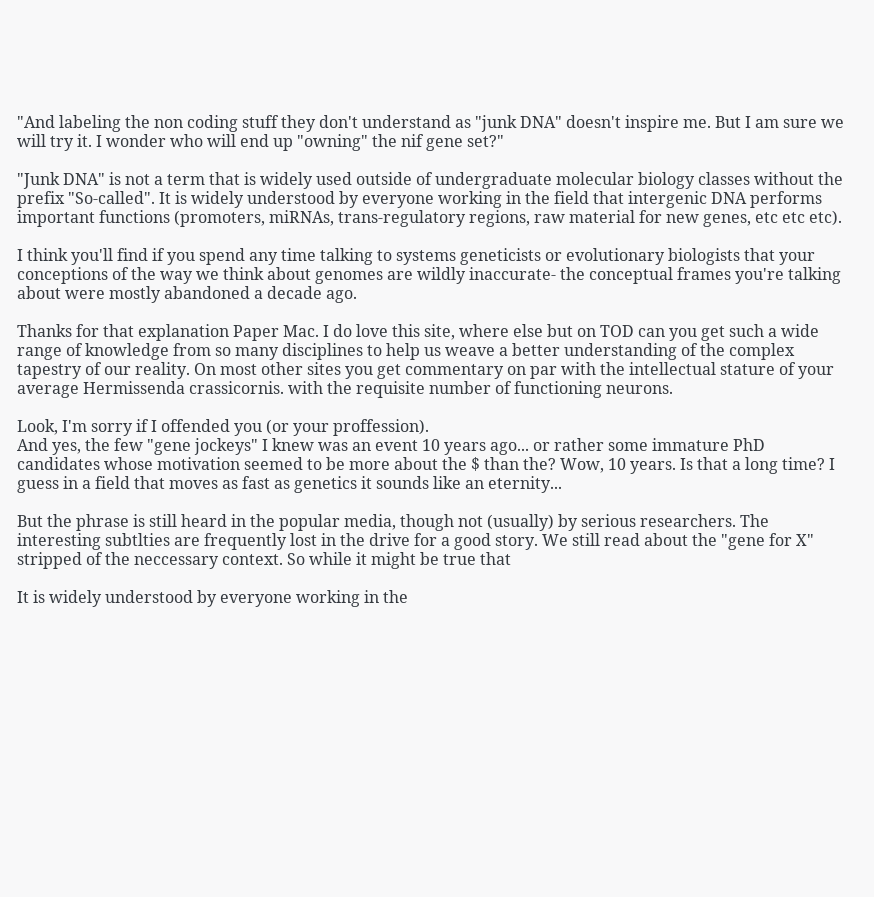"And labeling the non coding stuff they don't understand as "junk DNA" doesn't inspire me. But I am sure we will try it. I wonder who will end up "owning" the nif gene set?"

"Junk DNA" is not a term that is widely used outside of undergraduate molecular biology classes without the prefix "So-called". It is widely understood by everyone working in the field that intergenic DNA performs important functions (promoters, miRNAs, trans-regulatory regions, raw material for new genes, etc etc etc).

I think you'll find if you spend any time talking to systems geneticists or evolutionary biologists that your conceptions of the way we think about genomes are wildly inaccurate- the conceptual frames you're talking about were mostly abandoned a decade ago.

Thanks for that explanation Paper Mac. I do love this site, where else but on TOD can you get such a wide range of knowledge from so many disciplines to help us weave a better understanding of the complex tapestry of our reality. On most other sites you get commentary on par with the intellectual stature of your average Hermissenda crassicornis. with the requisite number of functioning neurons.

Look, I'm sorry if I offended you (or your proffession).
And yes, the few "gene jockeys" I knew was an event 10 years ago... or rather some immature PhD candidates whose motivation seemed to be more about the $ than the? Wow, 10 years. Is that a long time? I guess in a field that moves as fast as genetics it sounds like an eternity...

But the phrase is still heard in the popular media, though not (usually) by serious researchers. The interesting subtlties are frequently lost in the drive for a good story. We still read about the "gene for X" stripped of the neccessary context. So while it might be true that

It is widely understood by everyone working in the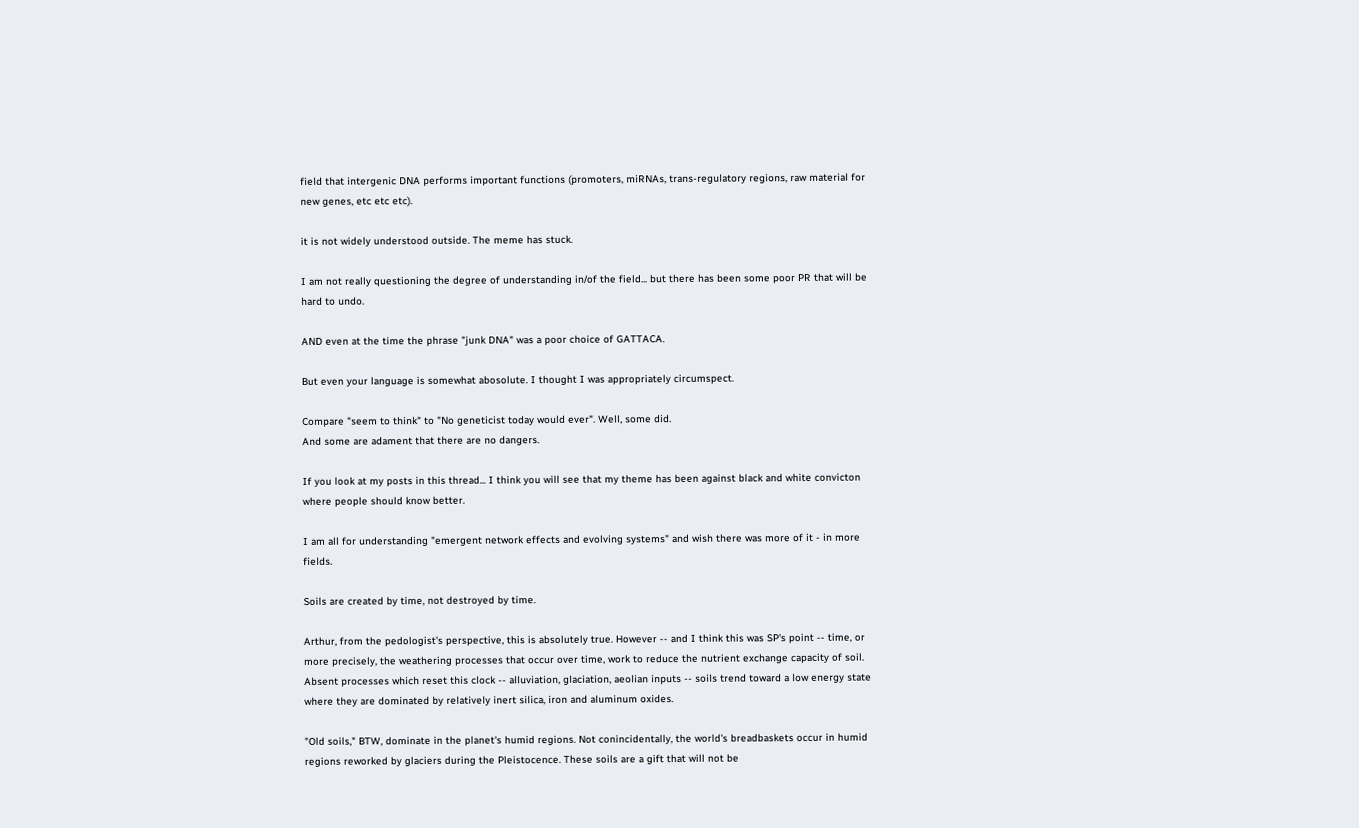field that intergenic DNA performs important functions (promoters, miRNAs, trans-regulatory regions, raw material for new genes, etc etc etc).

it is not widely understood outside. The meme has stuck.

I am not really questioning the degree of understanding in/of the field... but there has been some poor PR that will be hard to undo.

AND even at the time the phrase "junk DNA" was a poor choice of GATTACA.

But even your language is somewhat abosolute. I thought I was appropriately circumspect.

Compare "seem to think" to "No geneticist today would ever". Well, some did.
And some are adament that there are no dangers.

If you look at my posts in this thread... I think you will see that my theme has been against black and white convicton where people should know better.

I am all for understanding "emergent network effects and evolving systems" and wish there was more of it - in more fields.

Soils are created by time, not destroyed by time.

Arthur, from the pedologist's perspective, this is absolutely true. However -- and I think this was SP's point -- time, or more precisely, the weathering processes that occur over time, work to reduce the nutrient exchange capacity of soil. Absent processes which reset this clock -- alluviation, glaciation, aeolian inputs -- soils trend toward a low energy state where they are dominated by relatively inert silica, iron and aluminum oxides.

"Old soils," BTW, dominate in the planet's humid regions. Not conincidentally, the world's breadbaskets occur in humid regions reworked by glaciers during the Pleistocence. These soils are a gift that will not be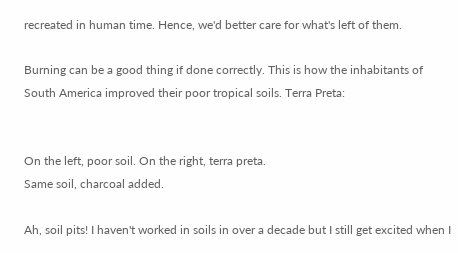recreated in human time. Hence, we'd better care for what's left of them.

Burning can be a good thing if done correctly. This is how the inhabitants of South America improved their poor tropical soils. Terra Preta:


On the left, poor soil. On the right, terra preta.
Same soil, charcoal added.

Ah, soil pits! I haven't worked in soils in over a decade but I still get excited when I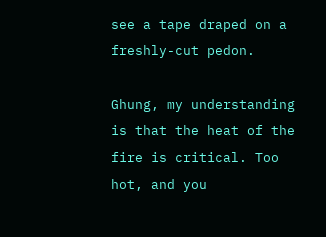see a tape draped on a freshly-cut pedon.

Ghung, my understanding is that the heat of the fire is critical. Too hot, and you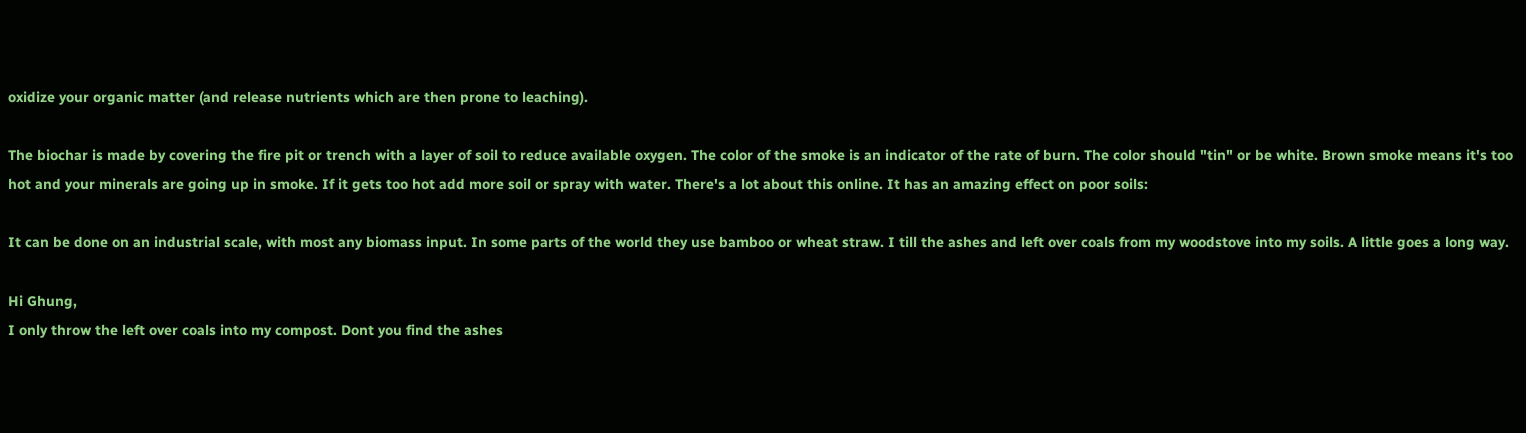oxidize your organic matter (and release nutrients which are then prone to leaching).

The biochar is made by covering the fire pit or trench with a layer of soil to reduce available oxygen. The color of the smoke is an indicator of the rate of burn. The color should "tin" or be white. Brown smoke means it's too hot and your minerals are going up in smoke. If it gets too hot add more soil or spray with water. There's a lot about this online. It has an amazing effect on poor soils:

It can be done on an industrial scale, with most any biomass input. In some parts of the world they use bamboo or wheat straw. I till the ashes and left over coals from my woodstove into my soils. A little goes a long way.

Hi Ghung,
I only throw the left over coals into my compost. Dont you find the ashes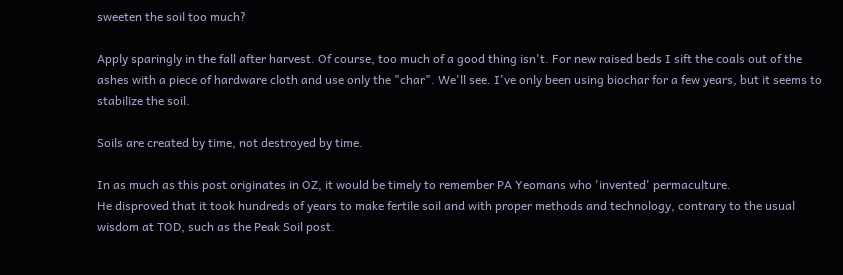sweeten the soil too much?

Apply sparingly in the fall after harvest. Of course, too much of a good thing isn't. For new raised beds I sift the coals out of the ashes with a piece of hardware cloth and use only the "char". We'll see. I've only been using biochar for a few years, but it seems to stabilize the soil.

Soils are created by time, not destroyed by time.

In as much as this post originates in OZ, it would be timely to remember PA Yeomans who 'invented' permaculture.
He disproved that it took hundreds of years to make fertile soil and with proper methods and technology, contrary to the usual wisdom at TOD, such as the Peak Soil post.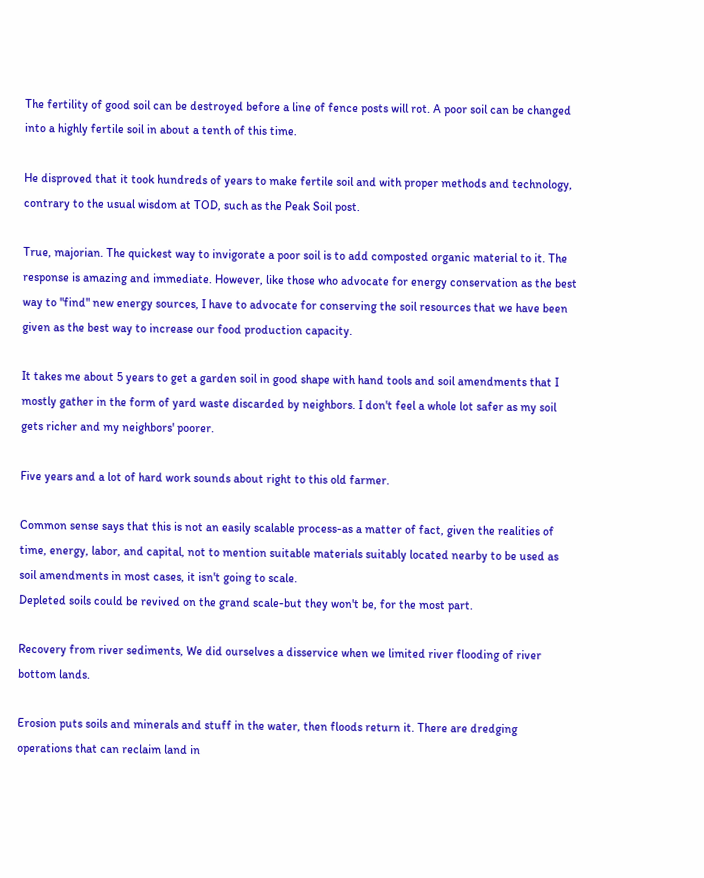The fertility of good soil can be destroyed before a line of fence posts will rot. A poor soil can be changed into a highly fertile soil in about a tenth of this time.

He disproved that it took hundreds of years to make fertile soil and with proper methods and technology, contrary to the usual wisdom at TOD, such as the Peak Soil post.

True, majorian. The quickest way to invigorate a poor soil is to add composted organic material to it. The response is amazing and immediate. However, like those who advocate for energy conservation as the best way to "find" new energy sources, I have to advocate for conserving the soil resources that we have been given as the best way to increase our food production capacity.

It takes me about 5 years to get a garden soil in good shape with hand tools and soil amendments that I mostly gather in the form of yard waste discarded by neighbors. I don't feel a whole lot safer as my soil gets richer and my neighbors' poorer.

Five years and a lot of hard work sounds about right to this old farmer.

Common sense says that this is not an easily scalable process-as a matter of fact, given the realities of time, energy, labor, and capital, not to mention suitable materials suitably located nearby to be used as soil amendments in most cases, it isn't going to scale.
Depleted soils could be revived on the grand scale-but they won't be, for the most part.

Recovery from river sediments, We did ourselves a disservice when we limited river flooding of river bottom lands.

Erosion puts soils and minerals and stuff in the water, then floods return it. There are dredging operations that can reclaim land in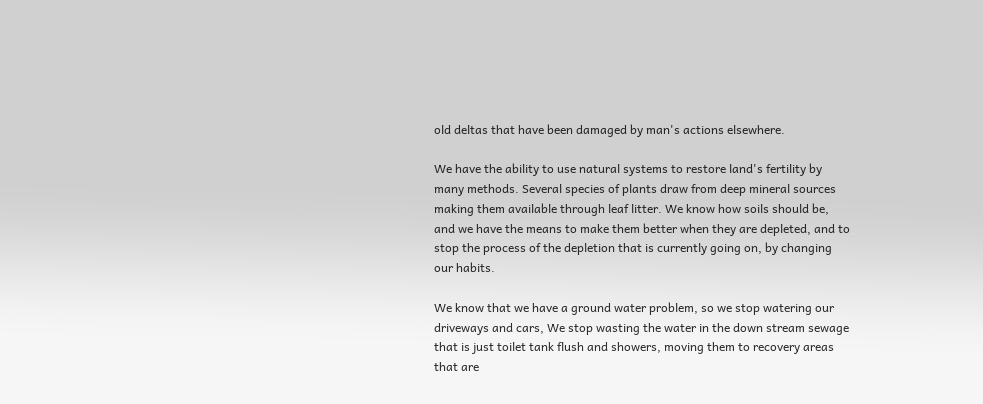old deltas that have been damaged by man's actions elsewhere.

We have the ability to use natural systems to restore land's fertility by many methods. Several species of plants draw from deep mineral sources making them available through leaf litter. We know how soils should be, and we have the means to make them better when they are depleted, and to stop the process of the depletion that is currently going on, by changing our habits.

We know that we have a ground water problem, so we stop watering our driveways and cars, We stop wasting the water in the down stream sewage that is just toilet tank flush and showers, moving them to recovery areas that are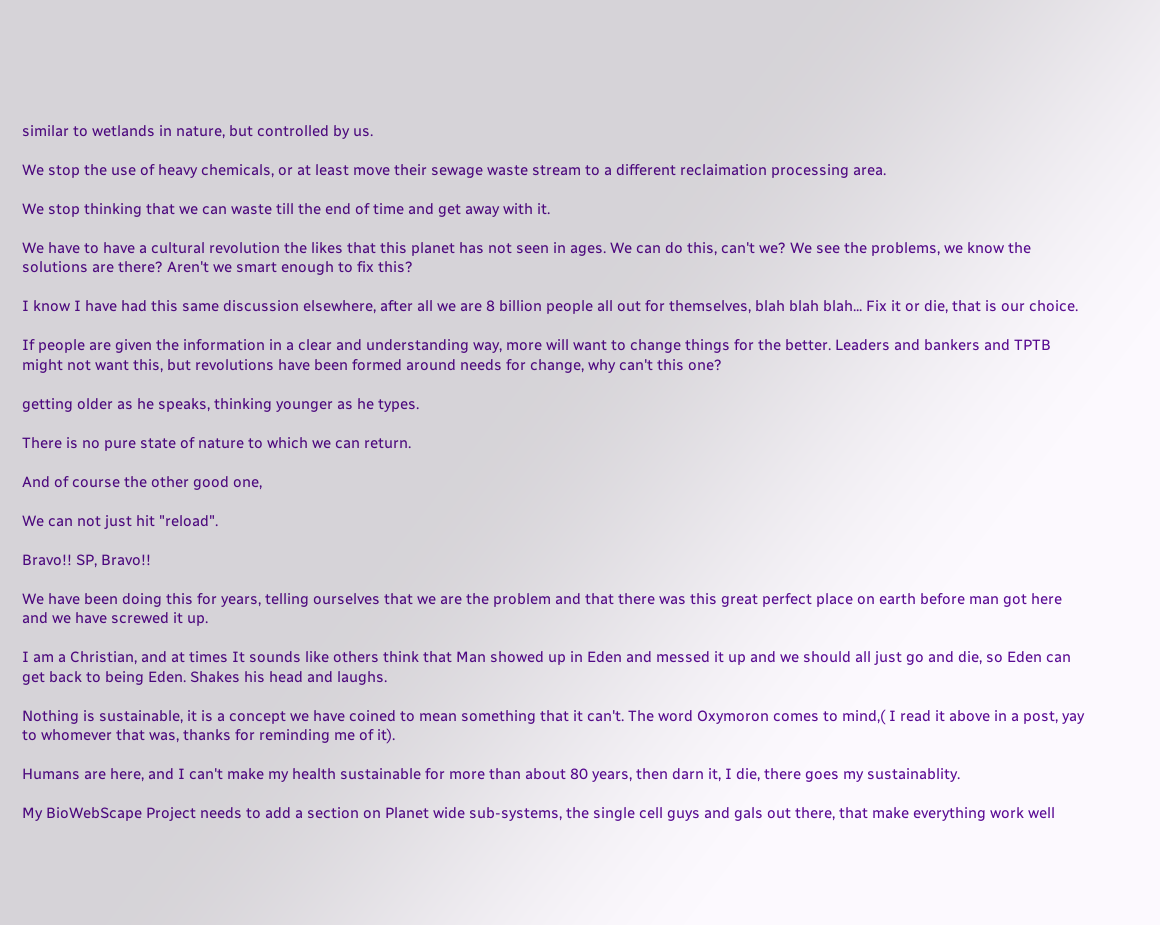similar to wetlands in nature, but controlled by us.

We stop the use of heavy chemicals, or at least move their sewage waste stream to a different reclaimation processing area.

We stop thinking that we can waste till the end of time and get away with it.

We have to have a cultural revolution the likes that this planet has not seen in ages. We can do this, can't we? We see the problems, we know the solutions are there? Aren't we smart enough to fix this?

I know I have had this same discussion elsewhere, after all we are 8 billion people all out for themselves, blah blah blah... Fix it or die, that is our choice.

If people are given the information in a clear and understanding way, more will want to change things for the better. Leaders and bankers and TPTB might not want this, but revolutions have been formed around needs for change, why can't this one?

getting older as he speaks, thinking younger as he types.

There is no pure state of nature to which we can return.

And of course the other good one,

We can not just hit "reload".

Bravo!! SP, Bravo!!

We have been doing this for years, telling ourselves that we are the problem and that there was this great perfect place on earth before man got here and we have screwed it up.

I am a Christian, and at times It sounds like others think that Man showed up in Eden and messed it up and we should all just go and die, so Eden can get back to being Eden. Shakes his head and laughs.

Nothing is sustainable, it is a concept we have coined to mean something that it can't. The word Oxymoron comes to mind,( I read it above in a post, yay to whomever that was, thanks for reminding me of it).

Humans are here, and I can't make my health sustainable for more than about 80 years, then darn it, I die, there goes my sustainablity.

My BioWebScape Project needs to add a section on Planet wide sub-systems, the single cell guys and gals out there, that make everything work well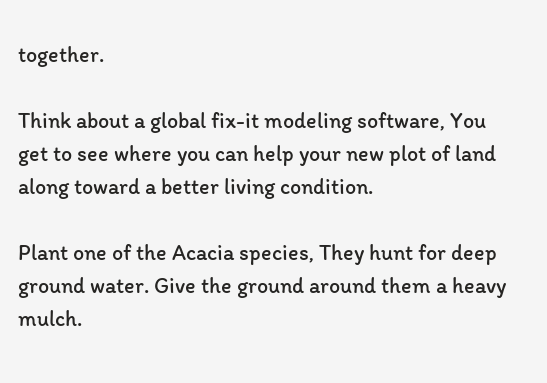together.

Think about a global fix-it modeling software, You get to see where you can help your new plot of land along toward a better living condition.

Plant one of the Acacia species, They hunt for deep ground water. Give the ground around them a heavy mulch.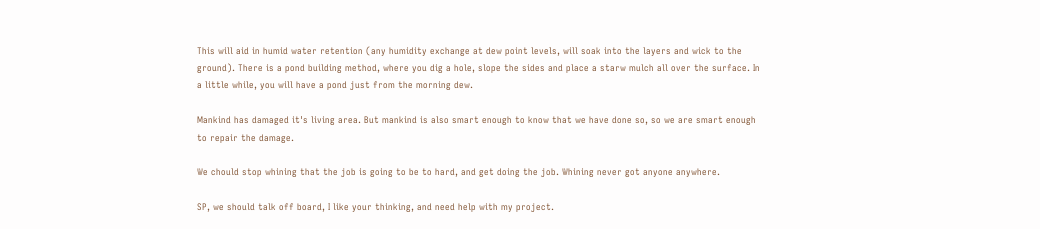This will aid in humid water retention (any humidity exchange at dew point levels, will soak into the layers and wick to the ground). There is a pond building method, where you dig a hole, slope the sides and place a starw mulch all over the surface. In a little while, you will have a pond just from the morning dew.

Mankind has damaged it's living area. But mankind is also smart enough to know that we have done so, so we are smart enough to repair the damage.

We chould stop whining that the job is going to be to hard, and get doing the job. Whining never got anyone anywhere.

SP, we should talk off board, I like your thinking, and need help with my project.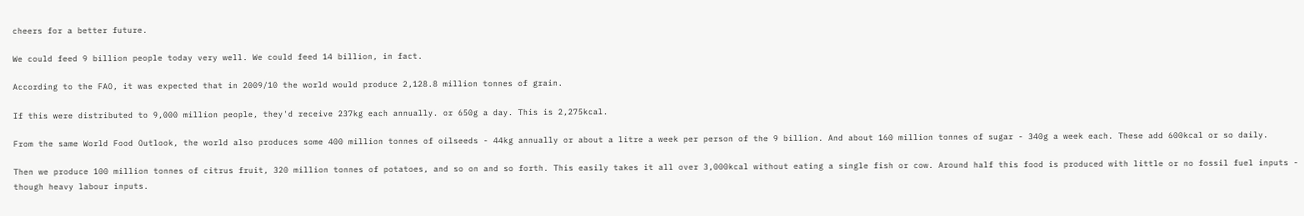cheers for a better future.

We could feed 9 billion people today very well. We could feed 14 billion, in fact.

According to the FAO, it was expected that in 2009/10 the world would produce 2,128.8 million tonnes of grain.

If this were distributed to 9,000 million people, they'd receive 237kg each annually. or 650g a day. This is 2,275kcal.

From the same World Food Outlook, the world also produces some 400 million tonnes of oilseeds - 44kg annually or about a litre a week per person of the 9 billion. And about 160 million tonnes of sugar - 340g a week each. These add 600kcal or so daily.

Then we produce 100 million tonnes of citrus fruit, 320 million tonnes of potatoes, and so on and so forth. This easily takes it all over 3,000kcal without eating a single fish or cow. Around half this food is produced with little or no fossil fuel inputs - though heavy labour inputs.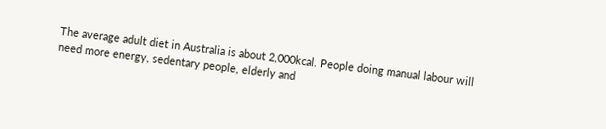The average adult diet in Australia is about 2,000kcal. People doing manual labour will need more energy, sedentary people, elderly and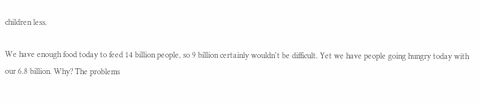children less.

We have enough food today to feed 14 billion people, so 9 billion certainly wouldn't be difficult. Yet we have people going hungry today with our 6.8 billion. Why? The problems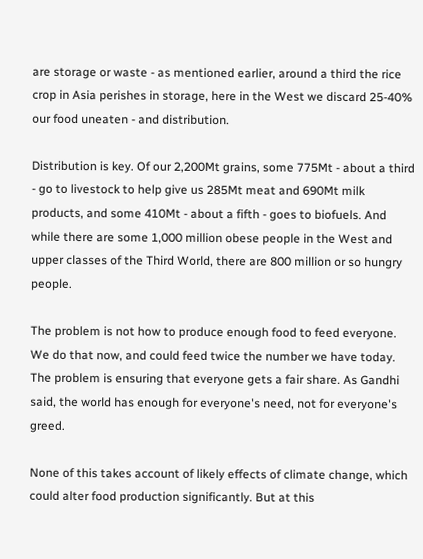are storage or waste - as mentioned earlier, around a third the rice crop in Asia perishes in storage, here in the West we discard 25-40% our food uneaten - and distribution.

Distribution is key. Of our 2,200Mt grains, some 775Mt - about a third - go to livestock to help give us 285Mt meat and 690Mt milk products, and some 410Mt - about a fifth - goes to biofuels. And while there are some 1,000 million obese people in the West and upper classes of the Third World, there are 800 million or so hungry people.

The problem is not how to produce enough food to feed everyone. We do that now, and could feed twice the number we have today. The problem is ensuring that everyone gets a fair share. As Gandhi said, the world has enough for everyone's need, not for everyone's greed.

None of this takes account of likely effects of climate change, which could alter food production significantly. But at this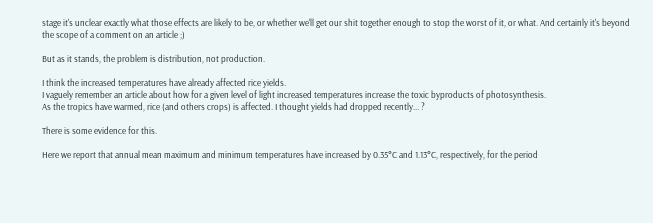stage it's unclear exactly what those effects are likely to be, or whether we'll get our shit together enough to stop the worst of it, or what. And certainly it's beyond the scope of a comment on an article ;)

But as it stands, the problem is distribution, not production.

I think the increased temperatures have already affected rice yields.
I vaguely remember an article about how for a given level of light increased temperatures increase the toxic byproducts of photosynthesis.
As the tropics have warmed, rice (and others crops) is affected. I thought yields had dropped recently... ?

There is some evidence for this.

Here we report that annual mean maximum and minimum temperatures have increased by 0.35°C and 1.13°C, respectively, for the period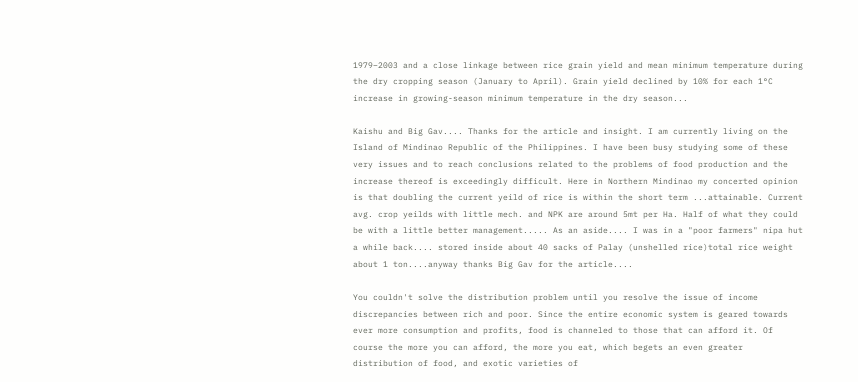1979–2003 and a close linkage between rice grain yield and mean minimum temperature during the dry cropping season (January to April). Grain yield declined by 10% for each 1°C increase in growing-season minimum temperature in the dry season...

Kaishu and Big Gav.... Thanks for the article and insight. I am currently living on the Island of Mindinao Republic of the Philippines. I have been busy studying some of these very issues and to reach conclusions related to the problems of food production and the increase thereof is exceedingly difficult. Here in Northern Mindinao my concerted opinion is that doubling the current yeild of rice is within the short term ...attainable. Current avg. crop yeilds with little mech. and NPK are around 5mt per Ha. Half of what they could be with a little better management..... As an aside.... I was in a "poor farmers" nipa hut a while back.... stored inside about 40 sacks of Palay (unshelled rice)total rice weight about 1 ton....anyway thanks Big Gav for the article....

You couldn't solve the distribution problem until you resolve the issue of income discrepancies between rich and poor. Since the entire economic system is geared towards ever more consumption and profits, food is channeled to those that can afford it. Of course the more you can afford, the more you eat, which begets an even greater distribution of food, and exotic varieties of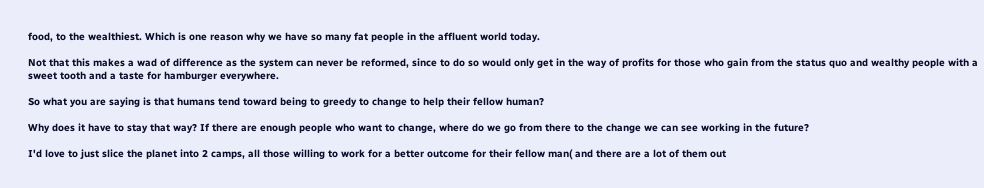food, to the wealthiest. Which is one reason why we have so many fat people in the affluent world today.

Not that this makes a wad of difference as the system can never be reformed, since to do so would only get in the way of profits for those who gain from the status quo and wealthy people with a sweet tooth and a taste for hamburger everywhere.

So what you are saying is that humans tend toward being to greedy to change to help their fellow human?

Why does it have to stay that way? If there are enough people who want to change, where do we go from there to the change we can see working in the future?

I'd love to just slice the planet into 2 camps, all those willing to work for a better outcome for their fellow man( and there are a lot of them out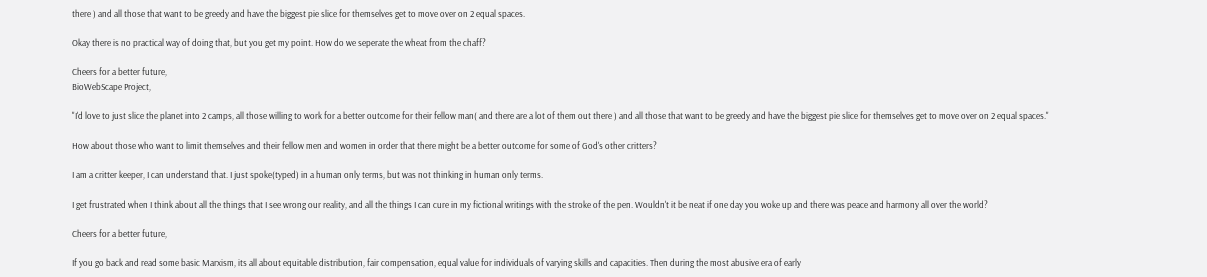there ) and all those that want to be greedy and have the biggest pie slice for themselves get to move over on 2 equal spaces.

Okay there is no practical way of doing that, but you get my point. How do we seperate the wheat from the chaff?

Cheers for a better future,
BioWebScape Project,

"I'd love to just slice the planet into 2 camps, all those willing to work for a better outcome for their fellow man( and there are a lot of them out there ) and all those that want to be greedy and have the biggest pie slice for themselves get to move over on 2 equal spaces."

How about those who want to limit themselves and their fellow men and women in order that there might be a better outcome for some of God's other critters?

I am a critter keeper, I can understand that. I just spoke(typed) in a human only terms, but was not thinking in human only terms.

I get frustrated when I think about all the things that I see wrong our reality, and all the things I can cure in my fictional writings with the stroke of the pen. Wouldn't it be neat if one day you woke up and there was peace and harmony all over the world?

Cheers for a better future,

If you go back and read some basic Marxism, its all about equitable distribution, fair compensation, equal value for individuals of varying skills and capacities. Then during the most abusive era of early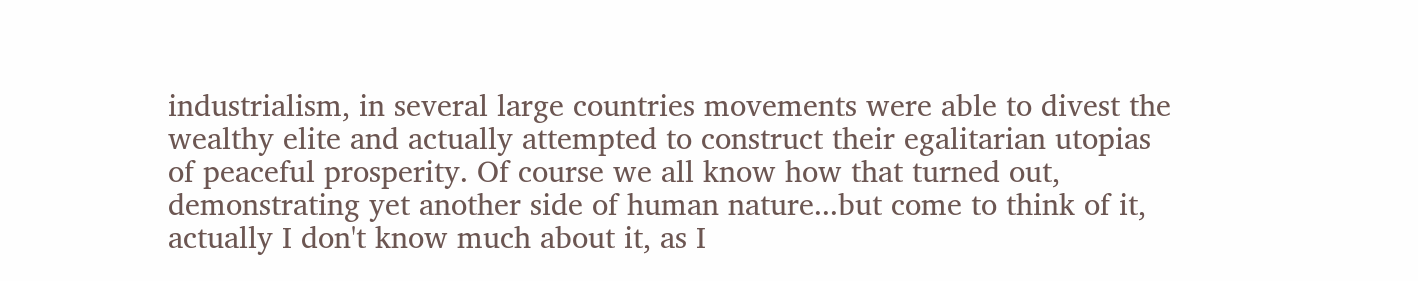industrialism, in several large countries movements were able to divest the wealthy elite and actually attempted to construct their egalitarian utopias of peaceful prosperity. Of course we all know how that turned out, demonstrating yet another side of human nature...but come to think of it, actually I don't know much about it, as I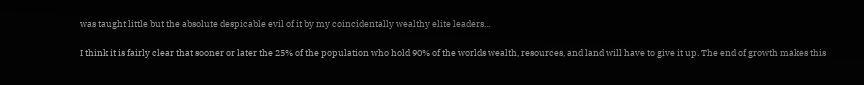was taught little but the absolute despicable evil of it by my coincidentally wealthy elite leaders...

I think it is fairly clear that sooner or later the 25% of the population who hold 90% of the worlds wealth, resources, and land will have to give it up. The end of growth makes this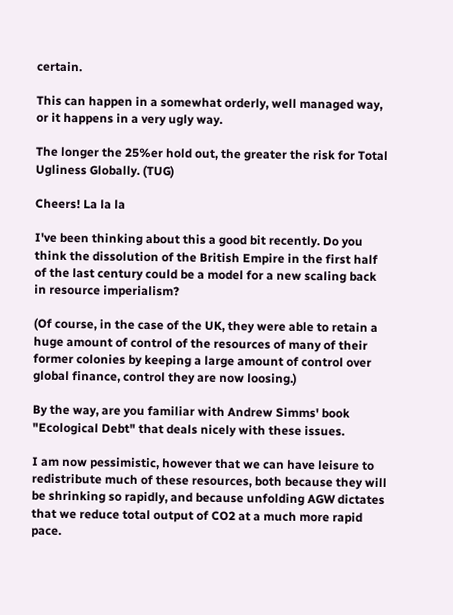certain.

This can happen in a somewhat orderly, well managed way, or it happens in a very ugly way.

The longer the 25%er hold out, the greater the risk for Total Ugliness Globally. (TUG)

Cheers! La la la

I've been thinking about this a good bit recently. Do you think the dissolution of the British Empire in the first half of the last century could be a model for a new scaling back in resource imperialism?

(Of course, in the case of the UK, they were able to retain a huge amount of control of the resources of many of their former colonies by keeping a large amount of control over global finance, control they are now loosing.)

By the way, are you familiar with Andrew Simms' book "Ecological Debt" that deals nicely with these issues.

I am now pessimistic, however that we can have leisure to redistribute much of these resources, both because they will be shrinking so rapidly, and because unfolding AGW dictates that we reduce total output of CO2 at a much more rapid pace.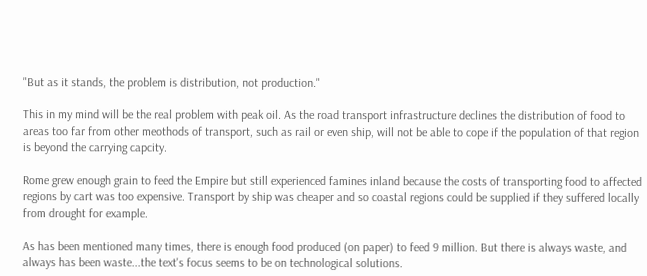"But as it stands, the problem is distribution, not production."

This in my mind will be the real problem with peak oil. As the road transport infrastructure declines the distribution of food to areas too far from other meothods of transport, such as rail or even ship, will not be able to cope if the population of that region is beyond the carrying capcity.

Rome grew enough grain to feed the Empire but still experienced famines inland because the costs of transporting food to affected regions by cart was too expensive. Transport by ship was cheaper and so coastal regions could be supplied if they suffered locally from drought for example.

As has been mentioned many times, there is enough food produced (on paper) to feed 9 million. But there is always waste, and always has been waste...the text's focus seems to be on technological solutions.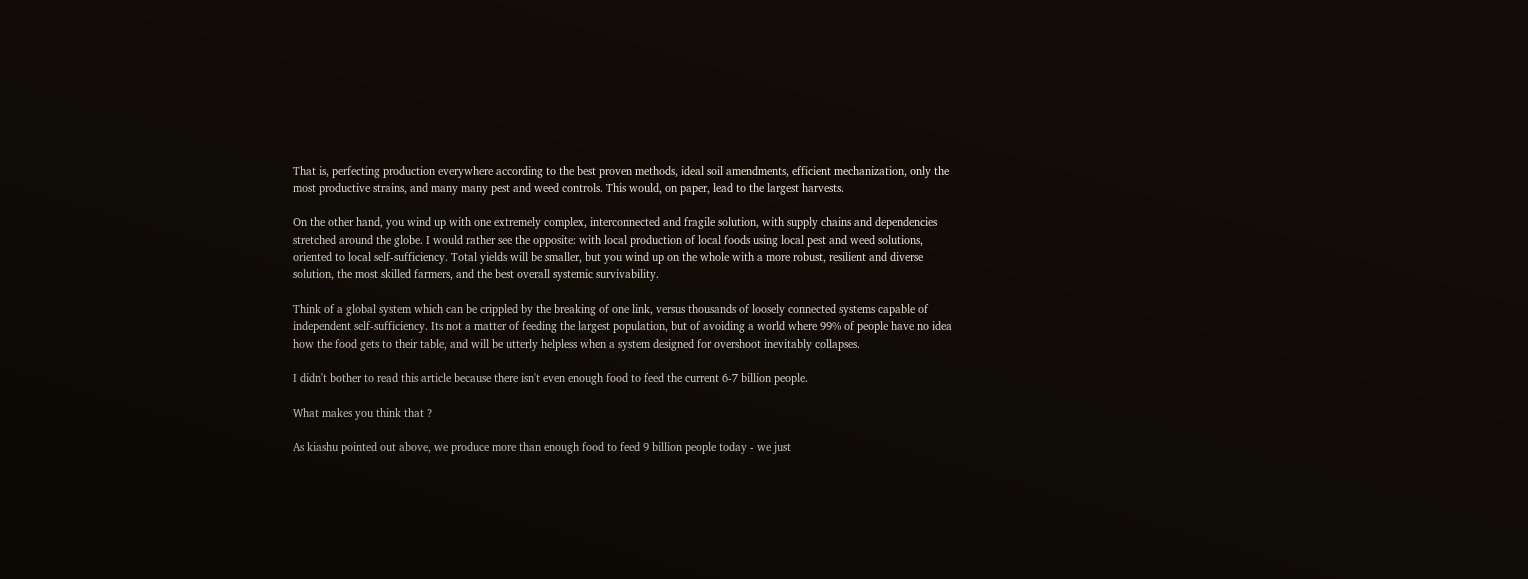That is, perfecting production everywhere according to the best proven methods, ideal soil amendments, efficient mechanization, only the most productive strains, and many many pest and weed controls. This would, on paper, lead to the largest harvests.

On the other hand, you wind up with one extremely complex, interconnected and fragile solution, with supply chains and dependencies stretched around the globe. I would rather see the opposite: with local production of local foods using local pest and weed solutions, oriented to local self-sufficiency. Total yields will be smaller, but you wind up on the whole with a more robust, resilient and diverse solution, the most skilled farmers, and the best overall systemic survivability.

Think of a global system which can be crippled by the breaking of one link, versus thousands of loosely connected systems capable of independent self-sufficiency. Its not a matter of feeding the largest population, but of avoiding a world where 99% of people have no idea how the food gets to their table, and will be utterly helpless when a system designed for overshoot inevitably collapses.

I didn't bother to read this article because there isn't even enough food to feed the current 6-7 billion people.

What makes you think that ?

As kiashu pointed out above, we produce more than enough food to feed 9 billion people today - we just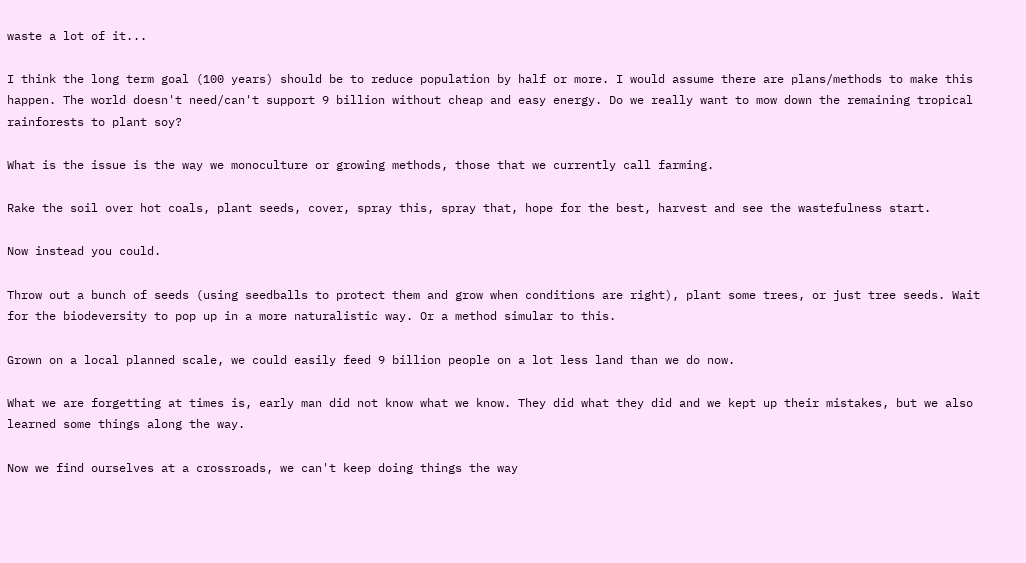waste a lot of it...

I think the long term goal (100 years) should be to reduce population by half or more. I would assume there are plans/methods to make this happen. The world doesn't need/can't support 9 billion without cheap and easy energy. Do we really want to mow down the remaining tropical rainforests to plant soy?

What is the issue is the way we monoculture or growing methods, those that we currently call farming.

Rake the soil over hot coals, plant seeds, cover, spray this, spray that, hope for the best, harvest and see the wastefulness start.

Now instead you could.

Throw out a bunch of seeds (using seedballs to protect them and grow when conditions are right), plant some trees, or just tree seeds. Wait for the biodeversity to pop up in a more naturalistic way. Or a method simular to this.

Grown on a local planned scale, we could easily feed 9 billion people on a lot less land than we do now.

What we are forgetting at times is, early man did not know what we know. They did what they did and we kept up their mistakes, but we also learned some things along the way.

Now we find ourselves at a crossroads, we can't keep doing things the way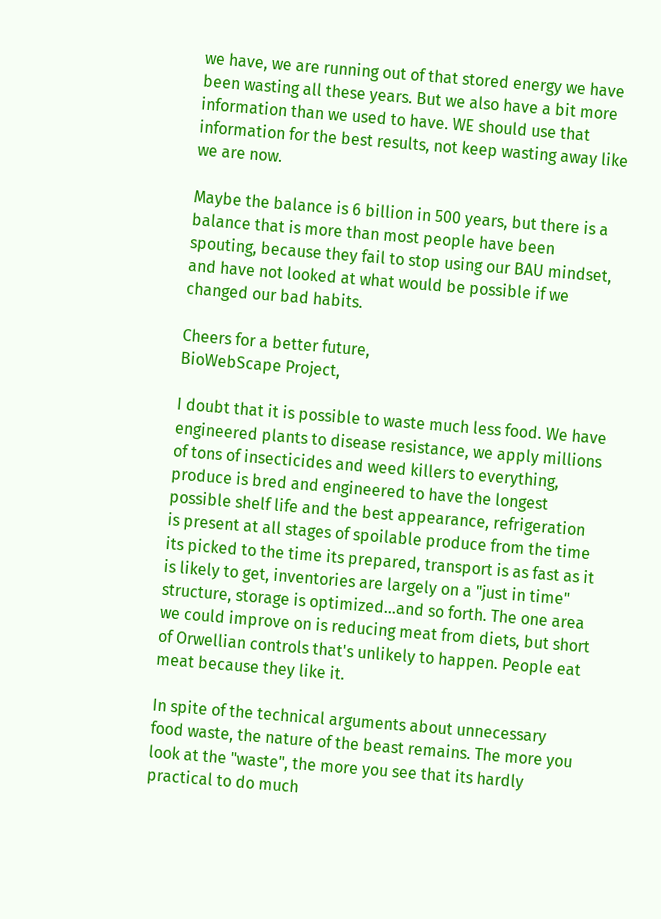we have, we are running out of that stored energy we have been wasting all these years. But we also have a bit more information than we used to have. WE should use that information for the best results, not keep wasting away like we are now.

Maybe the balance is 6 billion in 500 years, but there is a balance that is more than most people have been spouting, because they fail to stop using our BAU mindset, and have not looked at what would be possible if we changed our bad habits.

Cheers for a better future,
BioWebScape Project,

I doubt that it is possible to waste much less food. We have engineered plants to disease resistance, we apply millions of tons of insecticides and weed killers to everything, produce is bred and engineered to have the longest possible shelf life and the best appearance, refrigeration is present at all stages of spoilable produce from the time its picked to the time its prepared, transport is as fast as it is likely to get, inventories are largely on a "just in time" structure, storage is optimized...and so forth. The one area we could improve on is reducing meat from diets, but short of Orwellian controls that's unlikely to happen. People eat meat because they like it.

In spite of the technical arguments about unnecessary food waste, the nature of the beast remains. The more you look at the "waste", the more you see that its hardly practical to do much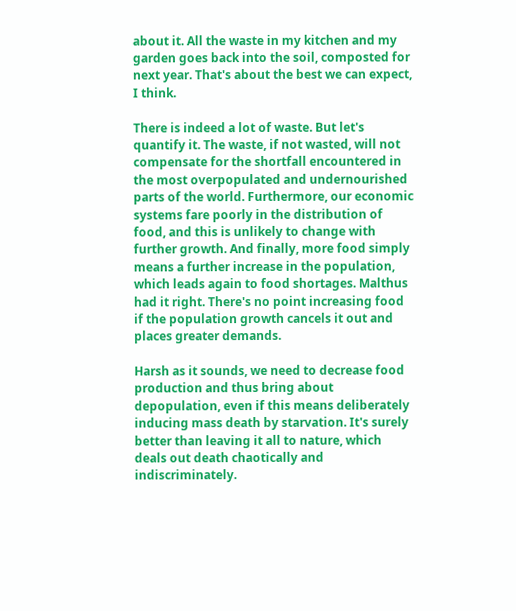about it. All the waste in my kitchen and my garden goes back into the soil, composted for next year. That's about the best we can expect, I think.

There is indeed a lot of waste. But let's quantify it. The waste, if not wasted, will not compensate for the shortfall encountered in the most overpopulated and undernourished parts of the world. Furthermore, our economic systems fare poorly in the distribution of food, and this is unlikely to change with further growth. And finally, more food simply means a further increase in the population, which leads again to food shortages. Malthus had it right. There's no point increasing food if the population growth cancels it out and places greater demands.

Harsh as it sounds, we need to decrease food production and thus bring about depopulation, even if this means deliberately inducing mass death by starvation. It's surely better than leaving it all to nature, which deals out death chaotically and indiscriminately.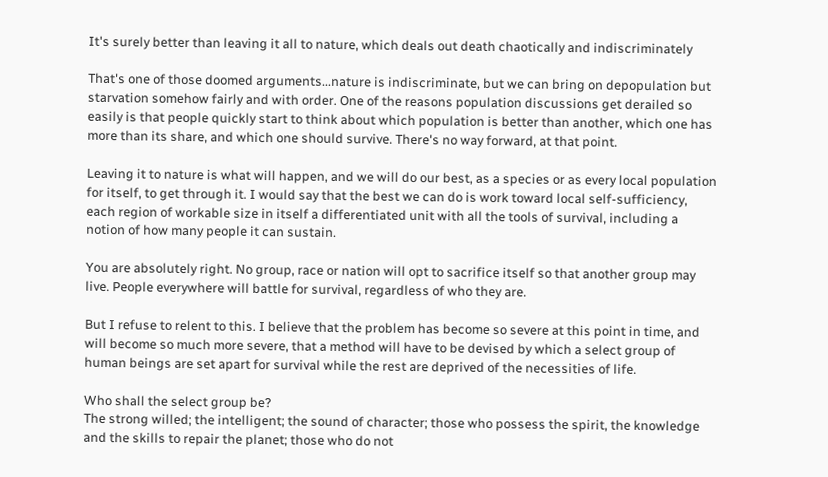It's surely better than leaving it all to nature, which deals out death chaotically and indiscriminately

That's one of those doomed arguments...nature is indiscriminate, but we can bring on depopulation but starvation somehow fairly and with order. One of the reasons population discussions get derailed so easily is that people quickly start to think about which population is better than another, which one has more than its share, and which one should survive. There's no way forward, at that point.

Leaving it to nature is what will happen, and we will do our best, as a species or as every local population for itself, to get through it. I would say that the best we can do is work toward local self-sufficiency, each region of workable size in itself a differentiated unit with all the tools of survival, including a notion of how many people it can sustain.

You are absolutely right. No group, race or nation will opt to sacrifice itself so that another group may live. People everywhere will battle for survival, regardless of who they are.

But I refuse to relent to this. I believe that the problem has become so severe at this point in time, and will become so much more severe, that a method will have to be devised by which a select group of human beings are set apart for survival while the rest are deprived of the necessities of life.

Who shall the select group be?
The strong willed; the intelligent; the sound of character; those who possess the spirit, the knowledge and the skills to repair the planet; those who do not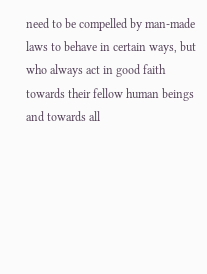need to be compelled by man-made laws to behave in certain ways, but who always act in good faith towards their fellow human beings and towards all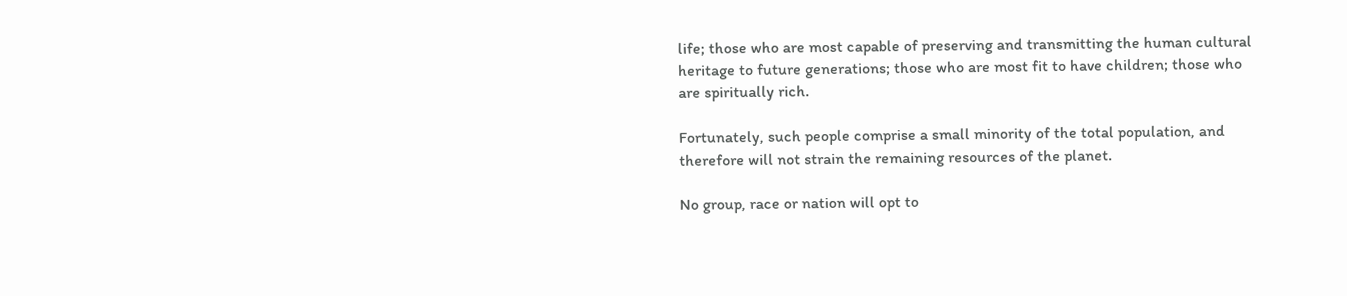life; those who are most capable of preserving and transmitting the human cultural heritage to future generations; those who are most fit to have children; those who are spiritually rich.

Fortunately, such people comprise a small minority of the total population, and therefore will not strain the remaining resources of the planet.

No group, race or nation will opt to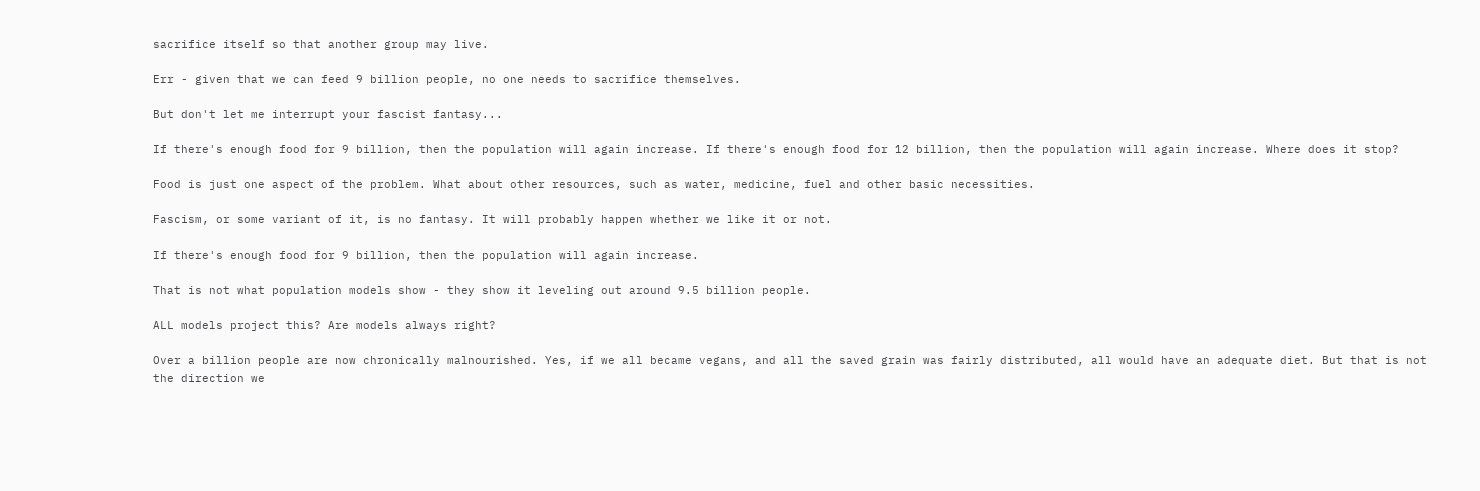sacrifice itself so that another group may live.

Err - given that we can feed 9 billion people, no one needs to sacrifice themselves.

But don't let me interrupt your fascist fantasy...

If there's enough food for 9 billion, then the population will again increase. If there's enough food for 12 billion, then the population will again increase. Where does it stop?

Food is just one aspect of the problem. What about other resources, such as water, medicine, fuel and other basic necessities.

Fascism, or some variant of it, is no fantasy. It will probably happen whether we like it or not.

If there's enough food for 9 billion, then the population will again increase.

That is not what population models show - they show it leveling out around 9.5 billion people.

ALL models project this? Are models always right?

Over a billion people are now chronically malnourished. Yes, if we all became vegans, and all the saved grain was fairly distributed, all would have an adequate diet. But that is not the direction we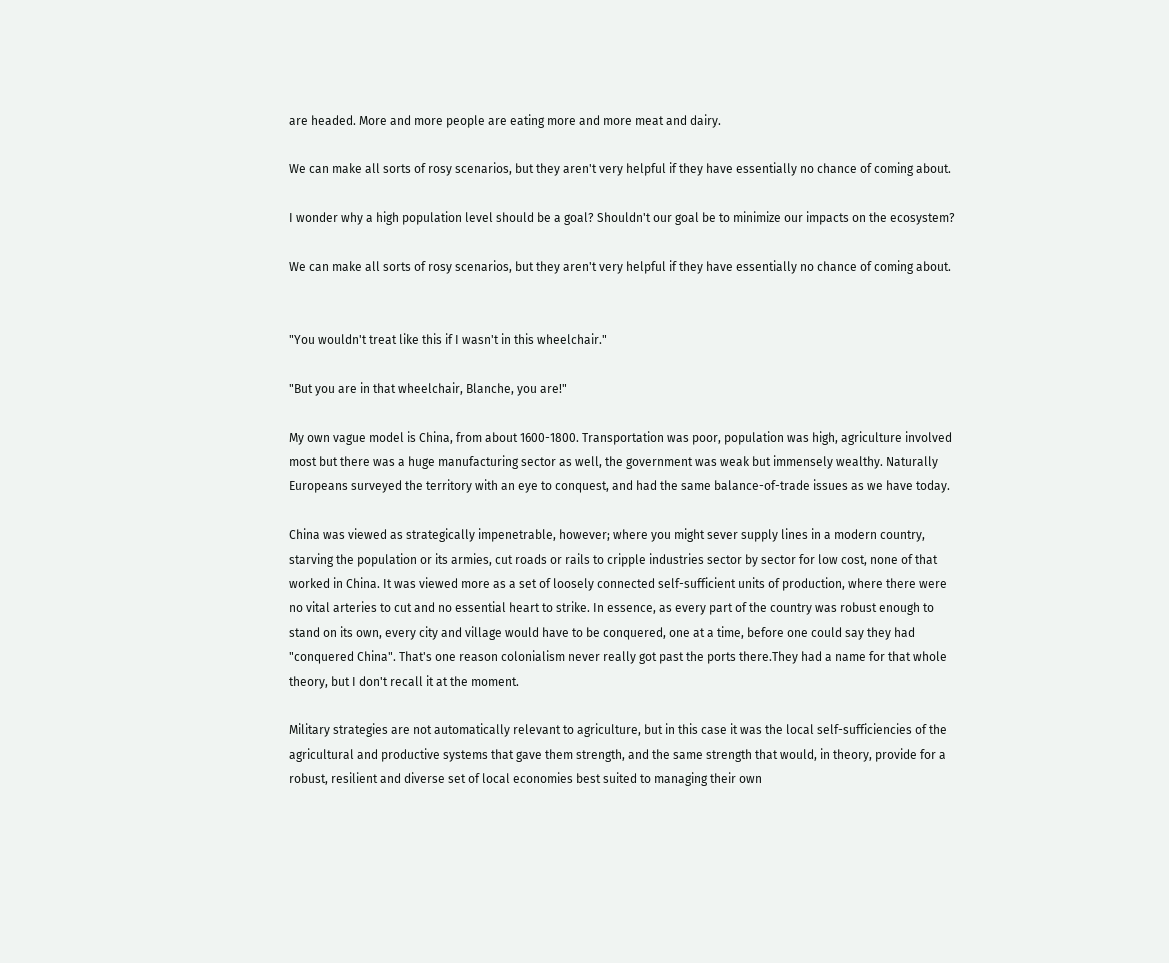are headed. More and more people are eating more and more meat and dairy.

We can make all sorts of rosy scenarios, but they aren't very helpful if they have essentially no chance of coming about.

I wonder why a high population level should be a goal? Shouldn't our goal be to minimize our impacts on the ecosystem?

We can make all sorts of rosy scenarios, but they aren't very helpful if they have essentially no chance of coming about.


"You wouldn't treat like this if I wasn't in this wheelchair."

"But you are in that wheelchair, Blanche, you are!"

My own vague model is China, from about 1600-1800. Transportation was poor, population was high, agriculture involved most but there was a huge manufacturing sector as well, the government was weak but immensely wealthy. Naturally Europeans surveyed the territory with an eye to conquest, and had the same balance-of-trade issues as we have today.

China was viewed as strategically impenetrable, however; where you might sever supply lines in a modern country, starving the population or its armies, cut roads or rails to cripple industries sector by sector for low cost, none of that worked in China. It was viewed more as a set of loosely connected self-sufficient units of production, where there were no vital arteries to cut and no essential heart to strike. In essence, as every part of the country was robust enough to stand on its own, every city and village would have to be conquered, one at a time, before one could say they had "conquered China". That's one reason colonialism never really got past the ports there.They had a name for that whole theory, but I don't recall it at the moment.

Military strategies are not automatically relevant to agriculture, but in this case it was the local self-sufficiencies of the agricultural and productive systems that gave them strength, and the same strength that would, in theory, provide for a robust, resilient and diverse set of local economies best suited to managing their own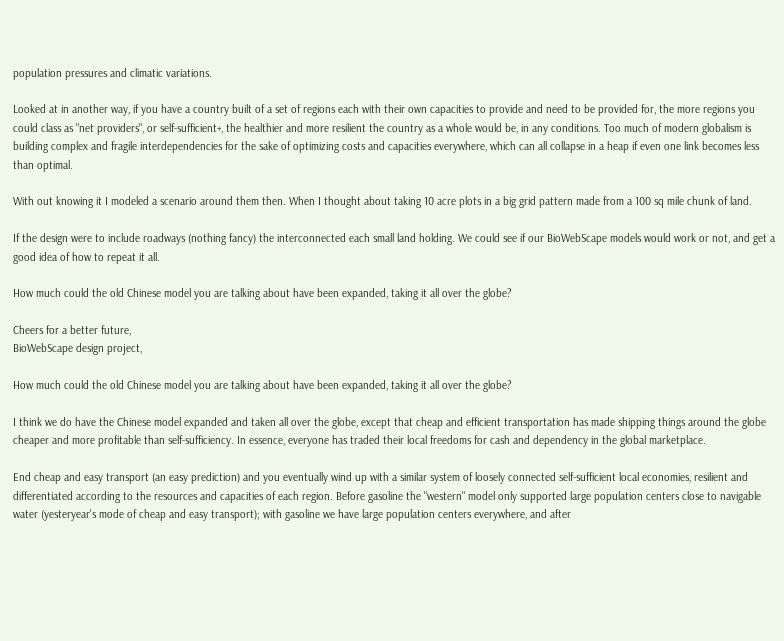population pressures and climatic variations.

Looked at in another way, if you have a country built of a set of regions each with their own capacities to provide and need to be provided for, the more regions you could class as "net providers", or self-sufficient+, the healthier and more resilient the country as a whole would be, in any conditions. Too much of modern globalism is building complex and fragile interdependencies for the sake of optimizing costs and capacities everywhere, which can all collapse in a heap if even one link becomes less than optimal.

With out knowing it I modeled a scenario around them then. When I thought about taking 10 acre plots in a big grid pattern made from a 100 sq mile chunk of land.

If the design were to include roadways (nothing fancy) the interconnected each small land holding. We could see if our BioWebScape models would work or not, and get a good idea of how to repeat it all.

How much could the old Chinese model you are talking about have been expanded, taking it all over the globe?

Cheers for a better future,
BioWebScape design project,

How much could the old Chinese model you are talking about have been expanded, taking it all over the globe?

I think we do have the Chinese model expanded and taken all over the globe, except that cheap and efficient transportation has made shipping things around the globe cheaper and more profitable than self-sufficiency. In essence, everyone has traded their local freedoms for cash and dependency in the global marketplace.

End cheap and easy transport (an easy prediction) and you eventually wind up with a similar system of loosely connected self-sufficient local economies, resilient and differentiated according to the resources and capacities of each region. Before gasoline the "western" model only supported large population centers close to navigable water (yesteryear's mode of cheap and easy transport); with gasoline we have large population centers everywhere, and after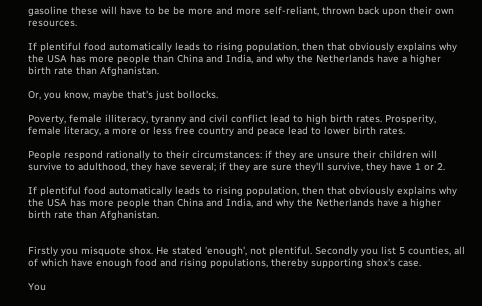gasoline these will have to be be more and more self-reliant, thrown back upon their own resources.

If plentiful food automatically leads to rising population, then that obviously explains why the USA has more people than China and India, and why the Netherlands have a higher birth rate than Afghanistan.

Or, you know, maybe that's just bollocks.

Poverty, female illiteracy, tyranny and civil conflict lead to high birth rates. Prosperity, female literacy, a more or less free country and peace lead to lower birth rates.

People respond rationally to their circumstances: if they are unsure their children will survive to adulthood, they have several; if they are sure they'll survive, they have 1 or 2.

If plentiful food automatically leads to rising population, then that obviously explains why the USA has more people than China and India, and why the Netherlands have a higher birth rate than Afghanistan.


Firstly you misquote shox. He stated 'enough', not plentiful. Secondly you list 5 counties, all of which have enough food and rising populations, thereby supporting shox's case.

You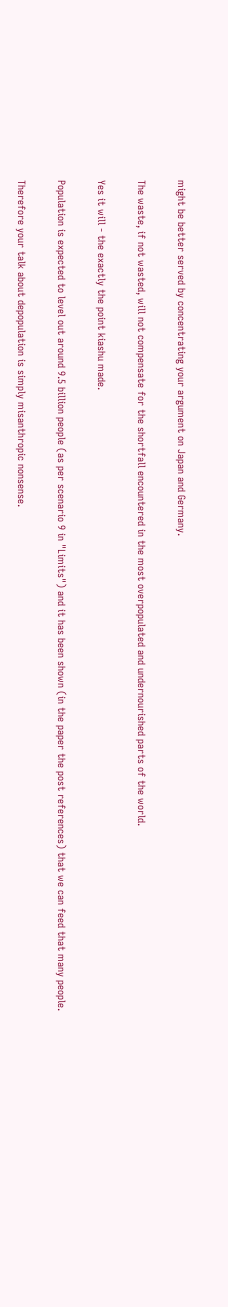might be better served by concentrating your argument on Japan and Germany.

The waste, if not wasted, will not compensate for the shortfall encountered in the most overpopulated and undernourished parts of the world.

Yes it will - the exactly the point kiashu made.

Population is expected to level out around 9.5 billion people (as per scenario 9 in "Limits") and it has been shown (in the paper the post references) that we can feed that many people.

Therefore your talk about depopulation is simply misanthropic nonsense.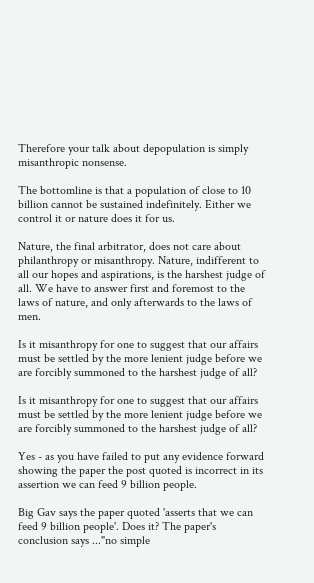Therefore your talk about depopulation is simply misanthropic nonsense.

The bottomline is that a population of close to 10 billion cannot be sustained indefinitely. Either we control it or nature does it for us.

Nature, the final arbitrator, does not care about philanthropy or misanthropy. Nature, indifferent to all our hopes and aspirations, is the harshest judge of all. We have to answer first and foremost to the laws of nature, and only afterwards to the laws of men.

Is it misanthropy for one to suggest that our affairs must be settled by the more lenient judge before we are forcibly summoned to the harshest judge of all?

Is it misanthropy for one to suggest that our affairs must be settled by the more lenient judge before we are forcibly summoned to the harshest judge of all?

Yes - as you have failed to put any evidence forward showing the paper the post quoted is incorrect in its assertion we can feed 9 billion people.

Big Gav says the paper quoted 'asserts that we can feed 9 billion people'. Does it? The paper's conclusion says ..."no simple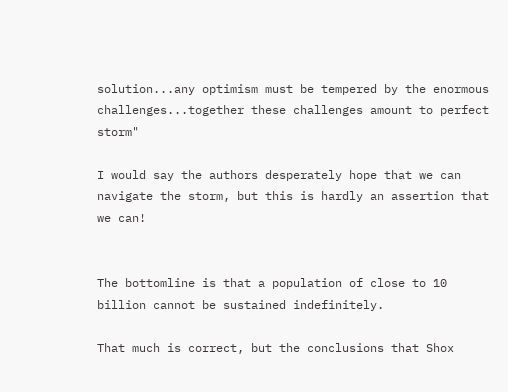solution...any optimism must be tempered by the enormous challenges...together these challenges amount to perfect storm"

I would say the authors desperately hope that we can navigate the storm, but this is hardly an assertion that we can!


The bottomline is that a population of close to 10 billion cannot be sustained indefinitely.

That much is correct, but the conclusions that Shox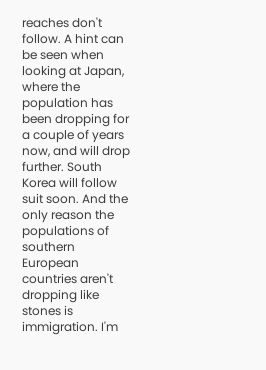reaches don't follow. A hint can be seen when looking at Japan, where the population has been dropping for a couple of years now, and will drop further. South Korea will follow suit soon. And the only reason the populations of southern European countries aren't dropping like stones is immigration. I'm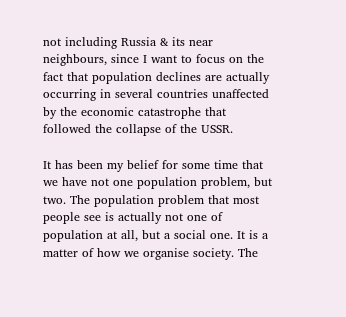not including Russia & its near neighbours, since I want to focus on the fact that population declines are actually occurring in several countries unaffected by the economic catastrophe that followed the collapse of the USSR.

It has been my belief for some time that we have not one population problem, but two. The population problem that most people see is actually not one of population at all, but a social one. It is a matter of how we organise society. The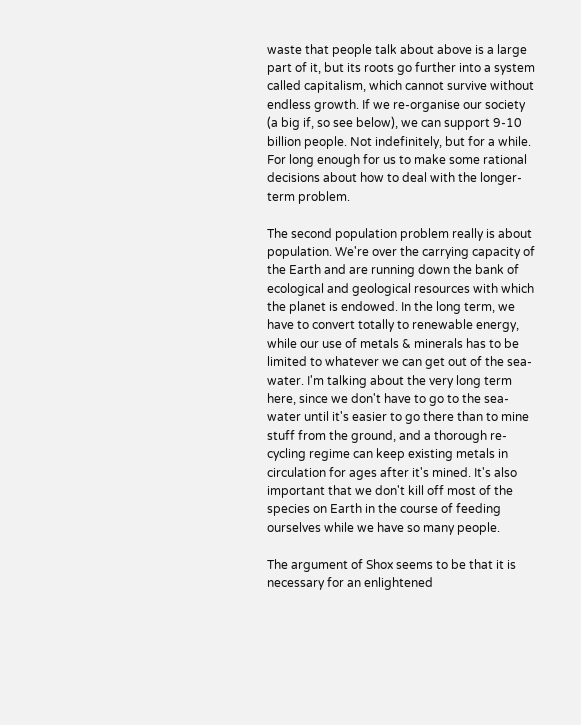waste that people talk about above is a large part of it, but its roots go further into a system called capitalism, which cannot survive without endless growth. If we re-organise our society (a big if, so see below), we can support 9-10 billion people. Not indefinitely, but for a while. For long enough for us to make some rational decisions about how to deal with the longer-term problem.

The second population problem really is about population. We're over the carrying capacity of the Earth and are running down the bank of ecological and geological resources with which the planet is endowed. In the long term, we have to convert totally to renewable energy, while our use of metals & minerals has to be limited to whatever we can get out of the sea-water. I'm talking about the very long term here, since we don't have to go to the sea-water until it's easier to go there than to mine stuff from the ground, and a thorough re-cycling regime can keep existing metals in circulation for ages after it's mined. It's also important that we don't kill off most of the species on Earth in the course of feeding ourselves while we have so many people.

The argument of Shox seems to be that it is necessary for an enlightened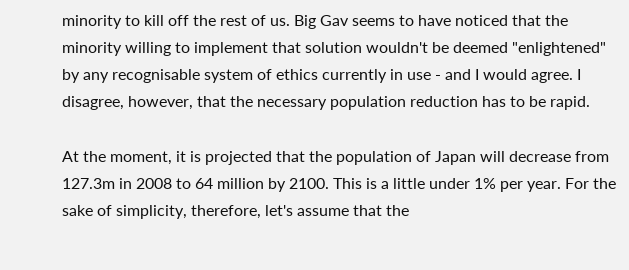minority to kill off the rest of us. Big Gav seems to have noticed that the minority willing to implement that solution wouldn't be deemed "enlightened" by any recognisable system of ethics currently in use - and I would agree. I disagree, however, that the necessary population reduction has to be rapid.

At the moment, it is projected that the population of Japan will decrease from 127.3m in 2008 to 64 million by 2100. This is a little under 1% per year. For the sake of simplicity, therefore, let's assume that the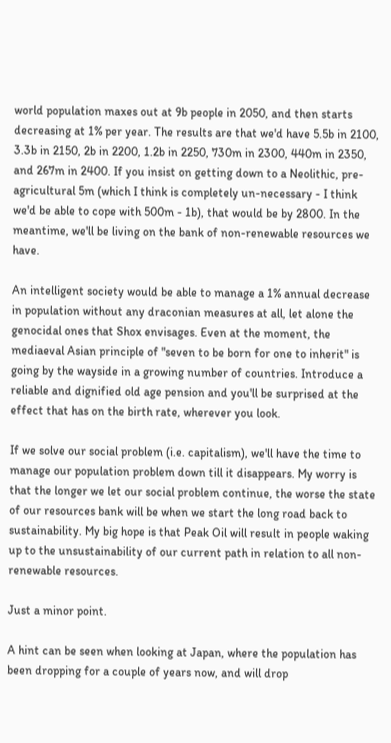world population maxes out at 9b people in 2050, and then starts decreasing at 1% per year. The results are that we'd have 5.5b in 2100, 3.3b in 2150, 2b in 2200, 1.2b in 2250, 730m in 2300, 440m in 2350, and 267m in 2400. If you insist on getting down to a Neolithic, pre-agricultural 5m (which I think is completely un-necessary - I think we'd be able to cope with 500m - 1b), that would be by 2800. In the meantime, we'll be living on the bank of non-renewable resources we have.

An intelligent society would be able to manage a 1% annual decrease in population without any draconian measures at all, let alone the genocidal ones that Shox envisages. Even at the moment, the mediaeval Asian principle of "seven to be born for one to inherit" is going by the wayside in a growing number of countries. Introduce a reliable and dignified old age pension and you'll be surprised at the effect that has on the birth rate, wherever you look.

If we solve our social problem (i.e. capitalism), we'll have the time to manage our population problem down till it disappears. My worry is that the longer we let our social problem continue, the worse the state of our resources bank will be when we start the long road back to sustainability. My big hope is that Peak Oil will result in people waking up to the unsustainability of our current path in relation to all non-renewable resources.

Just a minor point.

A hint can be seen when looking at Japan, where the population has been dropping for a couple of years now, and will drop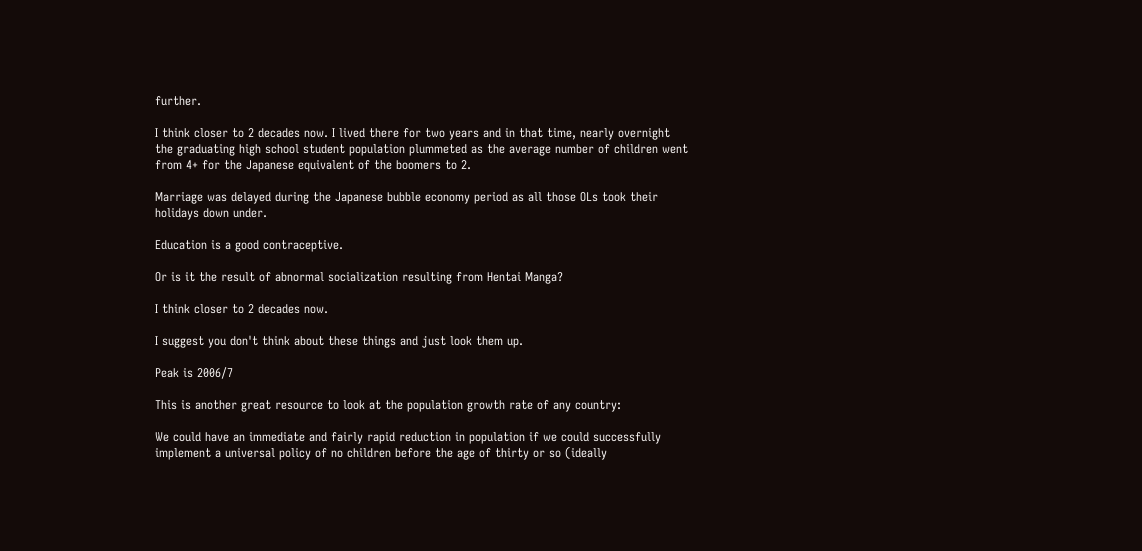further.

I think closer to 2 decades now. I lived there for two years and in that time, nearly overnight the graduating high school student population plummeted as the average number of children went from 4+ for the Japanese equivalent of the boomers to 2.

Marriage was delayed during the Japanese bubble economy period as all those OLs took their holidays down under.

Education is a good contraceptive.

Or is it the result of abnormal socialization resulting from Hentai Manga?

I think closer to 2 decades now.

I suggest you don't think about these things and just look them up.

Peak is 2006/7

This is another great resource to look at the population growth rate of any country:

We could have an immediate and fairly rapid reduction in population if we could successfully implement a universal policy of no children before the age of thirty or so (ideally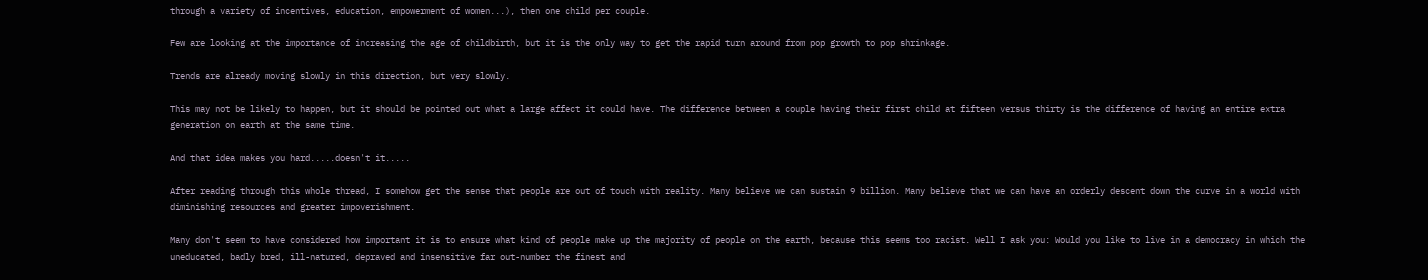through a variety of incentives, education, empowerment of women...), then one child per couple.

Few are looking at the importance of increasing the age of childbirth, but it is the only way to get the rapid turn around from pop growth to pop shrinkage.

Trends are already moving slowly in this direction, but very slowly.

This may not be likely to happen, but it should be pointed out what a large affect it could have. The difference between a couple having their first child at fifteen versus thirty is the difference of having an entire extra generation on earth at the same time.

And that idea makes you hard.....doesn't it.....

After reading through this whole thread, I somehow get the sense that people are out of touch with reality. Many believe we can sustain 9 billion. Many believe that we can have an orderly descent down the curve in a world with diminishing resources and greater impoverishment.

Many don't seem to have considered how important it is to ensure what kind of people make up the majority of people on the earth, because this seems too racist. Well I ask you: Would you like to live in a democracy in which the uneducated, badly bred, ill-natured, depraved and insensitive far out-number the finest and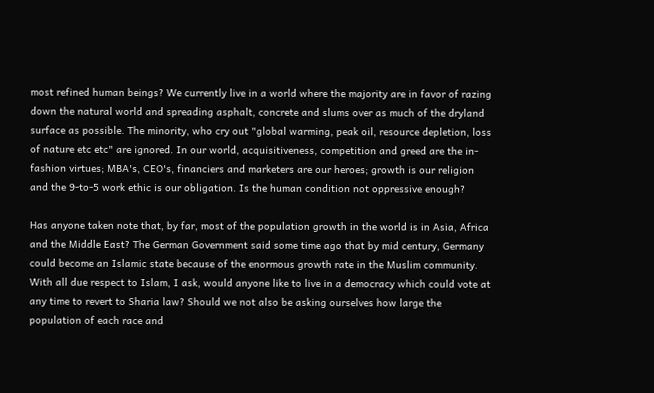most refined human beings? We currently live in a world where the majority are in favor of razing down the natural world and spreading asphalt, concrete and slums over as much of the dryland surface as possible. The minority, who cry out "global warming, peak oil, resource depletion, loss of nature etc etc" are ignored. In our world, acquisitiveness, competition and greed are the in-fashion virtues; MBA's, CEO's, financiers and marketers are our heroes; growth is our religion and the 9-to-5 work ethic is our obligation. Is the human condition not oppressive enough?

Has anyone taken note that, by far, most of the population growth in the world is in Asia, Africa and the Middle East? The German Government said some time ago that by mid century, Germany could become an Islamic state because of the enormous growth rate in the Muslim community. With all due respect to Islam, I ask, would anyone like to live in a democracy which could vote at any time to revert to Sharia law? Should we not also be asking ourselves how large the population of each race and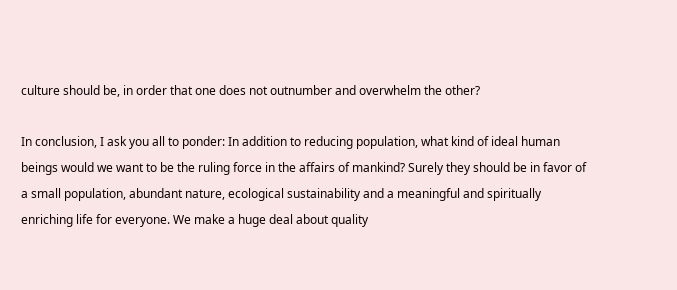culture should be, in order that one does not outnumber and overwhelm the other?

In conclusion, I ask you all to ponder: In addition to reducing population, what kind of ideal human beings would we want to be the ruling force in the affairs of mankind? Surely they should be in favor of a small population, abundant nature, ecological sustainability and a meaningful and spiritually enriching life for everyone. We make a huge deal about quality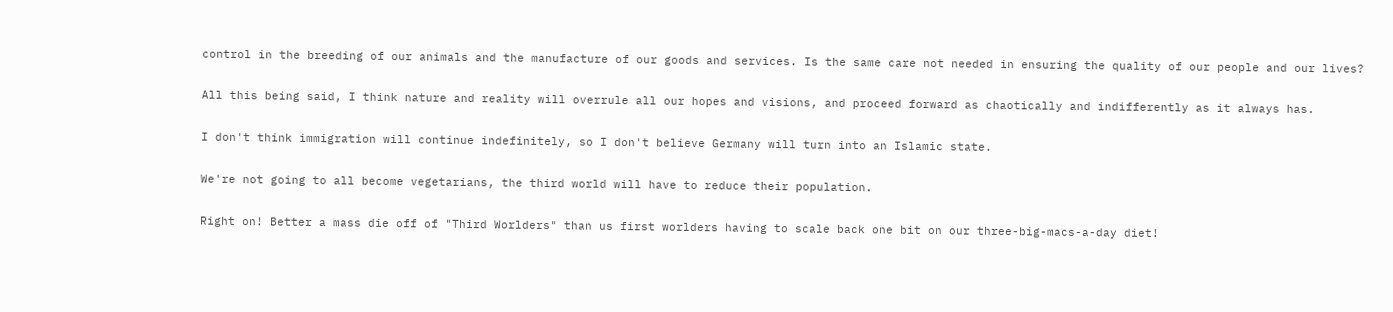control in the breeding of our animals and the manufacture of our goods and services. Is the same care not needed in ensuring the quality of our people and our lives?

All this being said, I think nature and reality will overrule all our hopes and visions, and proceed forward as chaotically and indifferently as it always has.

I don't think immigration will continue indefinitely, so I don't believe Germany will turn into an Islamic state.

We're not going to all become vegetarians, the third world will have to reduce their population.

Right on! Better a mass die off of "Third Worlders" than us first worlders having to scale back one bit on our three-big-macs-a-day diet!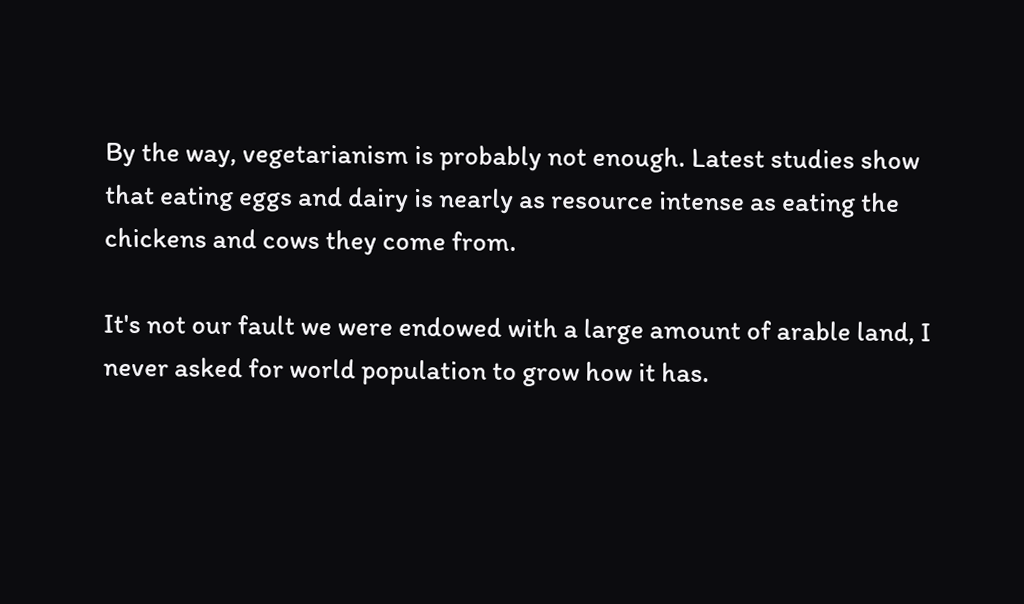By the way, vegetarianism is probably not enough. Latest studies show that eating eggs and dairy is nearly as resource intense as eating the chickens and cows they come from.

It's not our fault we were endowed with a large amount of arable land, I never asked for world population to grow how it has.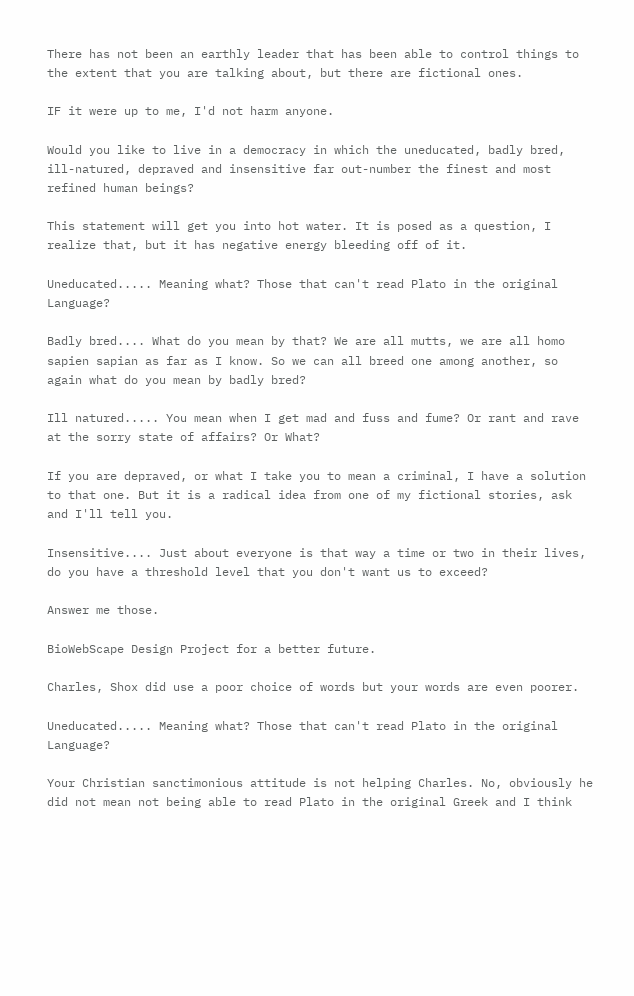There has not been an earthly leader that has been able to control things to the extent that you are talking about, but there are fictional ones.

IF it were up to me, I'd not harm anyone.

Would you like to live in a democracy in which the uneducated, badly bred, ill-natured, depraved and insensitive far out-number the finest and most refined human beings?

This statement will get you into hot water. It is posed as a question, I realize that, but it has negative energy bleeding off of it.

Uneducated..... Meaning what? Those that can't read Plato in the original Language?

Badly bred.... What do you mean by that? We are all mutts, we are all homo sapien sapian as far as I know. So we can all breed one among another, so again what do you mean by badly bred?

Ill natured..... You mean when I get mad and fuss and fume? Or rant and rave at the sorry state of affairs? Or What?

If you are depraved, or what I take you to mean a criminal, I have a solution to that one. But it is a radical idea from one of my fictional stories, ask and I'll tell you.

Insensitive.... Just about everyone is that way a time or two in their lives, do you have a threshold level that you don't want us to exceed?

Answer me those.

BioWebScape Design Project for a better future.

Charles, Shox did use a poor choice of words but your words are even poorer.

Uneducated..... Meaning what? Those that can't read Plato in the original Language?

Your Christian sanctimonious attitude is not helping Charles. No, obviously he did not mean not being able to read Plato in the original Greek and I think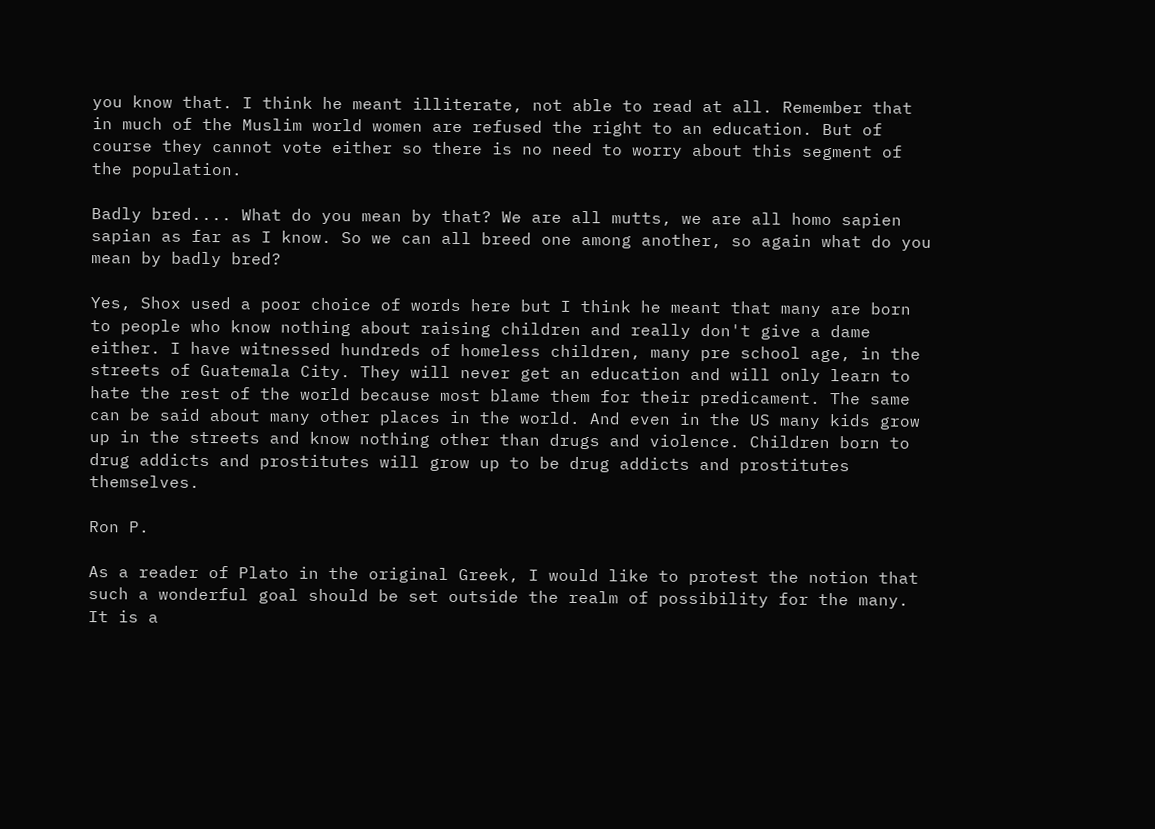you know that. I think he meant illiterate, not able to read at all. Remember that in much of the Muslim world women are refused the right to an education. But of course they cannot vote either so there is no need to worry about this segment of the population.

Badly bred.... What do you mean by that? We are all mutts, we are all homo sapien sapian as far as I know. So we can all breed one among another, so again what do you mean by badly bred?

Yes, Shox used a poor choice of words here but I think he meant that many are born to people who know nothing about raising children and really don't give a dame either. I have witnessed hundreds of homeless children, many pre school age, in the streets of Guatemala City. They will never get an education and will only learn to hate the rest of the world because most blame them for their predicament. The same can be said about many other places in the world. And even in the US many kids grow up in the streets and know nothing other than drugs and violence. Children born to drug addicts and prostitutes will grow up to be drug addicts and prostitutes themselves.

Ron P.

As a reader of Plato in the original Greek, I would like to protest the notion that such a wonderful goal should be set outside the realm of possibility for the many. It is a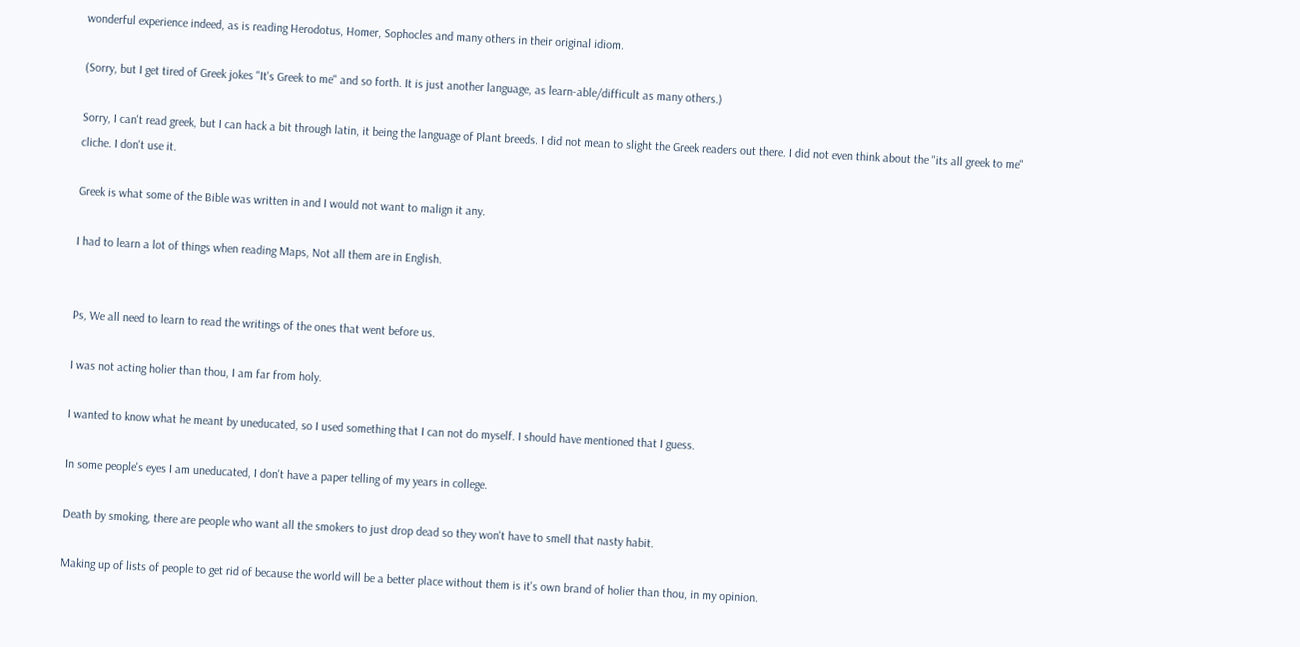wonderful experience indeed, as is reading Herodotus, Homer, Sophocles and many others in their original idiom.

(Sorry, but I get tired of Greek jokes "It's Greek to me" and so forth. It is just another language, as learn-able/difficult as many others.)

Sorry, I can't read greek, but I can hack a bit through latin, it being the language of Plant breeds. I did not mean to slight the Greek readers out there. I did not even think about the "its all greek to me" cliche. I don't use it.

Greek is what some of the Bible was written in and I would not want to malign it any.

I had to learn a lot of things when reading Maps, Not all them are in English.


Ps, We all need to learn to read the writings of the ones that went before us.

I was not acting holier than thou, I am far from holy.

I wanted to know what he meant by uneducated, so I used something that I can not do myself. I should have mentioned that I guess.

In some people's eyes I am uneducated, I don't have a paper telling of my years in college.

Death by smoking, there are people who want all the smokers to just drop dead so they won't have to smell that nasty habit.

Making up of lists of people to get rid of because the world will be a better place without them is it's own brand of holier than thou, in my opinion.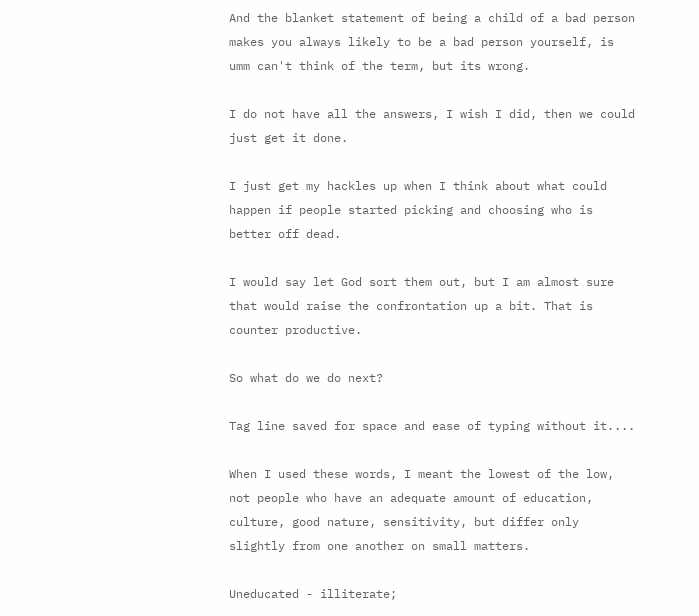And the blanket statement of being a child of a bad person makes you always likely to be a bad person yourself, is umm can't think of the term, but its wrong.

I do not have all the answers, I wish I did, then we could just get it done.

I just get my hackles up when I think about what could happen if people started picking and choosing who is better off dead.

I would say let God sort them out, but I am almost sure that would raise the confrontation up a bit. That is counter productive.

So what do we do next?

Tag line saved for space and ease of typing without it....

When I used these words, I meant the lowest of the low, not people who have an adequate amount of education, culture, good nature, sensitivity, but differ only slightly from one another on small matters.

Uneducated - illiterate;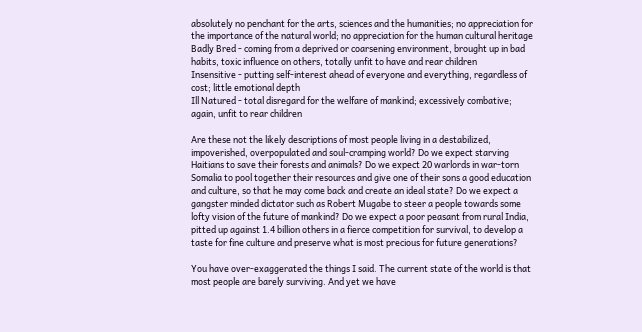absolutely no penchant for the arts, sciences and the humanities; no appreciation for the importance of the natural world; no appreciation for the human cultural heritage
Badly Bred - coming from a deprived or coarsening environment, brought up in bad habits, toxic influence on others, totally unfit to have and rear children
Insensitive - putting self-interest ahead of everyone and everything, regardless of cost; little emotional depth
Ill Natured - total disregard for the welfare of mankind; excessively combative; again, unfit to rear children

Are these not the likely descriptions of most people living in a destabilized, impoverished, overpopulated and soul-cramping world? Do we expect starving Haitians to save their forests and animals? Do we expect 20 warlords in war-torn Somalia to pool together their resources and give one of their sons a good education and culture, so that he may come back and create an ideal state? Do we expect a gangster minded dictator such as Robert Mugabe to steer a people towards some lofty vision of the future of mankind? Do we expect a poor peasant from rural India, pitted up against 1.4 billion others in a fierce competition for survival, to develop a taste for fine culture and preserve what is most precious for future generations?

You have over-exaggerated the things I said. The current state of the world is that most people are barely surviving. And yet we have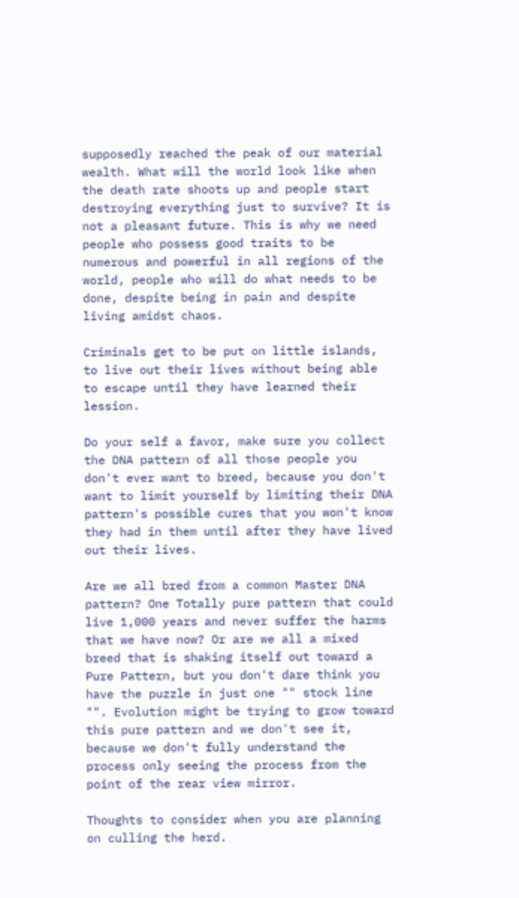supposedly reached the peak of our material wealth. What will the world look like when the death rate shoots up and people start destroying everything just to survive? It is not a pleasant future. This is why we need people who possess good traits to be numerous and powerful in all regions of the world, people who will do what needs to be done, despite being in pain and despite living amidst chaos.

Criminals get to be put on little islands, to live out their lives without being able to escape until they have learned their lession.

Do your self a favor, make sure you collect the DNA pattern of all those people you don't ever want to breed, because you don't want to limit yourself by limiting their DNA pattern's possible cures that you won't know they had in them until after they have lived out their lives.

Are we all bred from a common Master DNA pattern? One Totally pure pattern that could live 1,000 years and never suffer the harms that we have now? Or are we all a mixed breed that is shaking itself out toward a Pure Pattern, but you don't dare think you have the puzzle in just one "" stock line "". Evolution might be trying to grow toward this pure pattern and we don't see it, because we don't fully understand the process only seeing the process from the point of the rear view mirror.

Thoughts to consider when you are planning on culling the herd.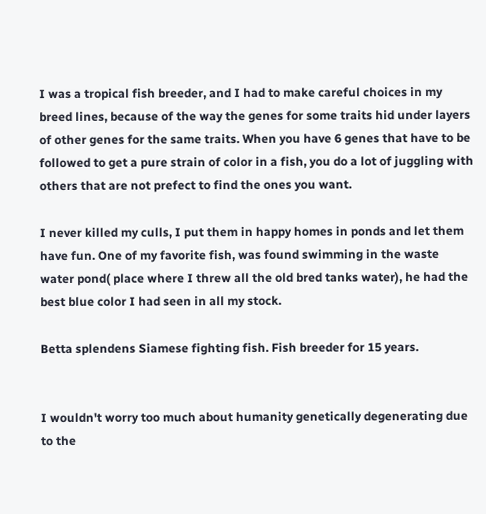I was a tropical fish breeder, and I had to make careful choices in my breed lines, because of the way the genes for some traits hid under layers of other genes for the same traits. When you have 6 genes that have to be followed to get a pure strain of color in a fish, you do a lot of juggling with others that are not prefect to find the ones you want.

I never killed my culls, I put them in happy homes in ponds and let them have fun. One of my favorite fish, was found swimming in the waste water pond( place where I threw all the old bred tanks water), he had the best blue color I had seen in all my stock.

Betta splendens Siamese fighting fish. Fish breeder for 15 years.


I wouldn't worry too much about humanity genetically degenerating due to the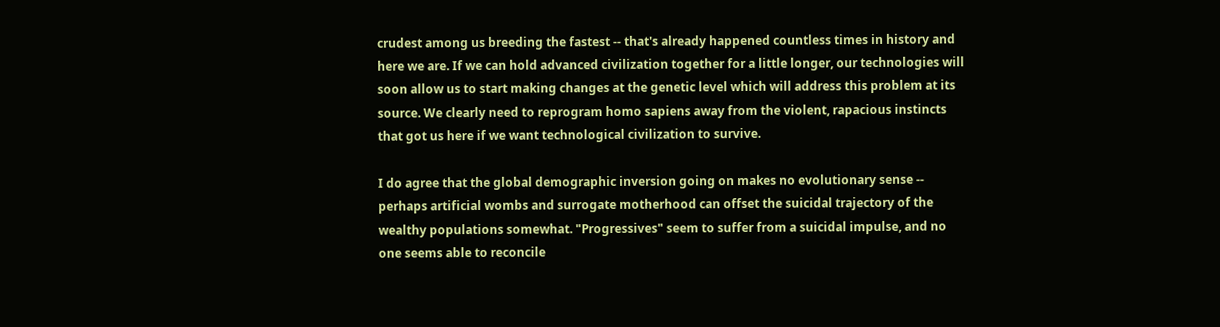crudest among us breeding the fastest -- that's already happened countless times in history and here we are. If we can hold advanced civilization together for a little longer, our technologies will soon allow us to start making changes at the genetic level which will address this problem at its source. We clearly need to reprogram homo sapiens away from the violent, rapacious instincts that got us here if we want technological civilization to survive.

I do agree that the global demographic inversion going on makes no evolutionary sense -- perhaps artificial wombs and surrogate motherhood can offset the suicidal trajectory of the wealthy populations somewhat. "Progressives" seem to suffer from a suicidal impulse, and no one seems able to reconcile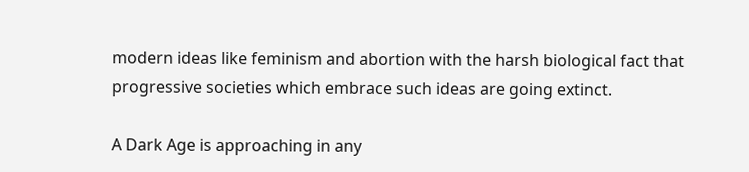modern ideas like feminism and abortion with the harsh biological fact that progressive societies which embrace such ideas are going extinct.

A Dark Age is approaching in any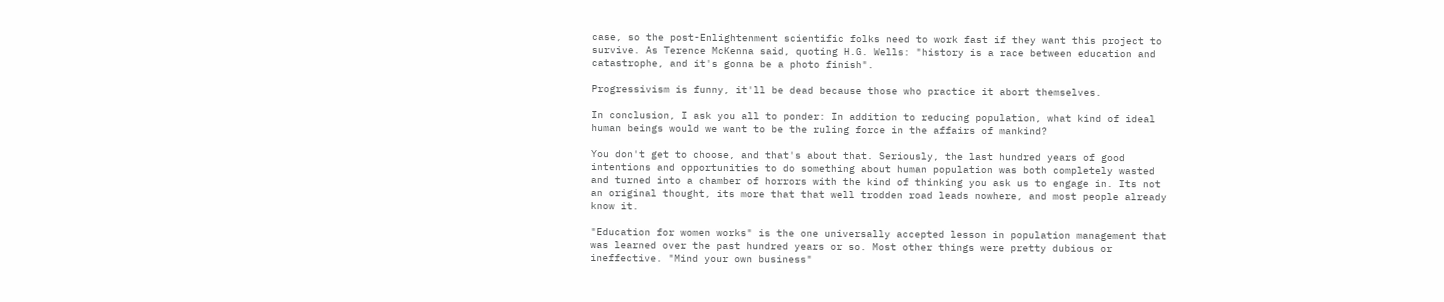case, so the post-Enlightenment scientific folks need to work fast if they want this project to survive. As Terence McKenna said, quoting H.G. Wells: "history is a race between education and catastrophe, and it's gonna be a photo finish".

Progressivism is funny, it'll be dead because those who practice it abort themselves.

In conclusion, I ask you all to ponder: In addition to reducing population, what kind of ideal human beings would we want to be the ruling force in the affairs of mankind?

You don't get to choose, and that's about that. Seriously, the last hundred years of good intentions and opportunities to do something about human population was both completely wasted and turned into a chamber of horrors with the kind of thinking you ask us to engage in. Its not an original thought, its more that that well trodden road leads nowhere, and most people already know it.

"Education for women works" is the one universally accepted lesson in population management that was learned over the past hundred years or so. Most other things were pretty dubious or ineffective. "Mind your own business"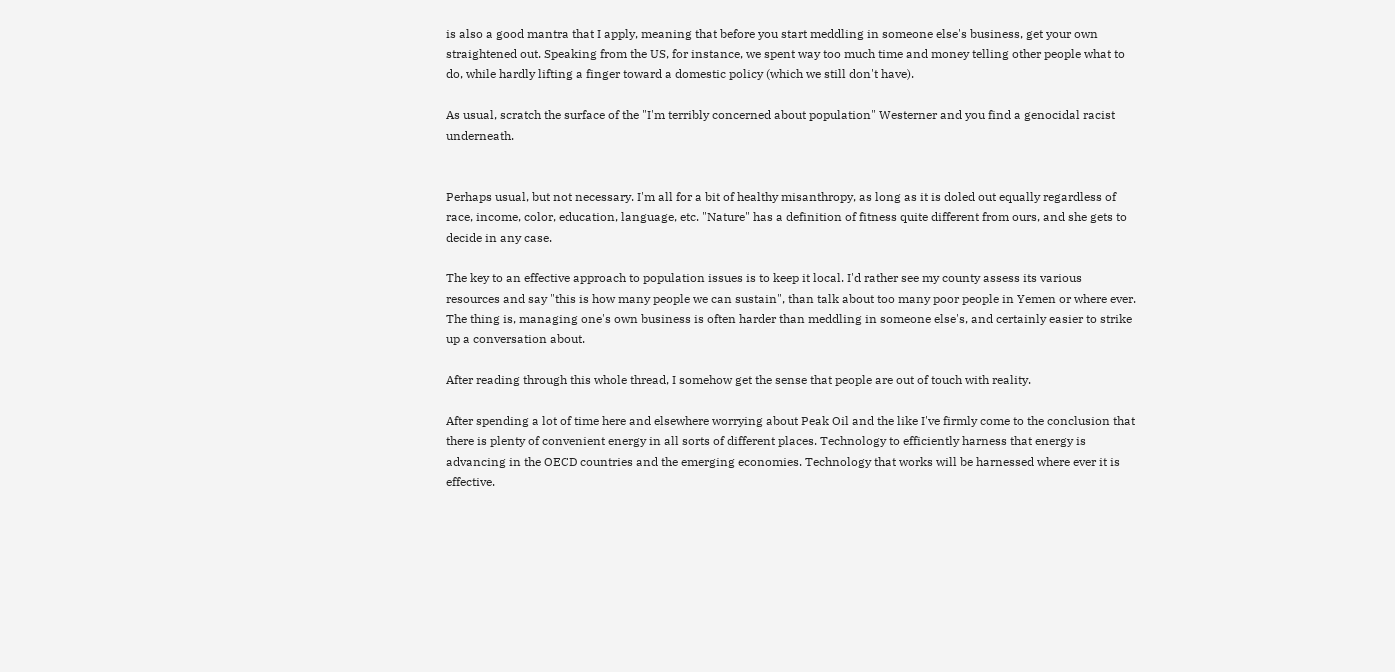is also a good mantra that I apply, meaning that before you start meddling in someone else's business, get your own straightened out. Speaking from the US, for instance, we spent way too much time and money telling other people what to do, while hardly lifting a finger toward a domestic policy (which we still don't have).

As usual, scratch the surface of the "I'm terribly concerned about population" Westerner and you find a genocidal racist underneath.


Perhaps usual, but not necessary. I'm all for a bit of healthy misanthropy, as long as it is doled out equally regardless of race, income, color, education, language, etc. "Nature" has a definition of fitness quite different from ours, and she gets to decide in any case.

The key to an effective approach to population issues is to keep it local. I'd rather see my county assess its various resources and say "this is how many people we can sustain", than talk about too many poor people in Yemen or where ever. The thing is, managing one's own business is often harder than meddling in someone else's, and certainly easier to strike up a conversation about.

After reading through this whole thread, I somehow get the sense that people are out of touch with reality.

After spending a lot of time here and elsewhere worrying about Peak Oil and the like I've firmly come to the conclusion that there is plenty of convenient energy in all sorts of different places. Technology to efficiently harness that energy is advancing in the OECD countries and the emerging economies. Technology that works will be harnessed where ever it is effective.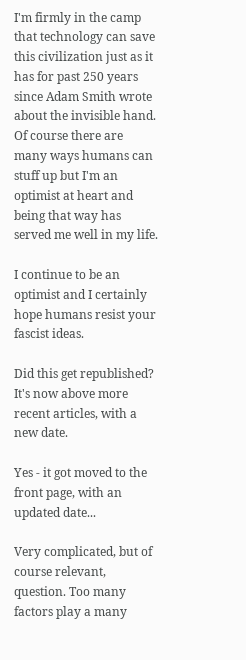I'm firmly in the camp that technology can save this civilization just as it has for past 250 years since Adam Smith wrote about the invisible hand. Of course there are many ways humans can stuff up but I'm an optimist at heart and being that way has served me well in my life.

I continue to be an optimist and I certainly hope humans resist your fascist ideas.

Did this get republished? It's now above more recent articles, with a new date.

Yes - it got moved to the front page, with an updated date...

Very complicated, but of course relevant, question. Too many factors play a many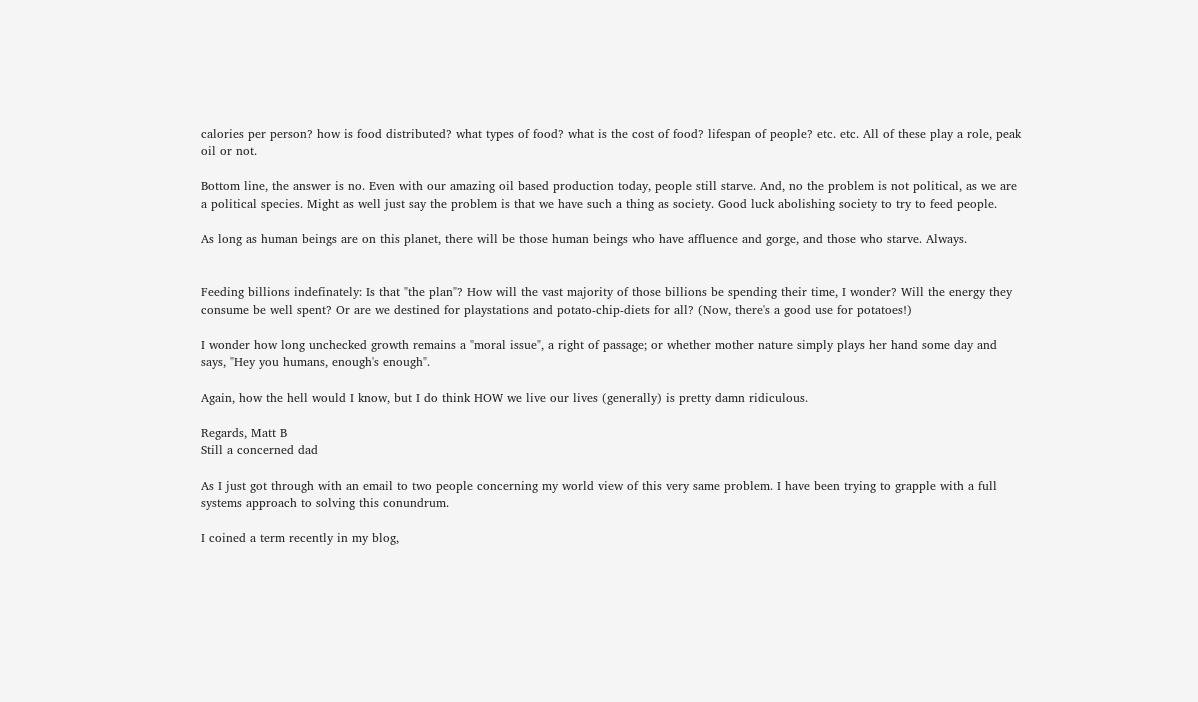calories per person? how is food distributed? what types of food? what is the cost of food? lifespan of people? etc. etc. All of these play a role, peak oil or not.

Bottom line, the answer is no. Even with our amazing oil based production today, people still starve. And, no the problem is not political, as we are a political species. Might as well just say the problem is that we have such a thing as society. Good luck abolishing society to try to feed people.

As long as human beings are on this planet, there will be those human beings who have affluence and gorge, and those who starve. Always.


Feeding billions indefinately: Is that "the plan"? How will the vast majority of those billions be spending their time, I wonder? Will the energy they consume be well spent? Or are we destined for playstations and potato-chip-diets for all? (Now, there's a good use for potatoes!)

I wonder how long unchecked growth remains a "moral issue", a right of passage; or whether mother nature simply plays her hand some day and says, "Hey you humans, enough's enough".

Again, how the hell would I know, but I do think HOW we live our lives (generally) is pretty damn ridiculous.

Regards, Matt B
Still a concerned dad

As I just got through with an email to two people concerning my world view of this very same problem. I have been trying to grapple with a full systems approach to solving this conundrum.

I coined a term recently in my blog,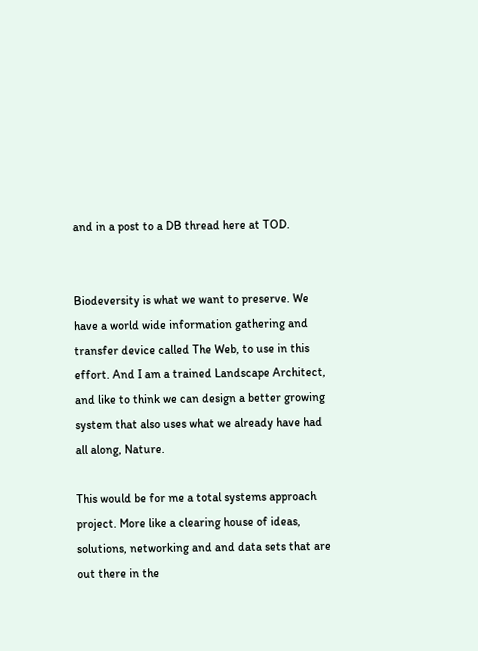and in a post to a DB thread here at TOD.


Biodeversity is what we want to preserve. We have a world wide information gathering and transfer device called The Web, to use in this effort. And I am a trained Landscape Architect, and like to think we can design a better growing system that also uses what we already have had all along, Nature.

This would be for me a total systems approach project. More like a clearing house of ideas, solutions, networking and and data sets that are out there in the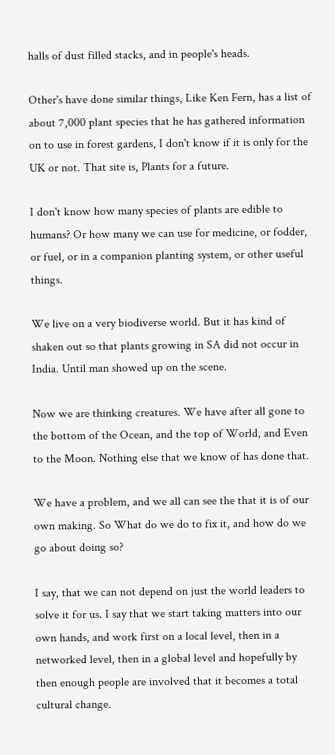halls of dust filled stacks, and in people's heads.

Other's have done similar things, Like Ken Fern, has a list of about 7,000 plant species that he has gathered information on to use in forest gardens, I don't know if it is only for the UK or not. That site is, Plants for a future.

I don't know how many species of plants are edible to humans? Or how many we can use for medicine, or fodder, or fuel, or in a companion planting system, or other useful things.

We live on a very biodiverse world. But it has kind of shaken out so that plants growing in SA did not occur in India. Until man showed up on the scene.

Now we are thinking creatures. We have after all gone to the bottom of the Ocean, and the top of World, and Even to the Moon. Nothing else that we know of has done that.

We have a problem, and we all can see the that it is of our own making. So What do we do to fix it, and how do we go about doing so?

I say, that we can not depend on just the world leaders to solve it for us. I say that we start taking matters into our own hands, and work first on a local level, then in a networked level, then in a global level and hopefully by then enough people are involved that it becomes a total cultural change.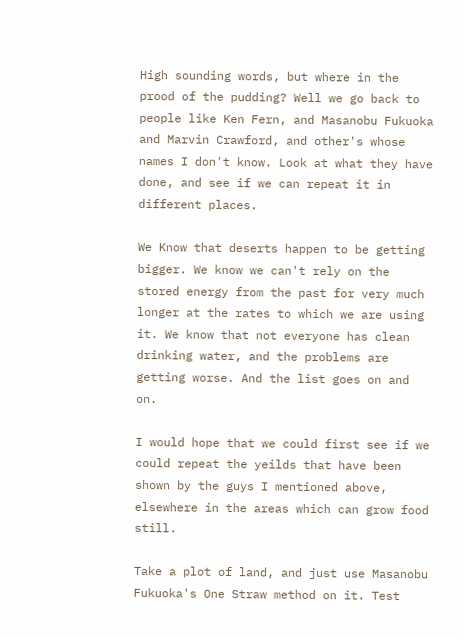High sounding words, but where in the prood of the pudding? Well we go back to people like Ken Fern, and Masanobu Fukuoka and Marvin Crawford, and other's whose names I don't know. Look at what they have done, and see if we can repeat it in different places.

We Know that deserts happen to be getting bigger. We know we can't rely on the stored energy from the past for very much longer at the rates to which we are using it. We know that not everyone has clean drinking water, and the problems are getting worse. And the list goes on and on.

I would hope that we could first see if we could repeat the yeilds that have been shown by the guys I mentioned above, elsewhere in the areas which can grow food still.

Take a plot of land, and just use Masanobu Fukuoka's One Straw method on it. Test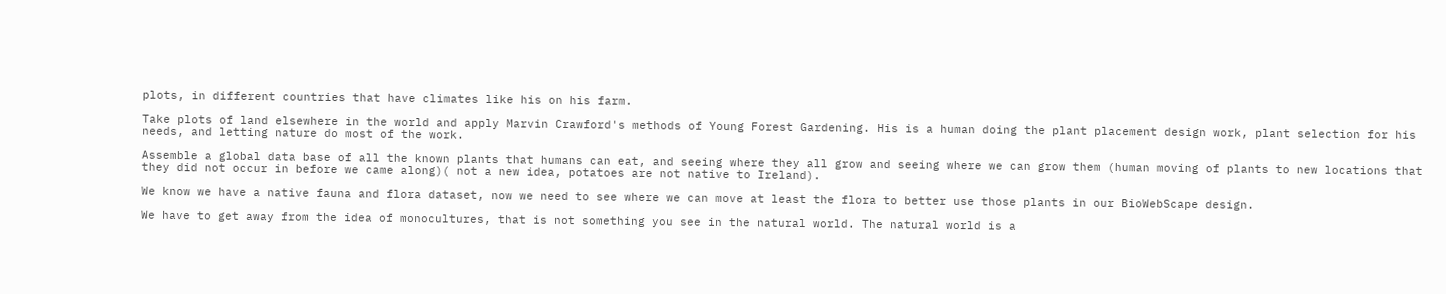plots, in different countries that have climates like his on his farm.

Take plots of land elsewhere in the world and apply Marvin Crawford's methods of Young Forest Gardening. His is a human doing the plant placement design work, plant selection for his needs, and letting nature do most of the work.

Assemble a global data base of all the known plants that humans can eat, and seeing where they all grow and seeing where we can grow them (human moving of plants to new locations that they did not occur in before we came along)( not a new idea, potatoes are not native to Ireland).

We know we have a native fauna and flora dataset, now we need to see where we can move at least the flora to better use those plants in our BioWebScape design.

We have to get away from the idea of monocultures, that is not something you see in the natural world. The natural world is a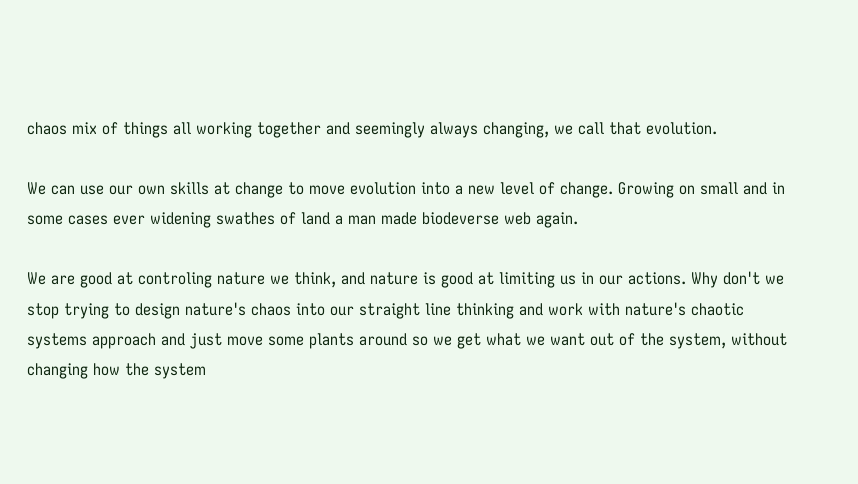chaos mix of things all working together and seemingly always changing, we call that evolution.

We can use our own skills at change to move evolution into a new level of change. Growing on small and in some cases ever widening swathes of land a man made biodeverse web again.

We are good at controling nature we think, and nature is good at limiting us in our actions. Why don't we stop trying to design nature's chaos into our straight line thinking and work with nature's chaotic systems approach and just move some plants around so we get what we want out of the system, without changing how the system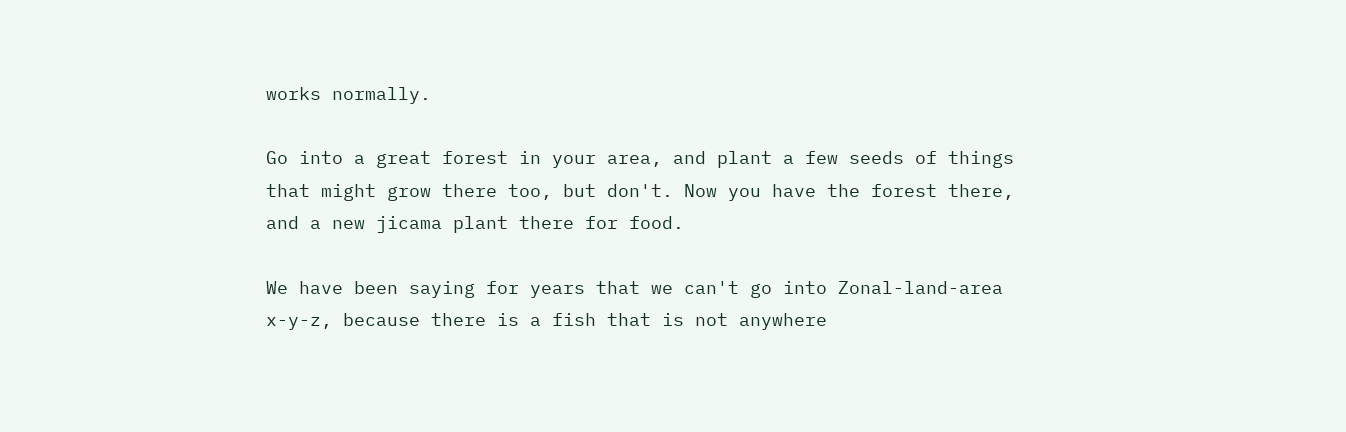works normally.

Go into a great forest in your area, and plant a few seeds of things that might grow there too, but don't. Now you have the forest there, and a new jicama plant there for food.

We have been saying for years that we can't go into Zonal-land-area x-y-z, because there is a fish that is not anywhere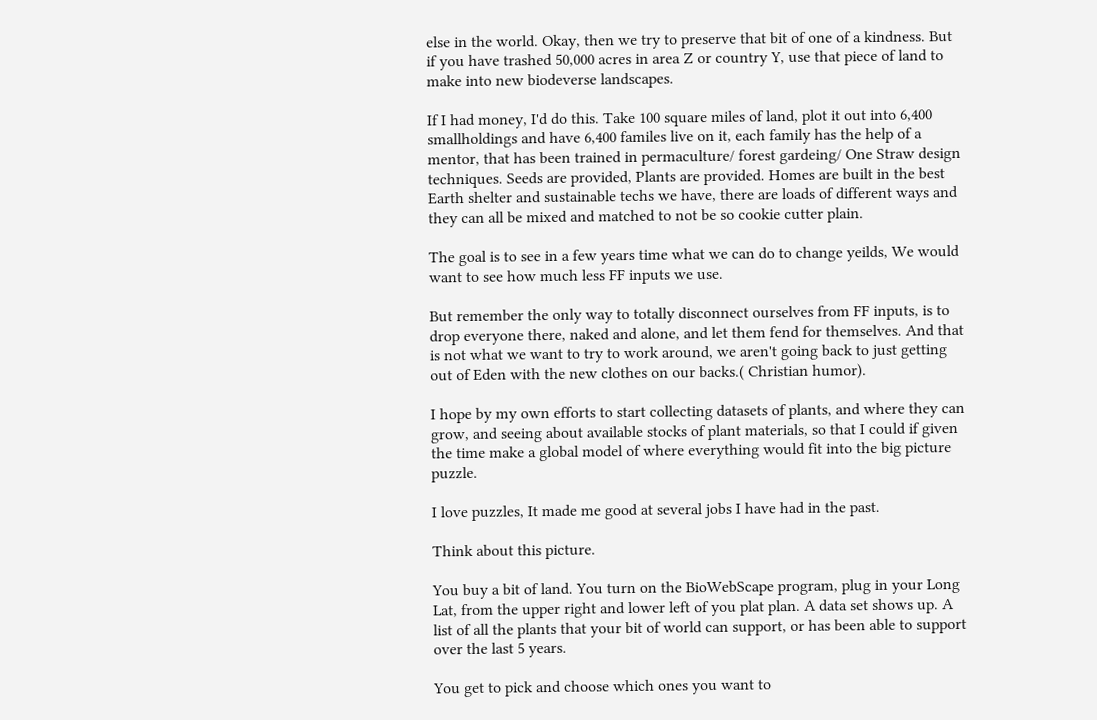else in the world. Okay, then we try to preserve that bit of one of a kindness. But if you have trashed 50,000 acres in area Z or country Y, use that piece of land to make into new biodeverse landscapes.

If I had money, I'd do this. Take 100 square miles of land, plot it out into 6,400 smallholdings and have 6,400 familes live on it, each family has the help of a mentor, that has been trained in permaculture/ forest gardeing/ One Straw design techniques. Seeds are provided, Plants are provided. Homes are built in the best Earth shelter and sustainable techs we have, there are loads of different ways and they can all be mixed and matched to not be so cookie cutter plain.

The goal is to see in a few years time what we can do to change yeilds, We would want to see how much less FF inputs we use.

But remember the only way to totally disconnect ourselves from FF inputs, is to drop everyone there, naked and alone, and let them fend for themselves. And that is not what we want to try to work around, we aren't going back to just getting out of Eden with the new clothes on our backs.( Christian humor).

I hope by my own efforts to start collecting datasets of plants, and where they can grow, and seeing about available stocks of plant materials, so that I could if given the time make a global model of where everything would fit into the big picture puzzle.

I love puzzles, It made me good at several jobs I have had in the past.

Think about this picture.

You buy a bit of land. You turn on the BioWebScape program, plug in your Long Lat, from the upper right and lower left of you plat plan. A data set shows up. A list of all the plants that your bit of world can support, or has been able to support over the last 5 years.

You get to pick and choose which ones you want to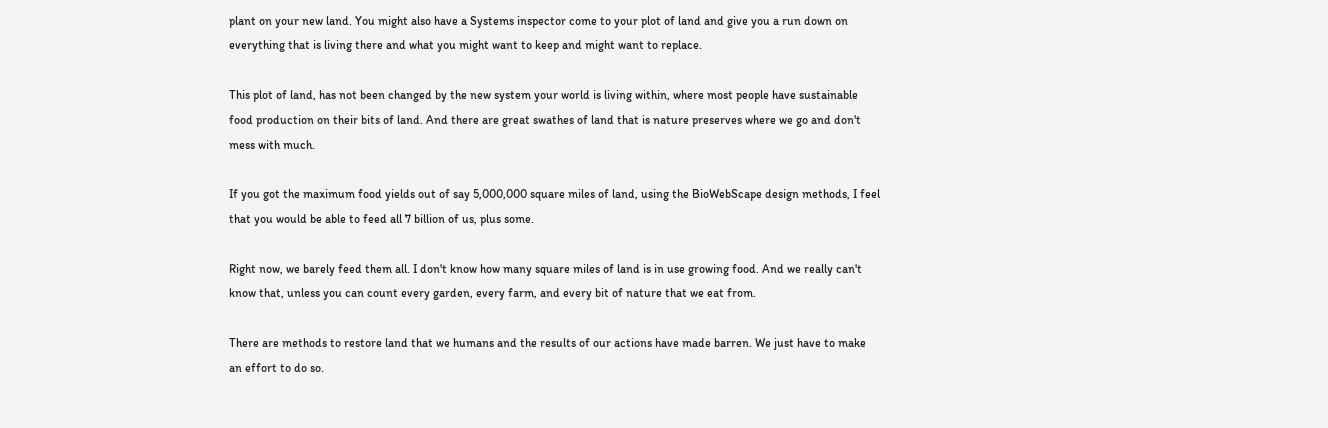plant on your new land. You might also have a Systems inspector come to your plot of land and give you a run down on everything that is living there and what you might want to keep and might want to replace.

This plot of land, has not been changed by the new system your world is living within, where most people have sustainable food production on their bits of land. And there are great swathes of land that is nature preserves where we go and don't mess with much.

If you got the maximum food yields out of say 5,000,000 square miles of land, using the BioWebScape design methods, I feel that you would be able to feed all 7 billion of us, plus some.

Right now, we barely feed them all. I don't know how many square miles of land is in use growing food. And we really can't know that, unless you can count every garden, every farm, and every bit of nature that we eat from.

There are methods to restore land that we humans and the results of our actions have made barren. We just have to make an effort to do so.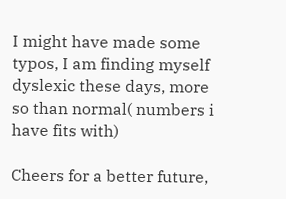I might have made some typos, I am finding myself dyslexic these days, more so than normal( numbers i have fits with)

Cheers for a better future,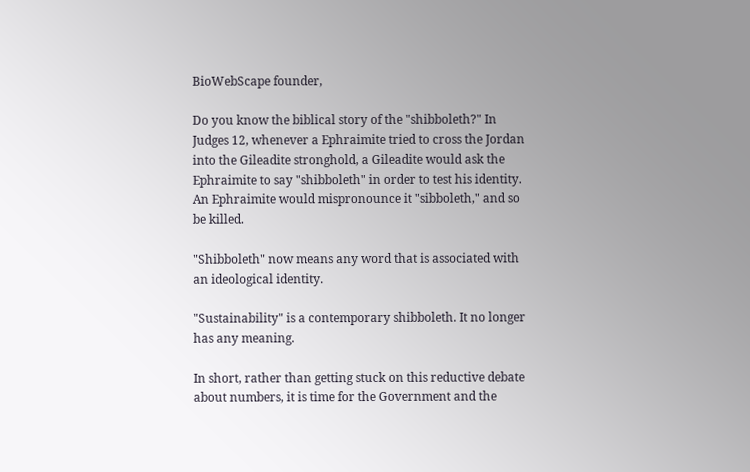BioWebScape founder,

Do you know the biblical story of the "shibboleth?" In Judges 12, whenever a Ephraimite tried to cross the Jordan into the Gileadite stronghold, a Gileadite would ask the Ephraimite to say "shibboleth" in order to test his identity. An Ephraimite would mispronounce it "sibboleth," and so be killed.

"Shibboleth" now means any word that is associated with an ideological identity.

"Sustainability" is a contemporary shibboleth. It no longer has any meaning.

In short, rather than getting stuck on this reductive debate about numbers, it is time for the Government and the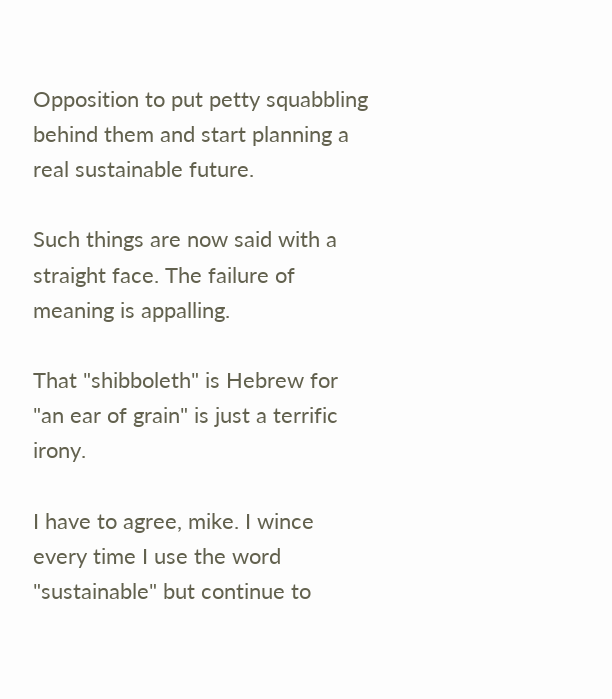Opposition to put petty squabbling behind them and start planning a real sustainable future.

Such things are now said with a straight face. The failure of meaning is appalling.

That "shibboleth" is Hebrew for "an ear of grain" is just a terrific irony.

I have to agree, mike. I wince every time I use the word "sustainable" but continue to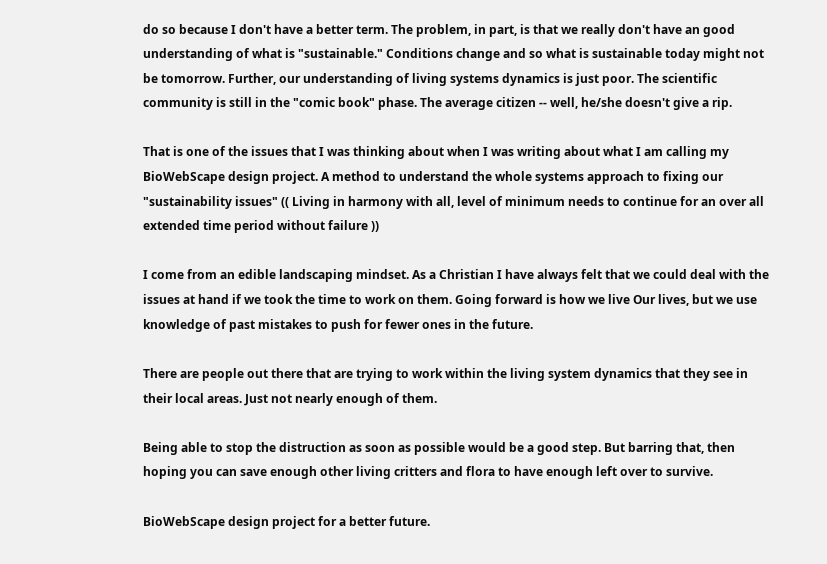do so because I don't have a better term. The problem, in part, is that we really don't have an good understanding of what is "sustainable." Conditions change and so what is sustainable today might not be tomorrow. Further, our understanding of living systems dynamics is just poor. The scientific community is still in the "comic book" phase. The average citizen -- well, he/she doesn't give a rip.

That is one of the issues that I was thinking about when I was writing about what I am calling my BioWebScape design project. A method to understand the whole systems approach to fixing our "sustainability issues" (( Living in harmony with all, level of minimum needs to continue for an over all extended time period without failure ))

I come from an edible landscaping mindset. As a Christian I have always felt that we could deal with the issues at hand if we took the time to work on them. Going forward is how we live Our lives, but we use knowledge of past mistakes to push for fewer ones in the future.

There are people out there that are trying to work within the living system dynamics that they see in their local areas. Just not nearly enough of them.

Being able to stop the distruction as soon as possible would be a good step. But barring that, then hoping you can save enough other living critters and flora to have enough left over to survive.

BioWebScape design project for a better future.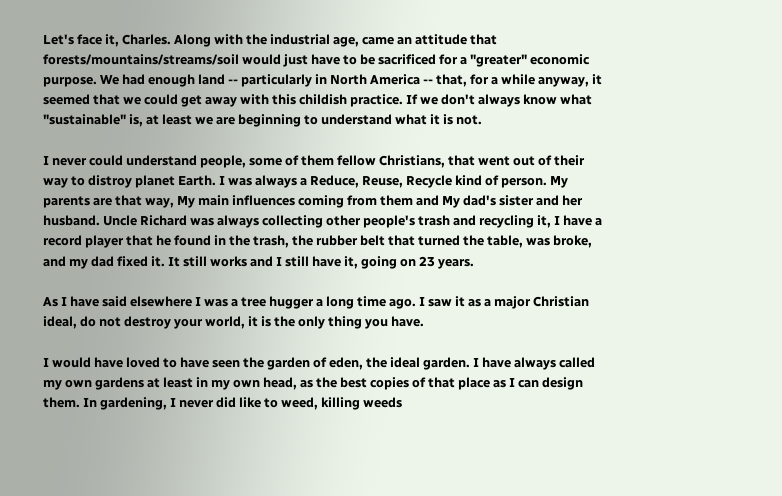Let's face it, Charles. Along with the industrial age, came an attitude that forests/mountains/streams/soil would just have to be sacrificed for a "greater" economic purpose. We had enough land -- particularly in North America -- that, for a while anyway, it seemed that we could get away with this childish practice. If we don't always know what "sustainable" is, at least we are beginning to understand what it is not.

I never could understand people, some of them fellow Christians, that went out of their way to distroy planet Earth. I was always a Reduce, Reuse, Recycle kind of person. My parents are that way, My main influences coming from them and My dad's sister and her husband. Uncle Richard was always collecting other people's trash and recycling it, I have a record player that he found in the trash, the rubber belt that turned the table, was broke, and my dad fixed it. It still works and I still have it, going on 23 years.

As I have said elsewhere I was a tree hugger a long time ago. I saw it as a major Christian ideal, do not destroy your world, it is the only thing you have.

I would have loved to have seen the garden of eden, the ideal garden. I have always called my own gardens at least in my own head, as the best copies of that place as I can design them. In gardening, I never did like to weed, killing weeds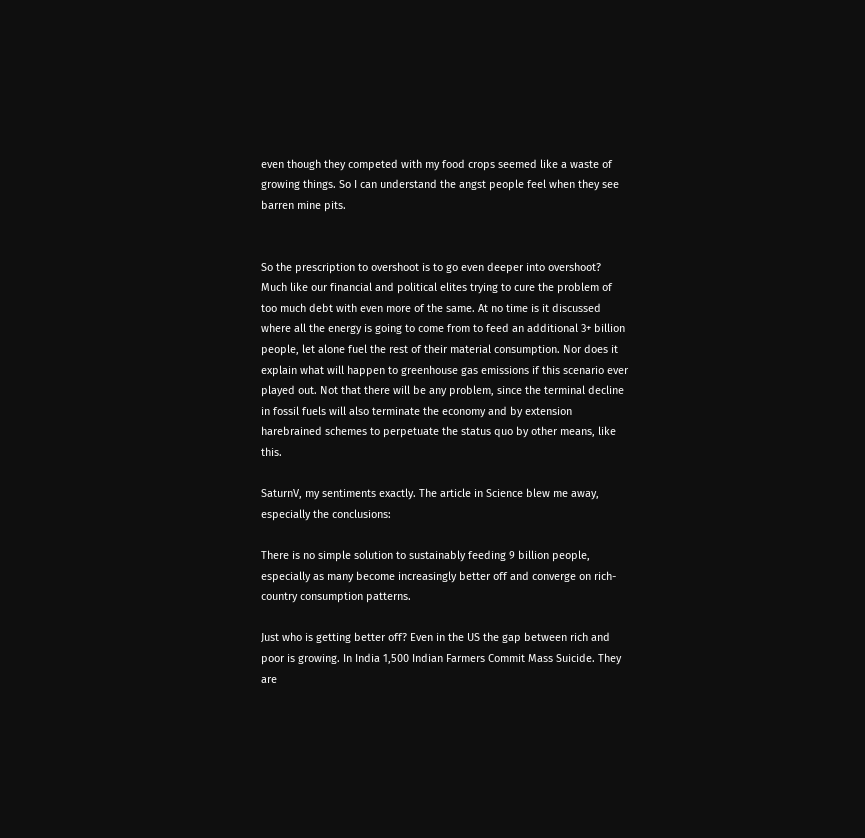even though they competed with my food crops seemed like a waste of growing things. So I can understand the angst people feel when they see barren mine pits.


So the prescription to overshoot is to go even deeper into overshoot? Much like our financial and political elites trying to cure the problem of too much debt with even more of the same. At no time is it discussed where all the energy is going to come from to feed an additional 3+ billion people, let alone fuel the rest of their material consumption. Nor does it explain what will happen to greenhouse gas emissions if this scenario ever played out. Not that there will be any problem, since the terminal decline in fossil fuels will also terminate the economy and by extension harebrained schemes to perpetuate the status quo by other means, like this.

SaturnV, my sentiments exactly. The article in Science blew me away, especially the conclusions:

There is no simple solution to sustainably feeding 9 billion people, especially as many become increasingly better off and converge on rich-country consumption patterns.

Just who is getting better off? Even in the US the gap between rich and poor is growing. In India 1,500 Indian Farmers Commit Mass Suicide. They are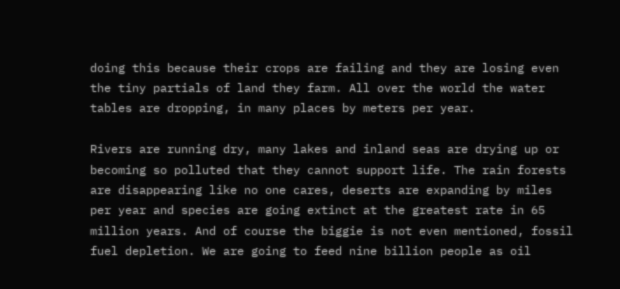doing this because their crops are failing and they are losing even the tiny partials of land they farm. All over the world the water tables are dropping, in many places by meters per year.

Rivers are running dry, many lakes and inland seas are drying up or becoming so polluted that they cannot support life. The rain forests are disappearing like no one cares, deserts are expanding by miles per year and species are going extinct at the greatest rate in 65 million years. And of course the biggie is not even mentioned, fossil fuel depletion. We are going to feed nine billion people as oil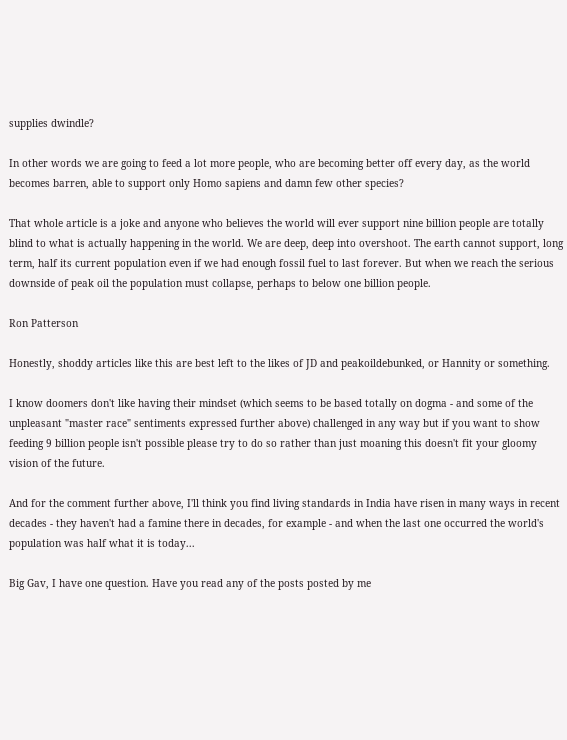supplies dwindle?

In other words we are going to feed a lot more people, who are becoming better off every day, as the world becomes barren, able to support only Homo sapiens and damn few other species?

That whole article is a joke and anyone who believes the world will ever support nine billion people are totally blind to what is actually happening in the world. We are deep, deep into overshoot. The earth cannot support, long term, half its current population even if we had enough fossil fuel to last forever. But when we reach the serious downside of peak oil the population must collapse, perhaps to below one billion people.

Ron Patterson

Honestly, shoddy articles like this are best left to the likes of JD and peakoildebunked, or Hannity or something.

I know doomers don't like having their mindset (which seems to be based totally on dogma - and some of the unpleasant "master race" sentiments expressed further above) challenged in any way but if you want to show feeding 9 billion people isn't possible please try to do so rather than just moaning this doesn't fit your gloomy vision of the future.

And for the comment further above, I'll think you find living standards in India have risen in many ways in recent decades - they haven't had a famine there in decades, for example - and when the last one occurred the world's population was half what it is today...

Big Gav, I have one question. Have you read any of the posts posted by me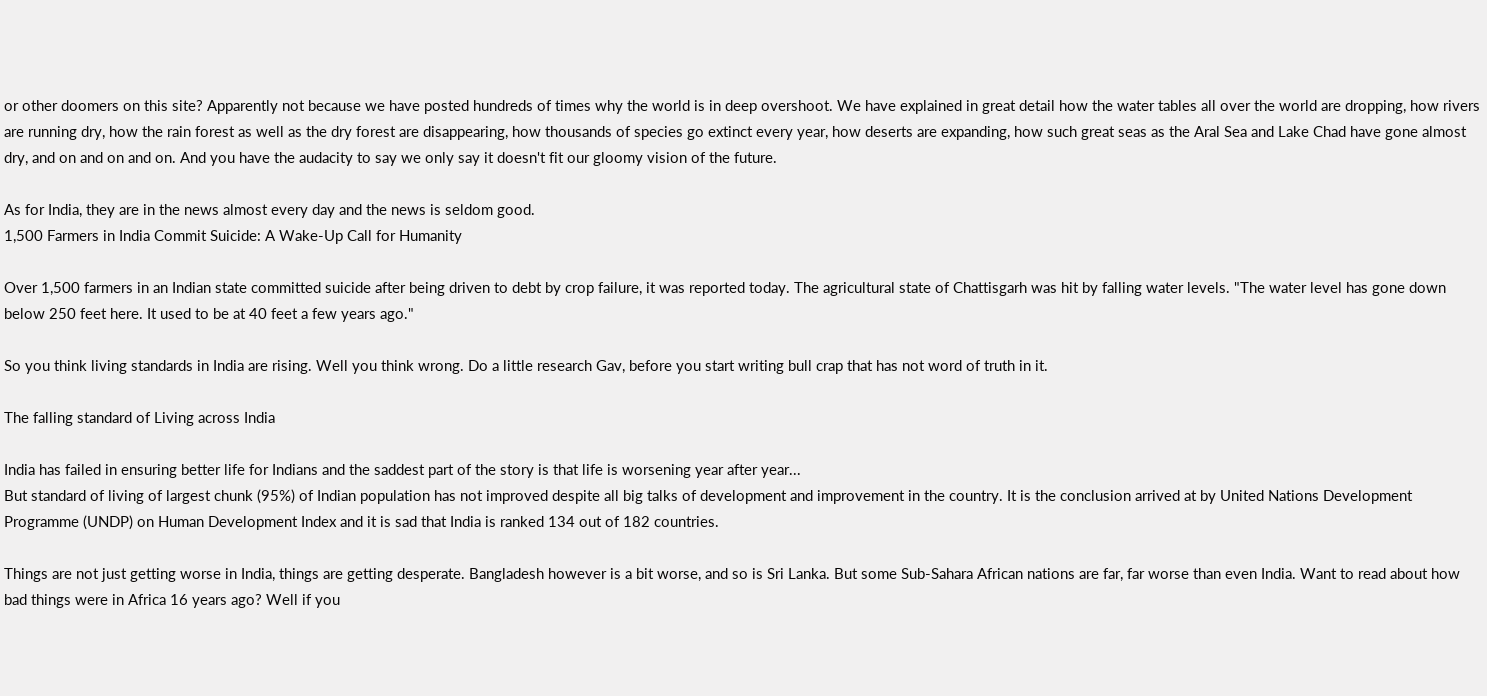or other doomers on this site? Apparently not because we have posted hundreds of times why the world is in deep overshoot. We have explained in great detail how the water tables all over the world are dropping, how rivers are running dry, how the rain forest as well as the dry forest are disappearing, how thousands of species go extinct every year, how deserts are expanding, how such great seas as the Aral Sea and Lake Chad have gone almost dry, and on and on and on. And you have the audacity to say we only say it doesn't fit our gloomy vision of the future.

As for India, they are in the news almost every day and the news is seldom good.
1,500 Farmers in India Commit Suicide: A Wake-Up Call for Humanity

Over 1,500 farmers in an Indian state committed suicide after being driven to debt by crop failure, it was reported today. The agricultural state of Chattisgarh was hit by falling water levels. "The water level has gone down below 250 feet here. It used to be at 40 feet a few years ago."

So you think living standards in India are rising. Well you think wrong. Do a little research Gav, before you start writing bull crap that has not word of truth in it.

The falling standard of Living across India

India has failed in ensuring better life for Indians and the saddest part of the story is that life is worsening year after year...
But standard of living of largest chunk (95%) of Indian population has not improved despite all big talks of development and improvement in the country. It is the conclusion arrived at by United Nations Development Programme (UNDP) on Human Development Index and it is sad that India is ranked 134 out of 182 countries.

Things are not just getting worse in India, things are getting desperate. Bangladesh however is a bit worse, and so is Sri Lanka. But some Sub-Sahara African nations are far, far worse than even India. Want to read about how bad things were in Africa 16 years ago? Well if you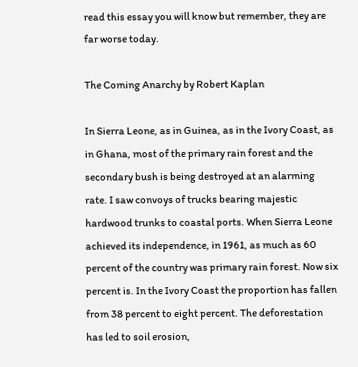read this essay you will know but remember, they are far worse today.

The Coming Anarchy by Robert Kaplan

In Sierra Leone, as in Guinea, as in the Ivory Coast, as in Ghana, most of the primary rain forest and the secondary bush is being destroyed at an alarming rate. I saw convoys of trucks bearing majestic hardwood trunks to coastal ports. When Sierra Leone achieved its independence, in 1961, as much as 60 percent of the country was primary rain forest. Now six percent is. In the Ivory Coast the proportion has fallen from 38 percent to eight percent. The deforestation has led to soil erosion,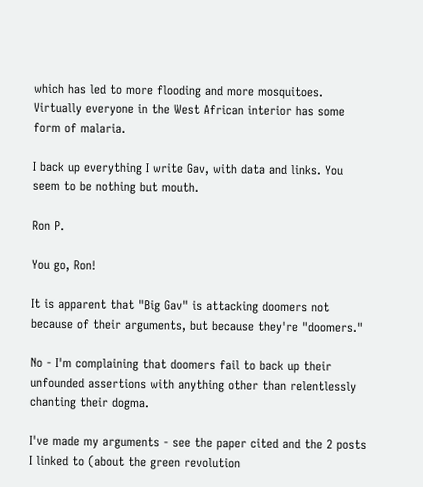which has led to more flooding and more mosquitoes. Virtually everyone in the West African interior has some form of malaria.

I back up everything I write Gav, with data and links. You seem to be nothing but mouth.

Ron P.

You go, Ron!

It is apparent that "Big Gav" is attacking doomers not because of their arguments, but because they're "doomers."

No - I'm complaining that doomers fail to back up their unfounded assertions with anything other than relentlessly chanting their dogma.

I've made my arguments - see the paper cited and the 2 posts I linked to (about the green revolution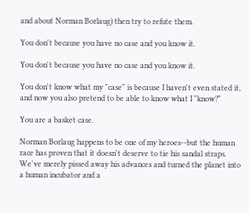and about Norman Borlaug) then try to refute them.

You don't because you have no case and you know it.

You don't because you have no case and you know it.

You don't know what my "case" is because I haven't even stated it, and now you also pretend to be able to know what I "know?"

You are a basket case.

Norman Borlaug happens to be one of my heroes--but the human race has proven that it doesn't deserve to tie his sandal straps. We've merely pissed away his advances and turned the planet into a human incubator and a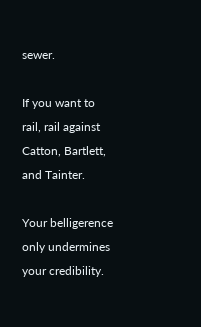sewer.

If you want to rail, rail against Catton, Bartlett, and Tainter.

Your belligerence only undermines your credibility.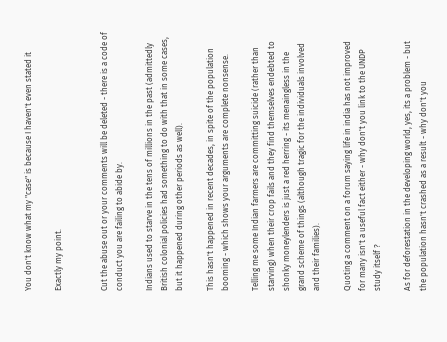You don't know what my "case" is because I haven't even stated it

Exactly my point.


Cut the abuse out or your comments will be deleted - there is a code of conduct you are failing to abide by.

Indians used to starve in the tens of millions in the past (admittedly British colonial policies had something to do with that in some cases, but it happened during other periods as well).

This hasn't happened in recent decades, in spite of the population booming - which shows your arguments are complete nonsense.

Telling me some Indian farmers are committing suicide (rather than starving) when their crop fails and they find themselves endebted to shonky moneylenders is just a red herring - its menaingless in the grand scheme of things (although tragic for the individuals involved and their families).

Quoting a comment on a forum saying life in india has not improved for many isn't a useful fact either - why don't you link to the UNDP study itself ?

As for deforestation in the developing world, yes, its a problem - but the population hasn't crashed as a result - why don't you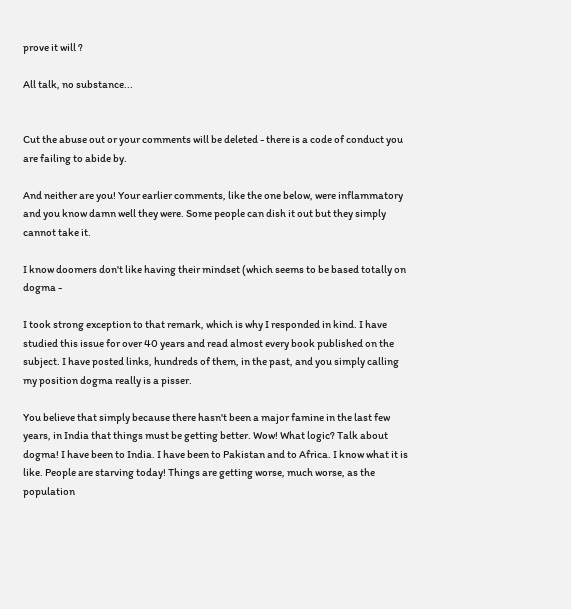prove it will ?

All talk, no substance...


Cut the abuse out or your comments will be deleted - there is a code of conduct you are failing to abide by.

And neither are you! Your earlier comments, like the one below, were inflammatory and you know damn well they were. Some people can dish it out but they simply cannot take it.

I know doomers don't like having their mindset (which seems to be based totally on dogma -

I took strong exception to that remark, which is why I responded in kind. I have studied this issue for over 40 years and read almost every book published on the subject. I have posted links, hundreds of them, in the past, and you simply calling my position dogma really is a pisser.

You believe that simply because there hasn't been a major famine in the last few years, in India that things must be getting better. Wow! What logic? Talk about dogma! I have been to India. I have been to Pakistan and to Africa. I know what it is like. People are starving today! Things are getting worse, much worse, as the population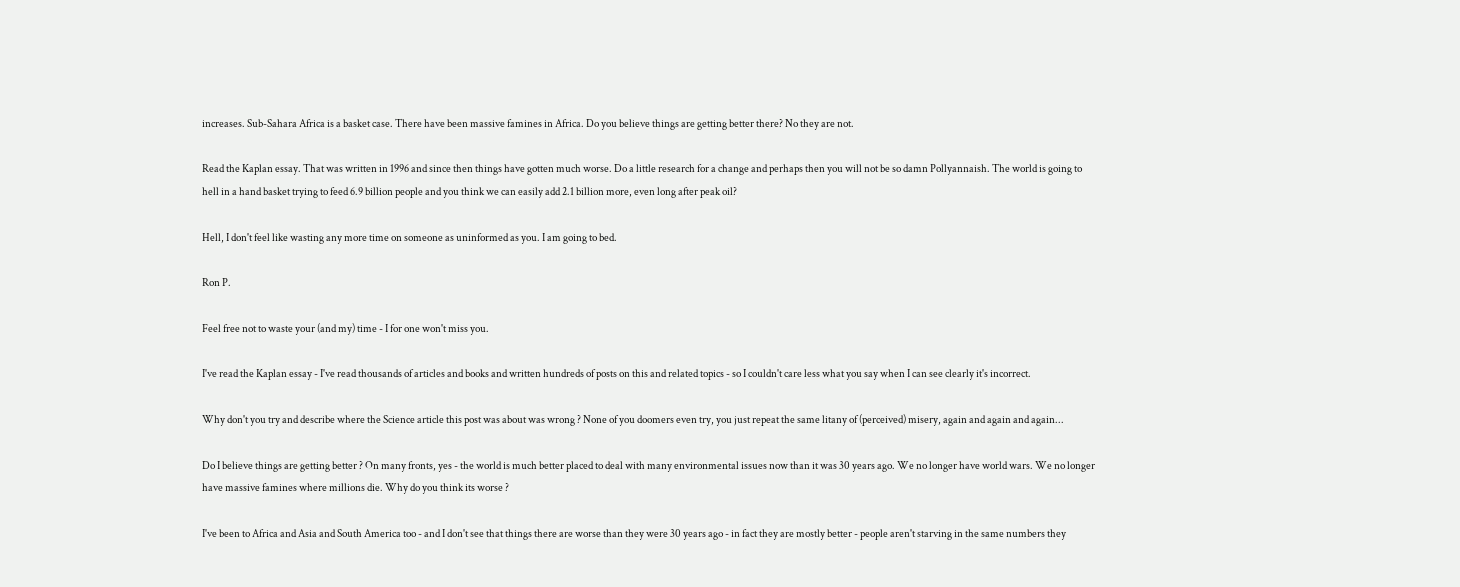increases. Sub-Sahara Africa is a basket case. There have been massive famines in Africa. Do you believe things are getting better there? No they are not.

Read the Kaplan essay. That was written in 1996 and since then things have gotten much worse. Do a little research for a change and perhaps then you will not be so damn Pollyannaish. The world is going to hell in a hand basket trying to feed 6.9 billion people and you think we can easily add 2.1 billion more, even long after peak oil?

Hell, I don't feel like wasting any more time on someone as uninformed as you. I am going to bed.

Ron P.

Feel free not to waste your (and my) time - I for one won't miss you.

I've read the Kaplan essay - I've read thousands of articles and books and written hundreds of posts on this and related topics - so I couldn't care less what you say when I can see clearly it's incorrect.

Why don't you try and describe where the Science article this post was about was wrong ? None of you doomers even try, you just repeat the same litany of (perceived) misery, again and again and again...

Do I believe things are getting better ? On many fronts, yes - the world is much better placed to deal with many environmental issues now than it was 30 years ago. We no longer have world wars. We no longer have massive famines where millions die. Why do you think its worse ?

I've been to Africa and Asia and South America too - and I don't see that things there are worse than they were 30 years ago - in fact they are mostly better - people aren't starving in the same numbers they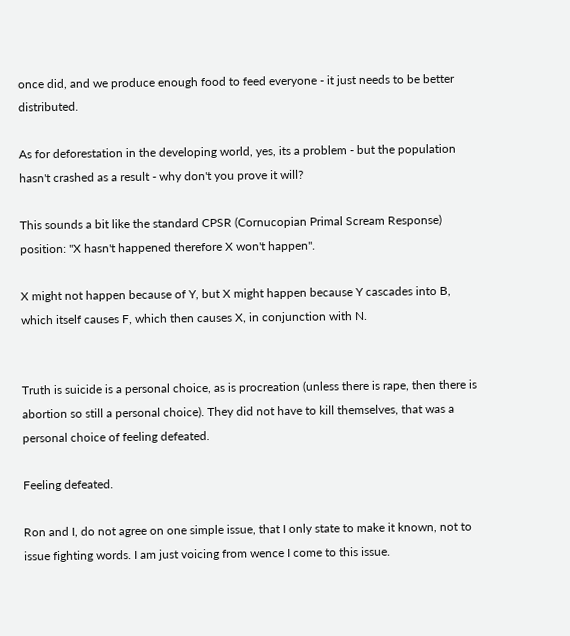once did, and we produce enough food to feed everyone - it just needs to be better distributed.

As for deforestation in the developing world, yes, its a problem - but the population hasn't crashed as a result - why don't you prove it will?

This sounds a bit like the standard CPSR (Cornucopian Primal Scream Response) position: "X hasn't happened therefore X won't happen".

X might not happen because of Y, but X might happen because Y cascades into B, which itself causes F, which then causes X, in conjunction with N.


Truth is suicide is a personal choice, as is procreation (unless there is rape, then there is abortion so still a personal choice). They did not have to kill themselves, that was a personal choice of feeling defeated.

Feeling defeated.

Ron and I, do not agree on one simple issue, that I only state to make it known, not to issue fighting words. I am just voicing from wence I come to this issue.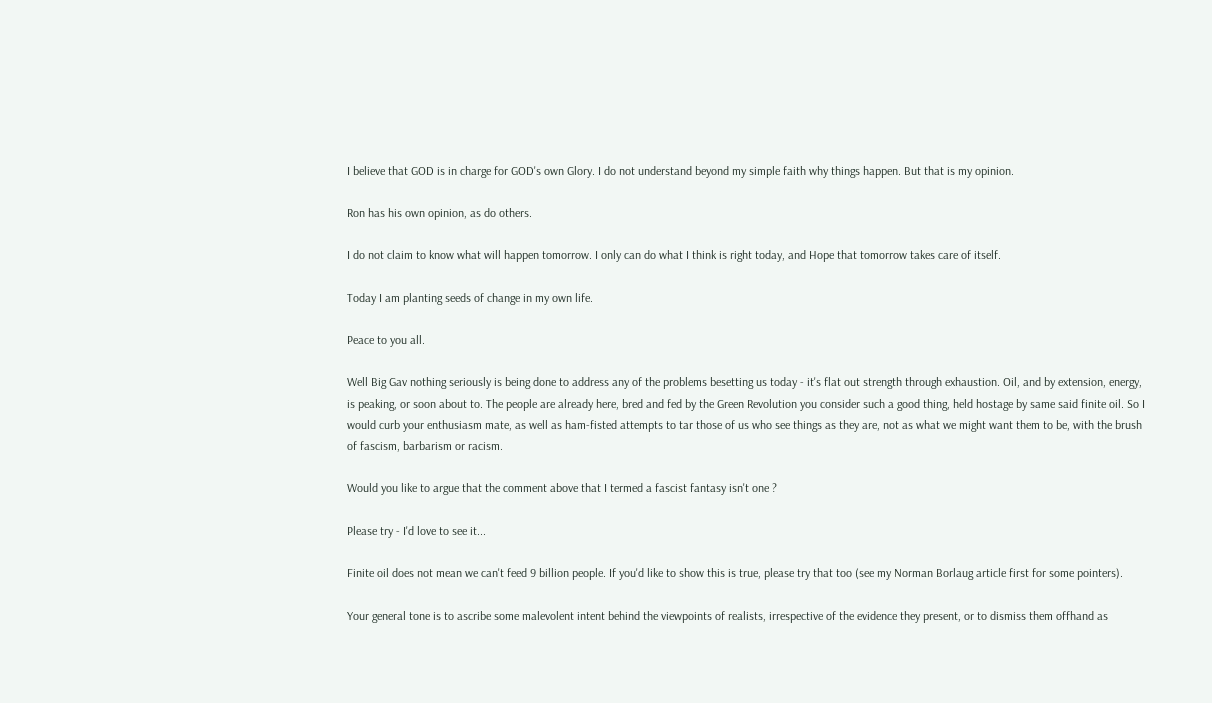I believe that GOD is in charge for GOD's own Glory. I do not understand beyond my simple faith why things happen. But that is my opinion.

Ron has his own opinion, as do others.

I do not claim to know what will happen tomorrow. I only can do what I think is right today, and Hope that tomorrow takes care of itself.

Today I am planting seeds of change in my own life.

Peace to you all.

Well Big Gav nothing seriously is being done to address any of the problems besetting us today - it's flat out strength through exhaustion. Oil, and by extension, energy, is peaking, or soon about to. The people are already here, bred and fed by the Green Revolution you consider such a good thing, held hostage by same said finite oil. So I would curb your enthusiasm mate, as well as ham-fisted attempts to tar those of us who see things as they are, not as what we might want them to be, with the brush of fascism, barbarism or racism.

Would you like to argue that the comment above that I termed a fascist fantasy isn't one ?

Please try - I'd love to see it...

Finite oil does not mean we can't feed 9 billion people. If you'd like to show this is true, please try that too (see my Norman Borlaug article first for some pointers).

Your general tone is to ascribe some malevolent intent behind the viewpoints of realists, irrespective of the evidence they present, or to dismiss them offhand as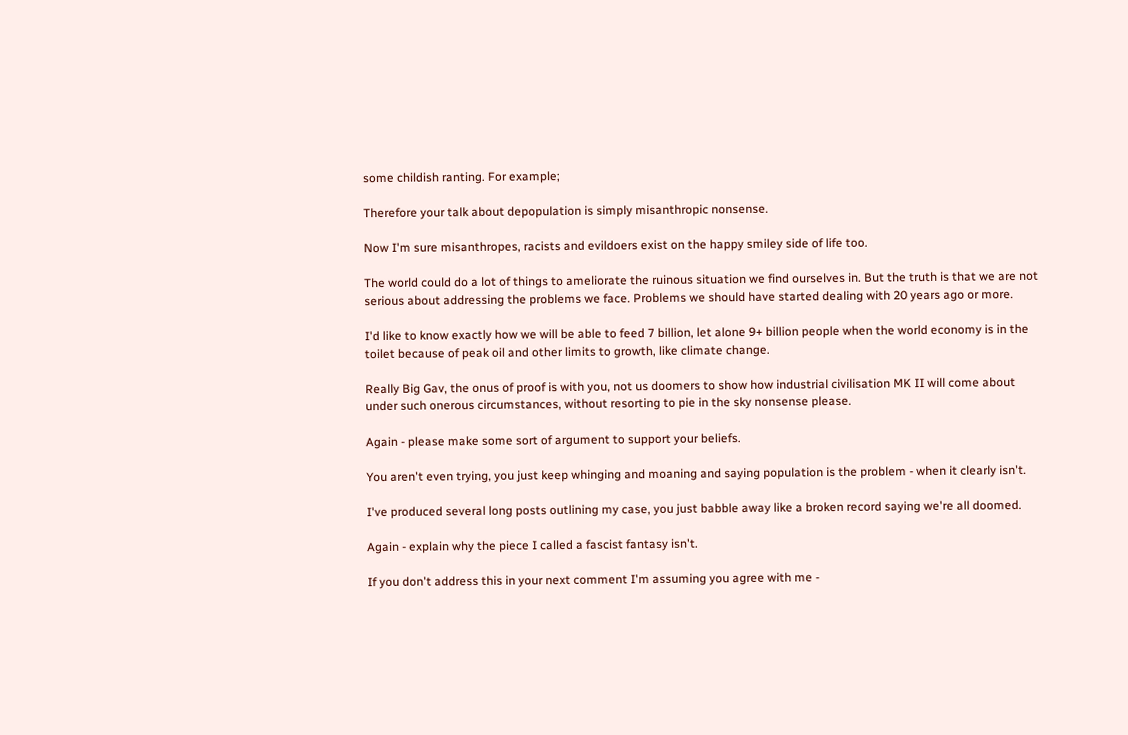some childish ranting. For example;

Therefore your talk about depopulation is simply misanthropic nonsense.

Now I'm sure misanthropes, racists and evildoers exist on the happy smiley side of life too.

The world could do a lot of things to ameliorate the ruinous situation we find ourselves in. But the truth is that we are not serious about addressing the problems we face. Problems we should have started dealing with 20 years ago or more.

I'd like to know exactly how we will be able to feed 7 billion, let alone 9+ billion people when the world economy is in the toilet because of peak oil and other limits to growth, like climate change.

Really Big Gav, the onus of proof is with you, not us doomers to show how industrial civilisation MK II will come about under such onerous circumstances, without resorting to pie in the sky nonsense please.

Again - please make some sort of argument to support your beliefs.

You aren't even trying, you just keep whinging and moaning and saying population is the problem - when it clearly isn't.

I've produced several long posts outlining my case, you just babble away like a broken record saying we're all doomed.

Again - explain why the piece I called a fascist fantasy isn't.

If you don't address this in your next comment I'm assuming you agree with me -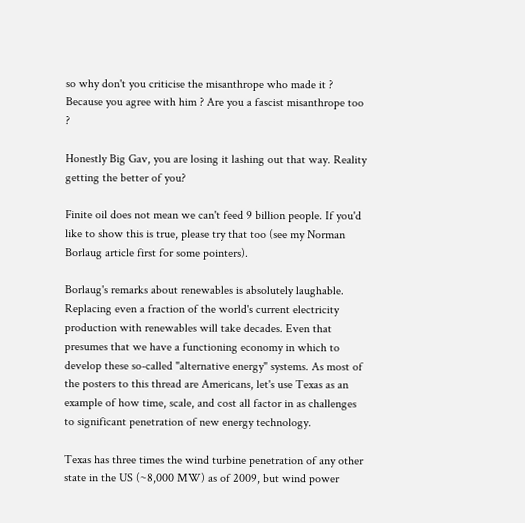so why don't you criticise the misanthrope who made it ? Because you agree with him ? Are you a fascist misanthrope too ?

Honestly Big Gav, you are losing it lashing out that way. Reality getting the better of you?

Finite oil does not mean we can't feed 9 billion people. If you'd like to show this is true, please try that too (see my Norman Borlaug article first for some pointers).

Borlaug's remarks about renewables is absolutely laughable. Replacing even a fraction of the world's current electricity production with renewables will take decades. Even that presumes that we have a functioning economy in which to develop these so-called "alternative energy" systems. As most of the posters to this thread are Americans, let's use Texas as an example of how time, scale, and cost all factor in as challenges to significant penetration of new energy technology.

Texas has three times the wind turbine penetration of any other state in the US (~8,000 MW) as of 2009, but wind power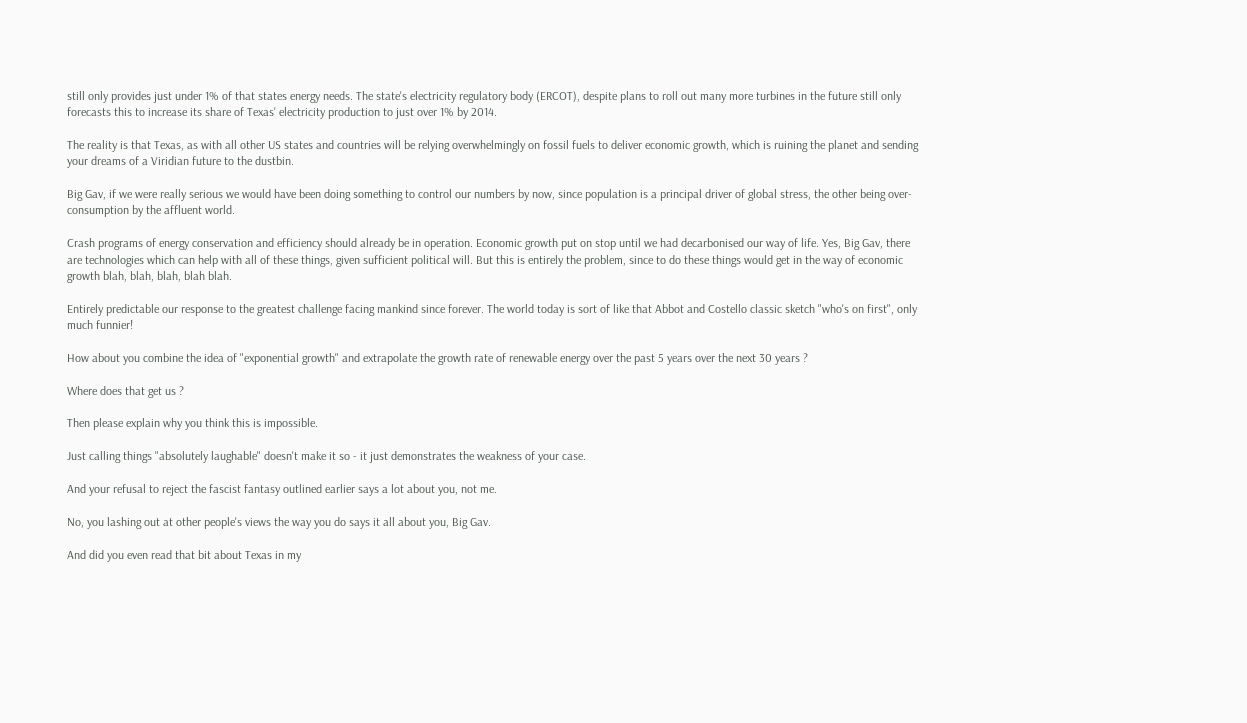still only provides just under 1% of that states energy needs. The state's electricity regulatory body (ERCOT), despite plans to roll out many more turbines in the future still only forecasts this to increase its share of Texas' electricity production to just over 1% by 2014.

The reality is that Texas, as with all other US states and countries will be relying overwhelmingly on fossil fuels to deliver economic growth, which is ruining the planet and sending your dreams of a Viridian future to the dustbin.

Big Gav, if we were really serious we would have been doing something to control our numbers by now, since population is a principal driver of global stress, the other being over-consumption by the affluent world.

Crash programs of energy conservation and efficiency should already be in operation. Economic growth put on stop until we had decarbonised our way of life. Yes, Big Gav, there are technologies which can help with all of these things, given sufficient political will. But this is entirely the problem, since to do these things would get in the way of economic growth blah, blah, blah, blah blah.

Entirely predictable our response to the greatest challenge facing mankind since forever. The world today is sort of like that Abbot and Costello classic sketch "who's on first", only much funnier!

How about you combine the idea of "exponential growth" and extrapolate the growth rate of renewable energy over the past 5 years over the next 30 years ?

Where does that get us ?

Then please explain why you think this is impossible.

Just calling things "absolutely laughable" doesn't make it so - it just demonstrates the weakness of your case.

And your refusal to reject the fascist fantasy outlined earlier says a lot about you, not me.

No, you lashing out at other people's views the way you do says it all about you, Big Gav.

And did you even read that bit about Texas in my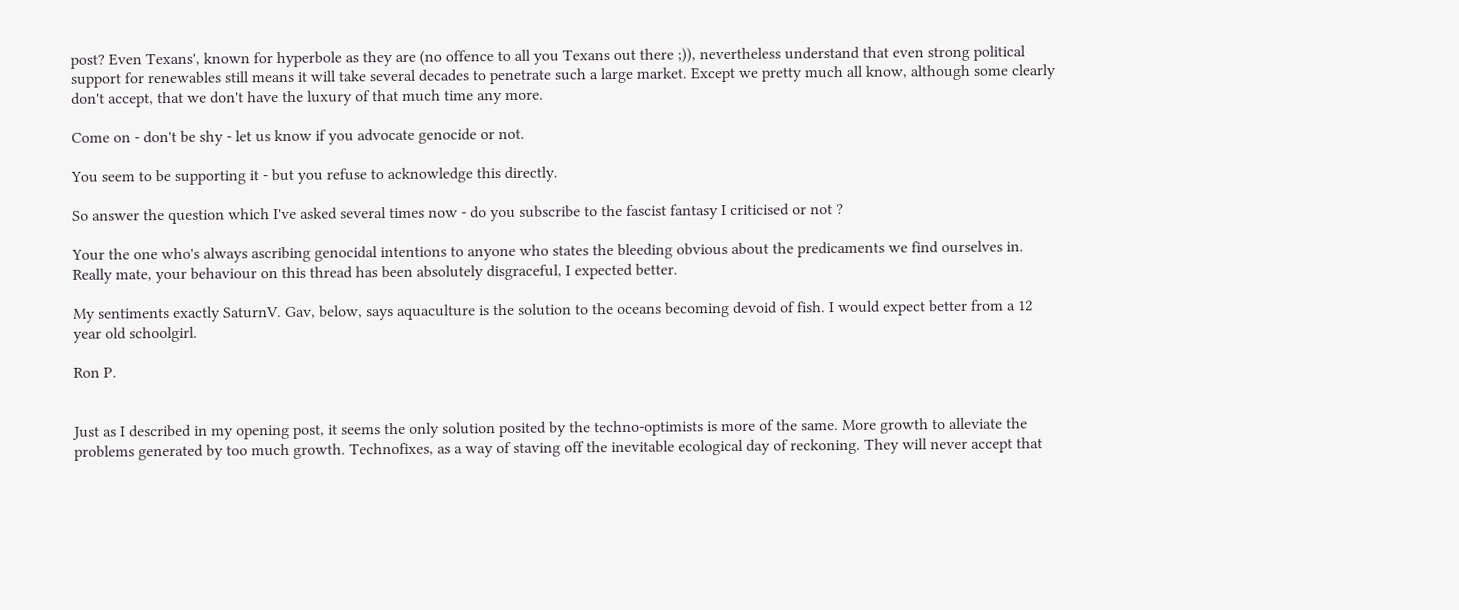post? Even Texans', known for hyperbole as they are (no offence to all you Texans out there ;)), nevertheless understand that even strong political support for renewables still means it will take several decades to penetrate such a large market. Except we pretty much all know, although some clearly don't accept, that we don't have the luxury of that much time any more.

Come on - don't be shy - let us know if you advocate genocide or not.

You seem to be supporting it - but you refuse to acknowledge this directly.

So answer the question which I've asked several times now - do you subscribe to the fascist fantasy I criticised or not ?

Your the one who's always ascribing genocidal intentions to anyone who states the bleeding obvious about the predicaments we find ourselves in. Really mate, your behaviour on this thread has been absolutely disgraceful, I expected better.

My sentiments exactly SaturnV. Gav, below, says aquaculture is the solution to the oceans becoming devoid of fish. I would expect better from a 12 year old schoolgirl.

Ron P.


Just as I described in my opening post, it seems the only solution posited by the techno-optimists is more of the same. More growth to alleviate the problems generated by too much growth. Technofixes, as a way of staving off the inevitable ecological day of reckoning. They will never accept that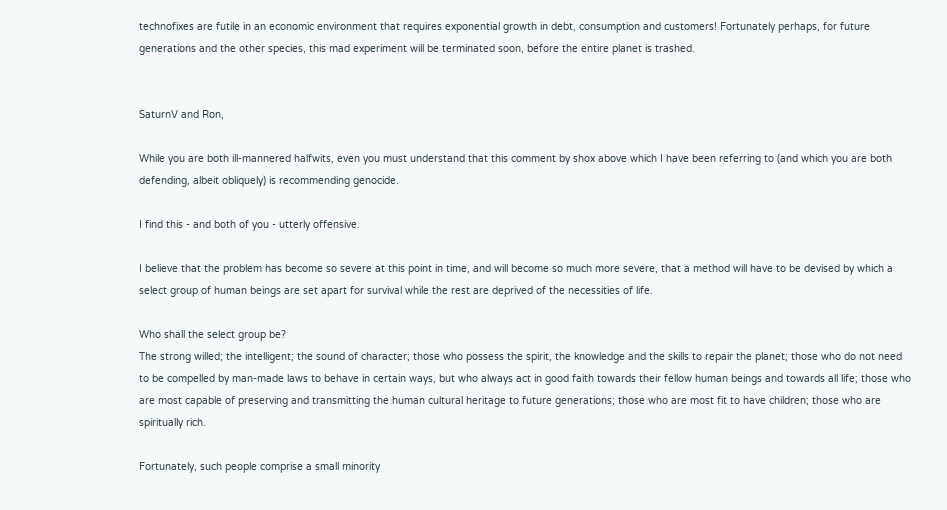technofixes are futile in an economic environment that requires exponential growth in debt, consumption and customers! Fortunately perhaps, for future generations and the other species, this mad experiment will be terminated soon, before the entire planet is trashed.


SaturnV and Ron,

While you are both ill-mannered halfwits, even you must understand that this comment by shox above which I have been referring to (and which you are both defending, albeit obliquely) is recommending genocide.

I find this - and both of you - utterly offensive.

I believe that the problem has become so severe at this point in time, and will become so much more severe, that a method will have to be devised by which a select group of human beings are set apart for survival while the rest are deprived of the necessities of life.

Who shall the select group be?
The strong willed; the intelligent; the sound of character; those who possess the spirit, the knowledge and the skills to repair the planet; those who do not need to be compelled by man-made laws to behave in certain ways, but who always act in good faith towards their fellow human beings and towards all life; those who are most capable of preserving and transmitting the human cultural heritage to future generations; those who are most fit to have children; those who are spiritually rich.

Fortunately, such people comprise a small minority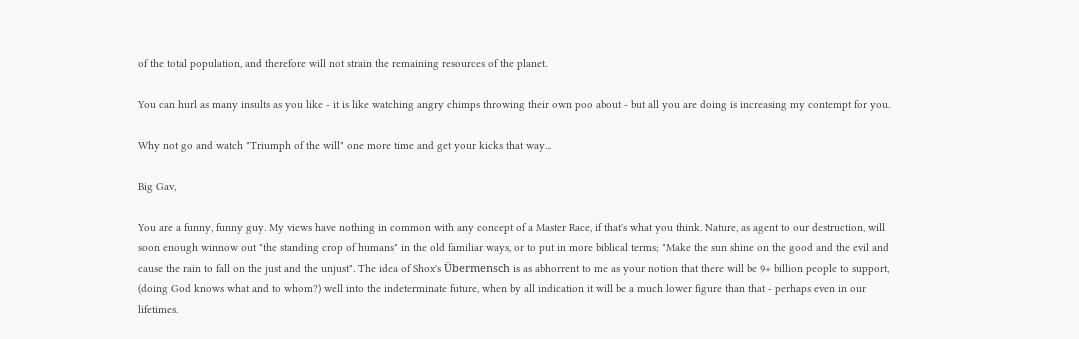of the total population, and therefore will not strain the remaining resources of the planet.

You can hurl as many insults as you like - it is like watching angry chimps throwing their own poo about - but all you are doing is increasing my contempt for you.

Why not go and watch "Triumph of the will" one more time and get your kicks that way...

Big Gav,

You are a funny, funny guy. My views have nothing in common with any concept of a Master Race, if that's what you think. Nature, as agent to our destruction, will soon enough winnow out "the standing crop of humans" in the old familiar ways, or to put in more biblical terms; "Make the sun shine on the good and the evil and cause the rain to fall on the just and the unjust". The idea of Shox's Übermensch is as abhorrent to me as your notion that there will be 9+ billion people to support, (doing God knows what and to whom?) well into the indeterminate future, when by all indication it will be a much lower figure than that - perhaps even in our lifetimes.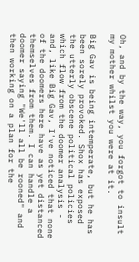Oh, and by the way, you forgot to insult my mother whilst you were at it.

Big Gav is being intemperate, but he has been sorely provoked. Shox has exposed the utterly obscene political policies which flow from the doomer analysis - and, like Big Gav, I've noticed that none of the doomers here have as yet distanced themselves from them. I can handle a doomer saying "We'll all be rooned" and then working on a plan for the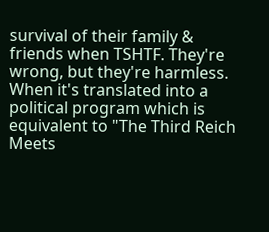survival of their family & friends when TSHTF. They're wrong, but they're harmless. When it's translated into a political program which is equivalent to "The Third Reich Meets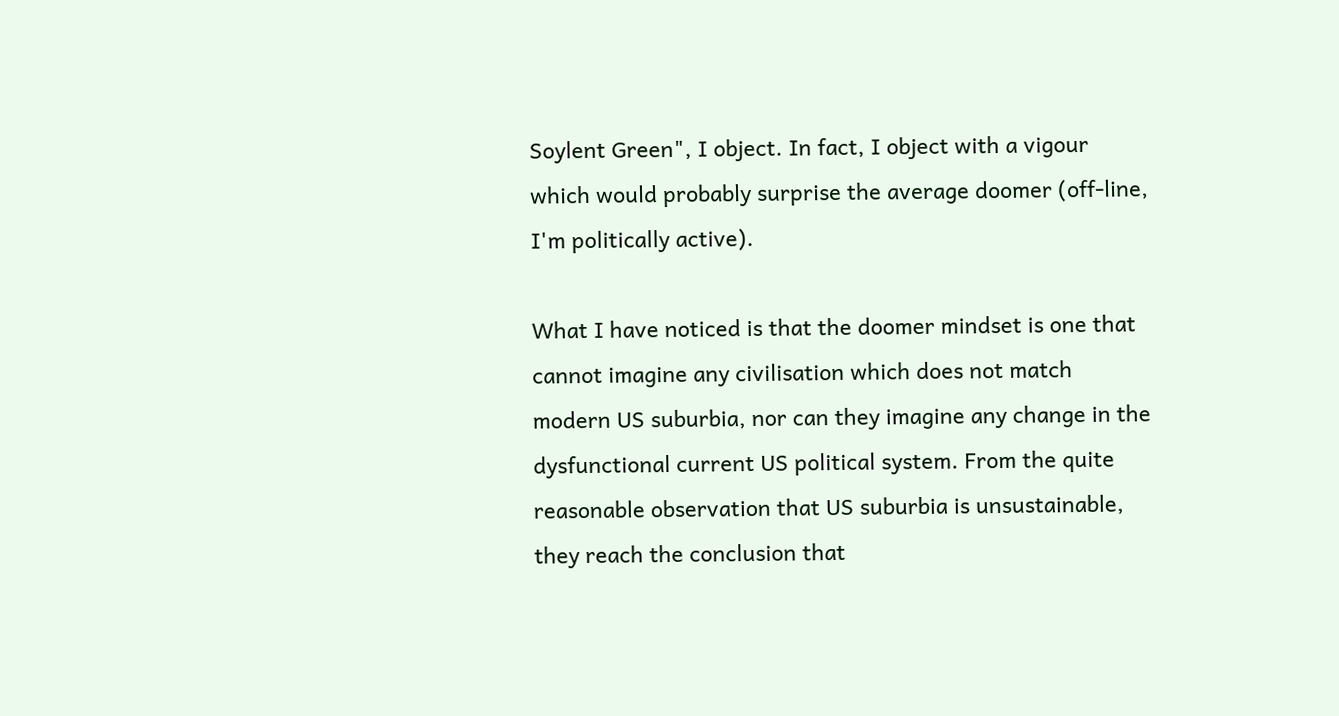Soylent Green", I object. In fact, I object with a vigour which would probably surprise the average doomer (off-line, I'm politically active).

What I have noticed is that the doomer mindset is one that cannot imagine any civilisation which does not match modern US suburbia, nor can they imagine any change in the dysfunctional current US political system. From the quite reasonable observation that US suburbia is unsustainable, they reach the conclusion that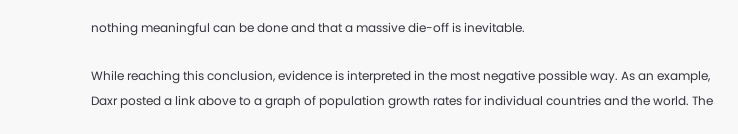nothing meaningful can be done and that a massive die-off is inevitable.

While reaching this conclusion, evidence is interpreted in the most negative possible way. As an example, Daxr posted a link above to a graph of population growth rates for individual countries and the world. The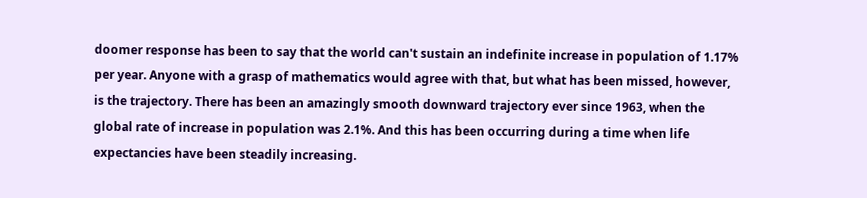doomer response has been to say that the world can't sustain an indefinite increase in population of 1.17% per year. Anyone with a grasp of mathematics would agree with that, but what has been missed, however, is the trajectory. There has been an amazingly smooth downward trajectory ever since 1963, when the global rate of increase in population was 2.1%. And this has been occurring during a time when life expectancies have been steadily increasing.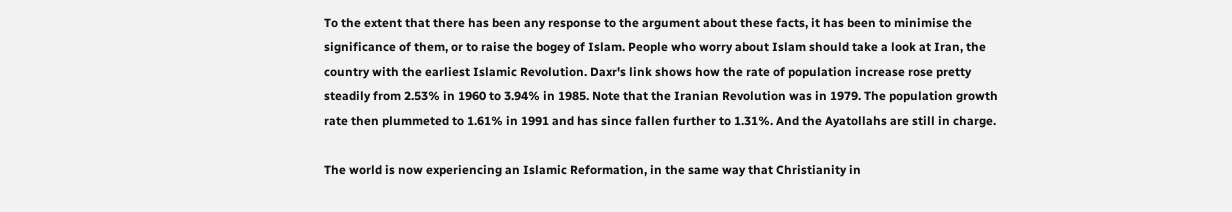To the extent that there has been any response to the argument about these facts, it has been to minimise the significance of them, or to raise the bogey of Islam. People who worry about Islam should take a look at Iran, the country with the earliest Islamic Revolution. Daxr's link shows how the rate of population increase rose pretty steadily from 2.53% in 1960 to 3.94% in 1985. Note that the Iranian Revolution was in 1979. The population growth rate then plummeted to 1.61% in 1991 and has since fallen further to 1.31%. And the Ayatollahs are still in charge.

The world is now experiencing an Islamic Reformation, in the same way that Christianity in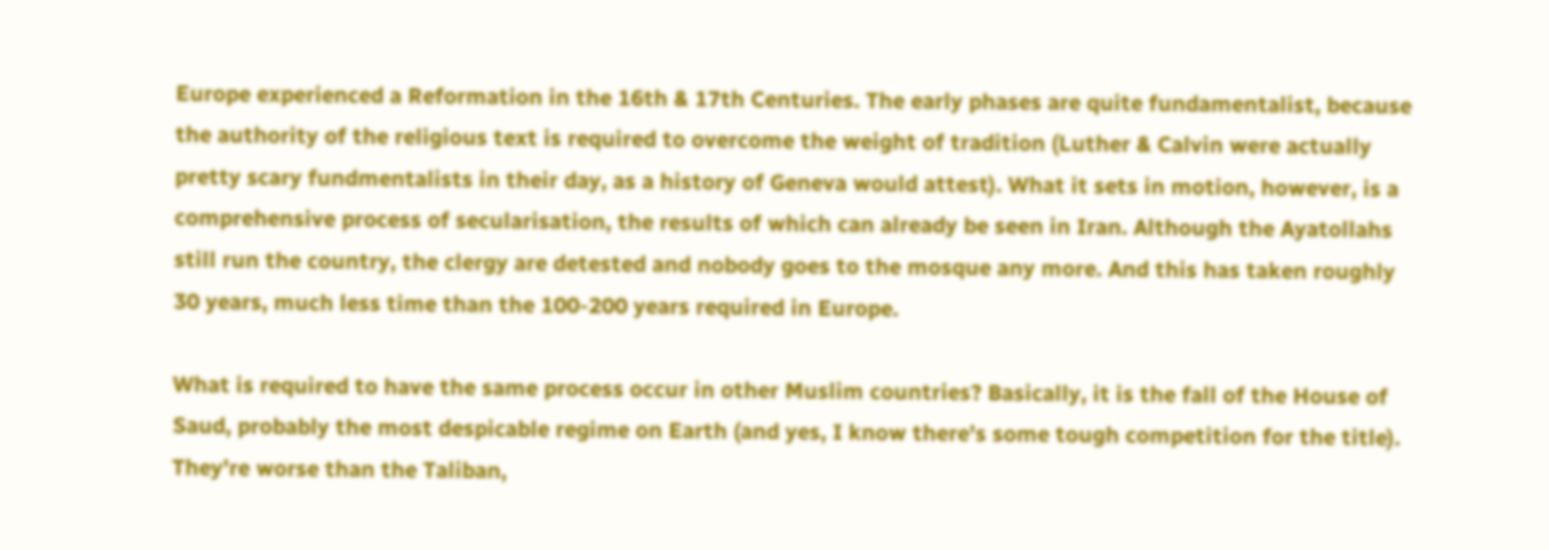Europe experienced a Reformation in the 16th & 17th Centuries. The early phases are quite fundamentalist, because the authority of the religious text is required to overcome the weight of tradition (Luther & Calvin were actually pretty scary fundmentalists in their day, as a history of Geneva would attest). What it sets in motion, however, is a comprehensive process of secularisation, the results of which can already be seen in Iran. Although the Ayatollahs still run the country, the clergy are detested and nobody goes to the mosque any more. And this has taken roughly 30 years, much less time than the 100-200 years required in Europe.

What is required to have the same process occur in other Muslim countries? Basically, it is the fall of the House of Saud, probably the most despicable regime on Earth (and yes, I know there's some tough competition for the title). They're worse than the Taliban,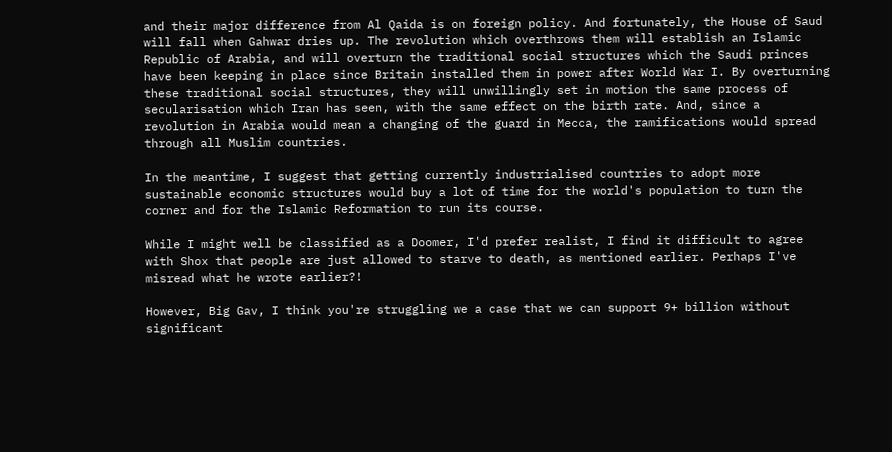and their major difference from Al Qaida is on foreign policy. And fortunately, the House of Saud will fall when Gahwar dries up. The revolution which overthrows them will establish an Islamic Republic of Arabia, and will overturn the traditional social structures which the Saudi princes have been keeping in place since Britain installed them in power after World War I. By overturning these traditional social structures, they will unwillingly set in motion the same process of secularisation which Iran has seen, with the same effect on the birth rate. And, since a revolution in Arabia would mean a changing of the guard in Mecca, the ramifications would spread through all Muslim countries.

In the meantime, I suggest that getting currently industrialised countries to adopt more sustainable economic structures would buy a lot of time for the world's population to turn the corner and for the Islamic Reformation to run its course.

While I might well be classified as a Doomer, I'd prefer realist, I find it difficult to agree with Shox that people are just allowed to starve to death, as mentioned earlier. Perhaps I've misread what he wrote earlier?!

However, Big Gav, I think you're struggling we a case that we can support 9+ billion without significant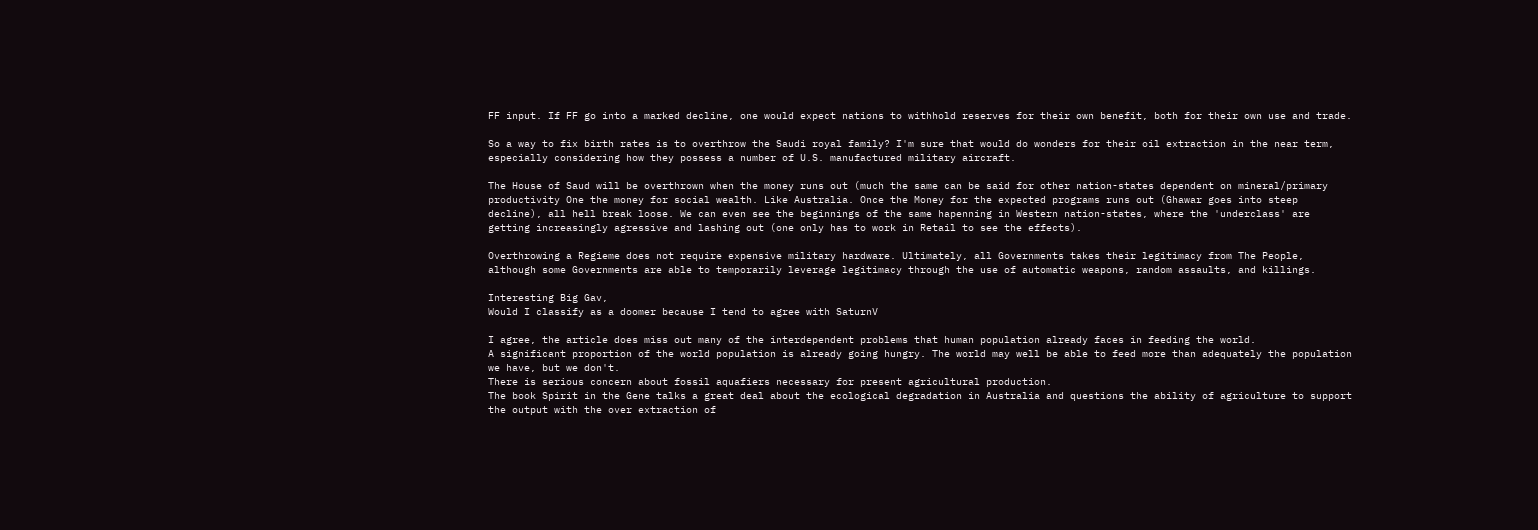FF input. If FF go into a marked decline, one would expect nations to withhold reserves for their own benefit, both for their own use and trade.

So a way to fix birth rates is to overthrow the Saudi royal family? I'm sure that would do wonders for their oil extraction in the near term, especially considering how they possess a number of U.S. manufactured military aircraft.

The House of Saud will be overthrown when the money runs out (much the same can be said for other nation-states dependent on mineral/primary productivity One the money for social wealth. Like Australia. Once the Money for the expected programs runs out (Ghawar goes into steep decline), all hell break loose. We can even see the beginnings of the same hapenning in Western nation-states, where the 'underclass' are getting increasingly agressive and lashing out (one only has to work in Retail to see the effects).

Overthrowing a Regieme does not require expensive military hardware. Ultimately, all Governments takes their legitimacy from The People, although some Governments are able to temporarily leverage legitimacy through the use of automatic weapons, random assaults, and killings.

Interesting Big Gav,
Would I classify as a doomer because I tend to agree with SaturnV

I agree, the article does miss out many of the interdependent problems that human population already faces in feeding the world.
A significant proportion of the world population is already going hungry. The world may well be able to feed more than adequately the population we have, but we don't.
There is serious concern about fossil aquafiers necessary for present agricultural production.
The book Spirit in the Gene talks a great deal about the ecological degradation in Australia and questions the ability of agriculture to support the output with the over extraction of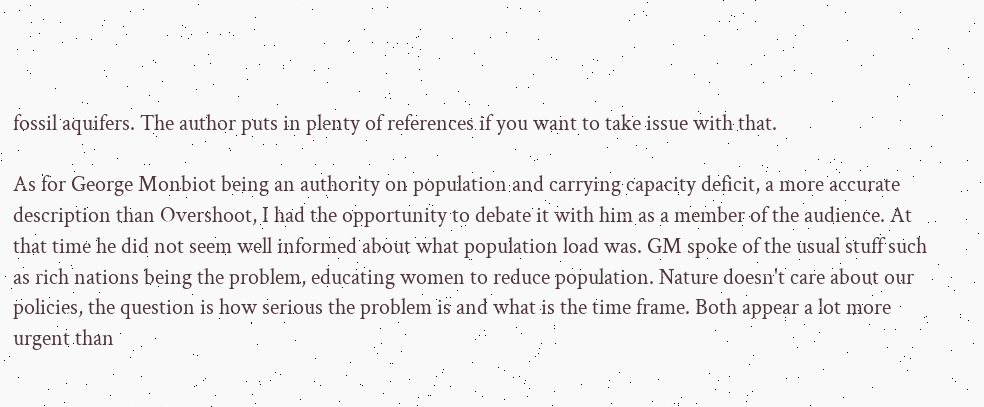fossil aquifers. The author puts in plenty of references if you want to take issue with that.

As for George Monbiot being an authority on population and carrying capacity deficit, a more accurate description than Overshoot, I had the opportunity to debate it with him as a member of the audience. At that time he did not seem well informed about what population load was. GM spoke of the usual stuff such as rich nations being the problem, educating women to reduce population. Nature doesn't care about our policies, the question is how serious the problem is and what is the time frame. Both appear a lot more urgent than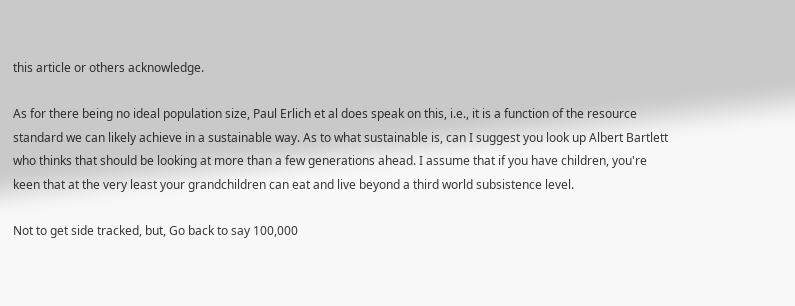this article or others acknowledge.

As for there being no ideal population size, Paul Erlich et al does speak on this, i.e., it is a function of the resource standard we can likely achieve in a sustainable way. As to what sustainable is, can I suggest you look up Albert Bartlett who thinks that should be looking at more than a few generations ahead. I assume that if you have children, you're keen that at the very least your grandchildren can eat and live beyond a third world subsistence level.

Not to get side tracked, but, Go back to say 100,000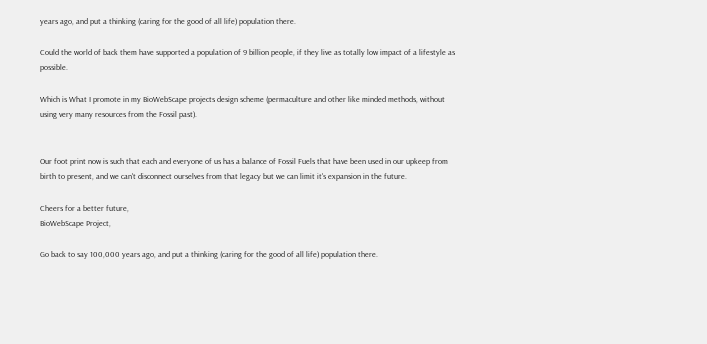years ago, and put a thinking (caring for the good of all life) population there.

Could the world of back them have supported a population of 9 billion people, if they live as totally low impact of a lifestyle as possible.

Which is What I promote in my BioWebScape projects design scheme (permaculture and other like minded methods, without using very many resources from the Fossil past).


Our foot print now is such that each and everyone of us has a balance of Fossil Fuels that have been used in our upkeep from birth to present, and we can't disconnect ourselves from that legacy but we can limit it's expansion in the future.

Cheers for a better future,
BioWebScape Project,

Go back to say 100,000 years ago, and put a thinking (caring for the good of all life) population there.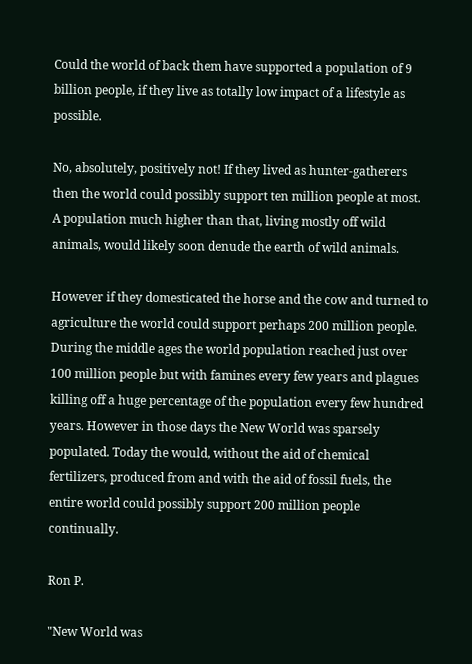Could the world of back them have supported a population of 9 billion people, if they live as totally low impact of a lifestyle as possible.

No, absolutely, positively not! If they lived as hunter-gatherers then the world could possibly support ten million people at most. A population much higher than that, living mostly off wild animals, would likely soon denude the earth of wild animals.

However if they domesticated the horse and the cow and turned to agriculture the world could support perhaps 200 million people. During the middle ages the world population reached just over 100 million people but with famines every few years and plagues killing off a huge percentage of the population every few hundred years. However in those days the New World was sparsely populated. Today the would, without the aid of chemical fertilizers, produced from and with the aid of fossil fuels, the entire world could possibly support 200 million people continually.

Ron P.

"New World was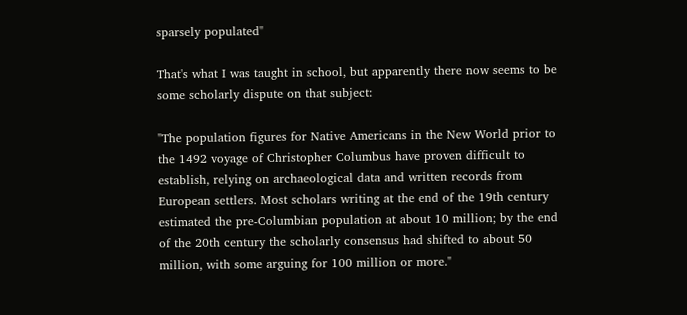sparsely populated"

That's what I was taught in school, but apparently there now seems to be some scholarly dispute on that subject:

"The population figures for Native Americans in the New World prior to the 1492 voyage of Christopher Columbus have proven difficult to establish, relying on archaeological data and written records from European settlers. Most scholars writing at the end of the 19th century estimated the pre-Columbian population at about 10 million; by the end of the 20th century the scholarly consensus had shifted to about 50 million, with some arguing for 100 million or more."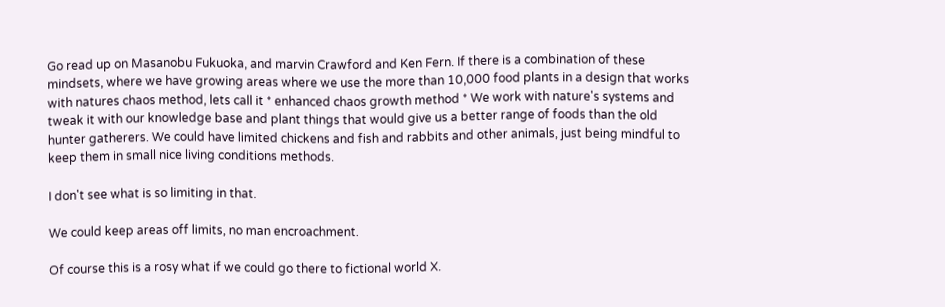Go read up on Masanobu Fukuoka, and marvin Crawford and Ken Fern. If there is a combination of these mindsets, where we have growing areas where we use the more than 10,000 food plants in a design that works with natures chaos method, lets call it * enhanced chaos growth method * We work with nature's systems and tweak it with our knowledge base and plant things that would give us a better range of foods than the old hunter gatherers. We could have limited chickens and fish and rabbits and other animals, just being mindful to keep them in small nice living conditions methods.

I don't see what is so limiting in that.

We could keep areas off limits, no man encroachment.

Of course this is a rosy what if we could go there to fictional world X.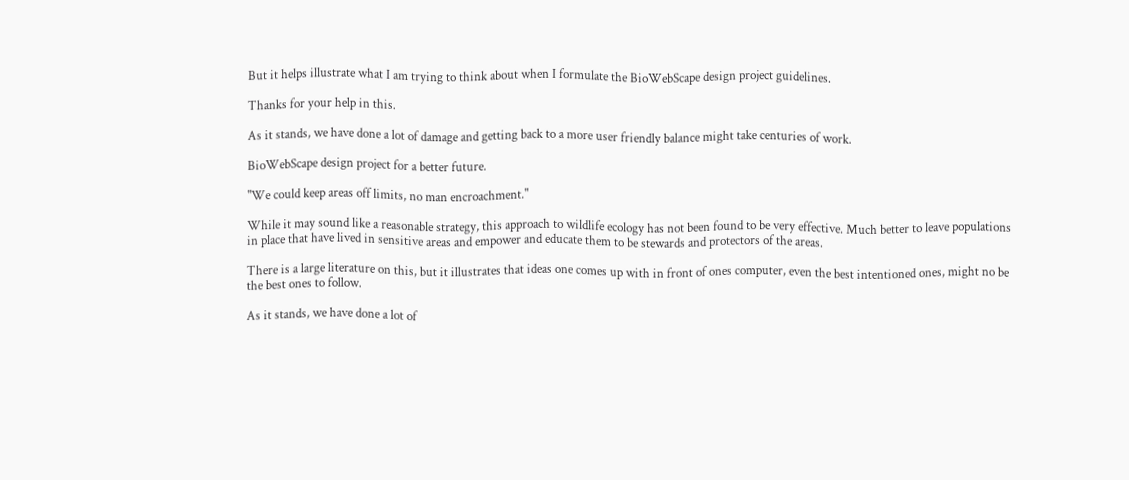But it helps illustrate what I am trying to think about when I formulate the BioWebScape design project guidelines.

Thanks for your help in this.

As it stands, we have done a lot of damage and getting back to a more user friendly balance might take centuries of work.

BioWebScape design project for a better future.

"We could keep areas off limits, no man encroachment."

While it may sound like a reasonable strategy, this approach to wildlife ecology has not been found to be very effective. Much better to leave populations in place that have lived in sensitive areas and empower and educate them to be stewards and protectors of the areas.

There is a large literature on this, but it illustrates that ideas one comes up with in front of ones computer, even the best intentioned ones, might no be the best ones to follow.

As it stands, we have done a lot of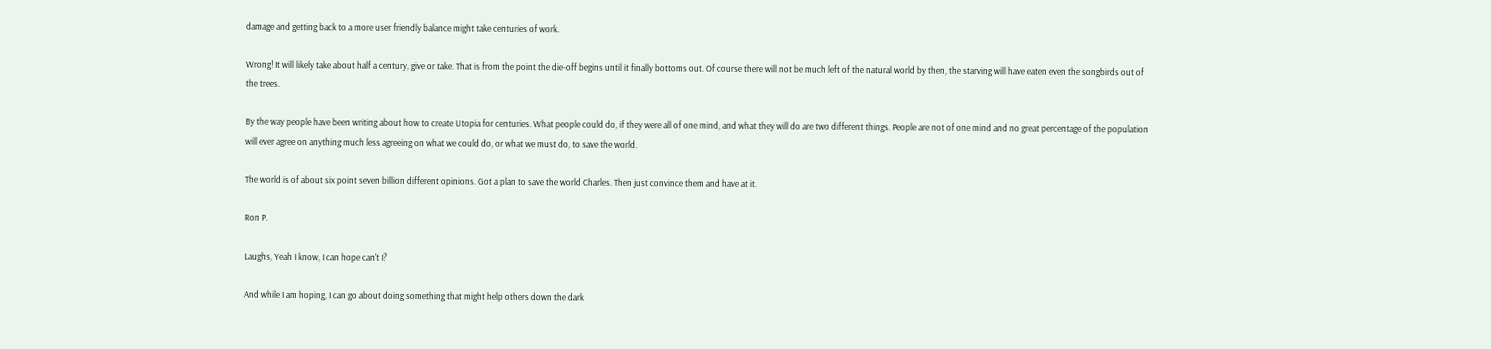damage and getting back to a more user friendly balance might take centuries of work.

Wrong! It will likely take about half a century, give or take. That is from the point the die-off begins until it finally bottoms out. Of course there will not be much left of the natural world by then, the starving will have eaten even the songbirds out of the trees.

By the way people have been writing about how to create Utopia for centuries. What people could do, if they were all of one mind, and what they will do are two different things. People are not of one mind and no great percentage of the population will ever agree on anything much less agreeing on what we could do, or what we must do, to save the world.

The world is of about six point seven billion different opinions. Got a plan to save the world Charles. Then just convince them and have at it.

Ron P.

Laughs, Yeah I know, I can hope can't I?

And while I am hoping, I can go about doing something that might help others down the dark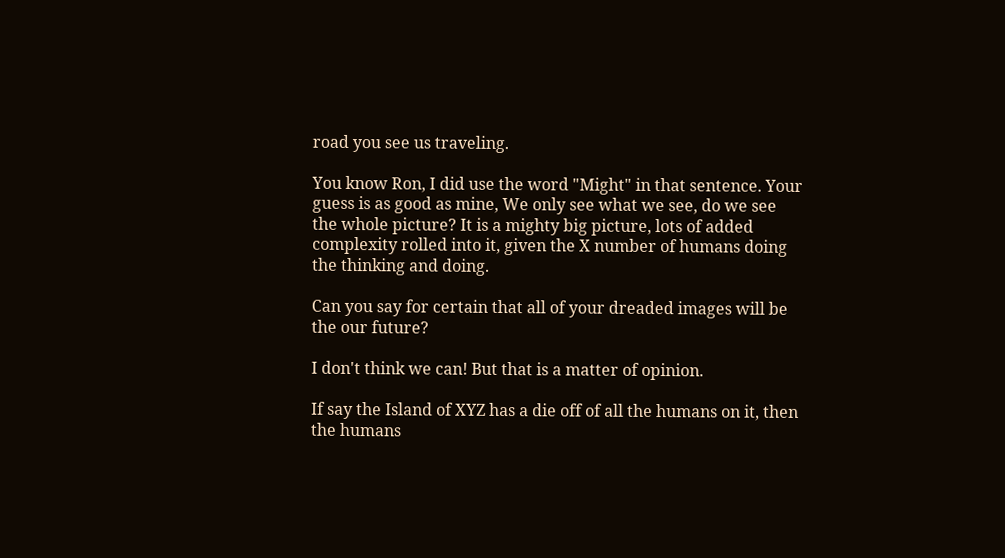road you see us traveling.

You know Ron, I did use the word "Might" in that sentence. Your guess is as good as mine, We only see what we see, do we see the whole picture? It is a mighty big picture, lots of added complexity rolled into it, given the X number of humans doing the thinking and doing.

Can you say for certain that all of your dreaded images will be the our future?

I don't think we can! But that is a matter of opinion.

If say the Island of XYZ has a die off of all the humans on it, then the humans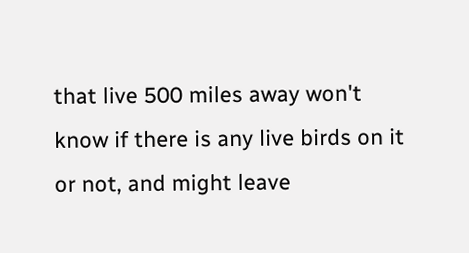that live 500 miles away won't know if there is any live birds on it or not, and might leave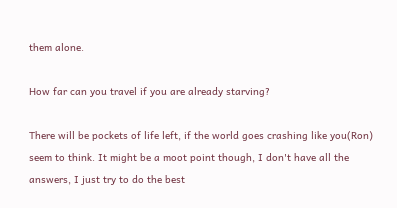them alone.

How far can you travel if you are already starving?

There will be pockets of life left, if the world goes crashing like you(Ron) seem to think. It might be a moot point though, I don't have all the answers, I just try to do the best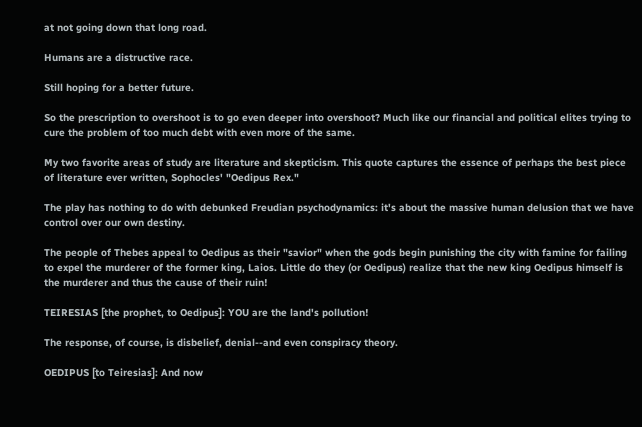at not going down that long road.

Humans are a distructive race.

Still hoping for a better future.

So the prescription to overshoot is to go even deeper into overshoot? Much like our financial and political elites trying to cure the problem of too much debt with even more of the same.

My two favorite areas of study are literature and skepticism. This quote captures the essence of perhaps the best piece of literature ever written, Sophocles' "Oedipus Rex."

The play has nothing to do with debunked Freudian psychodynamics: it's about the massive human delusion that we have control over our own destiny.

The people of Thebes appeal to Oedipus as their "savior" when the gods begin punishing the city with famine for failing to expel the murderer of the former king, Laios. Little do they (or Oedipus) realize that the new king Oedipus himself is the murderer and thus the cause of their ruin!

TEIRESIAS [the prophet, to Oedipus]: YOU are the land's pollution!

The response, of course, is disbelief, denial--and even conspiracy theory.

OEDIPUS [to Teiresias]: And now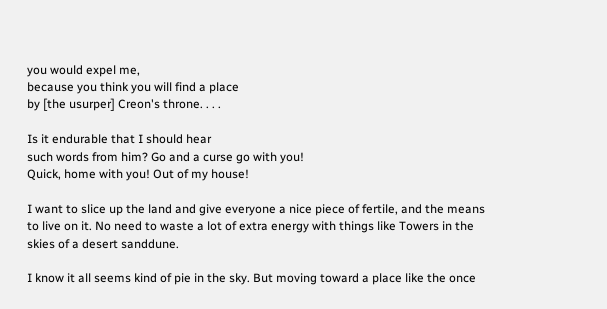you would expel me,
because you think you will find a place
by [the usurper] Creon's throne. . . .

Is it endurable that I should hear
such words from him? Go and a curse go with you!
Quick, home with you! Out of my house!

I want to slice up the land and give everyone a nice piece of fertile, and the means to live on it. No need to waste a lot of extra energy with things like Towers in the skies of a desert sanddune.

I know it all seems kind of pie in the sky. But moving toward a place like the once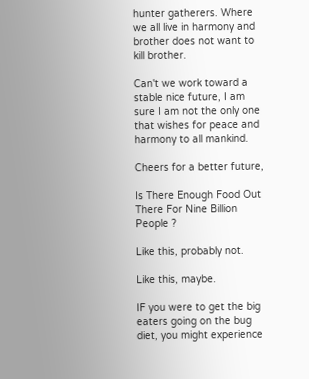hunter gatherers. Where we all live in harmony and brother does not want to kill brother.

Can't we work toward a stable nice future, I am sure I am not the only one that wishes for peace and harmony to all mankind.

Cheers for a better future,

Is There Enough Food Out There For Nine Billion People ?

Like this, probably not.

Like this, maybe.

IF you were to get the big eaters going on the bug diet, you might experience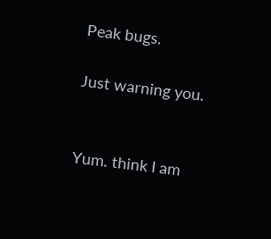Peak bugs.

Just warning you.


Yum. think I am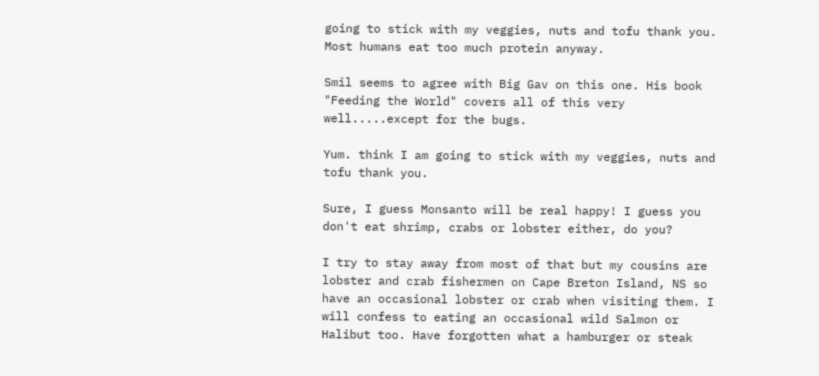going to stick with my veggies, nuts and tofu thank you. Most humans eat too much protein anyway.

Smil seems to agree with Big Gav on this one. His book "Feeding the World" covers all of this very well.....except for the bugs.

Yum. think I am going to stick with my veggies, nuts and tofu thank you.

Sure, I guess Monsanto will be real happy! I guess you don't eat shrimp, crabs or lobster either, do you?

I try to stay away from most of that but my cousins are lobster and crab fishermen on Cape Breton Island, NS so have an occasional lobster or crab when visiting them. I will confess to eating an occasional wild Salmon or Halibut too. Have forgotten what a hamburger or steak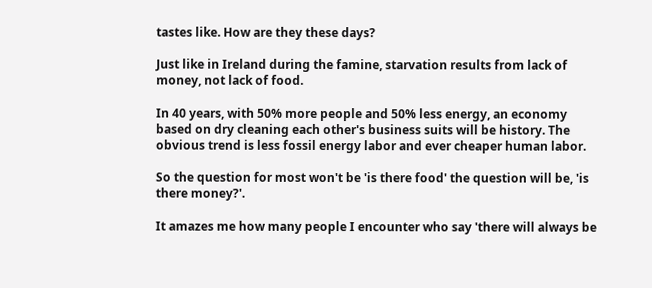tastes like. How are they these days?

Just like in Ireland during the famine, starvation results from lack of money, not lack of food.

In 40 years, with 50% more people and 50% less energy, an economy based on dry cleaning each other's business suits will be history. The obvious trend is less fossil energy labor and ever cheaper human labor.

So the question for most won't be 'is there food' the question will be, 'is there money?'.

It amazes me how many people I encounter who say 'there will always be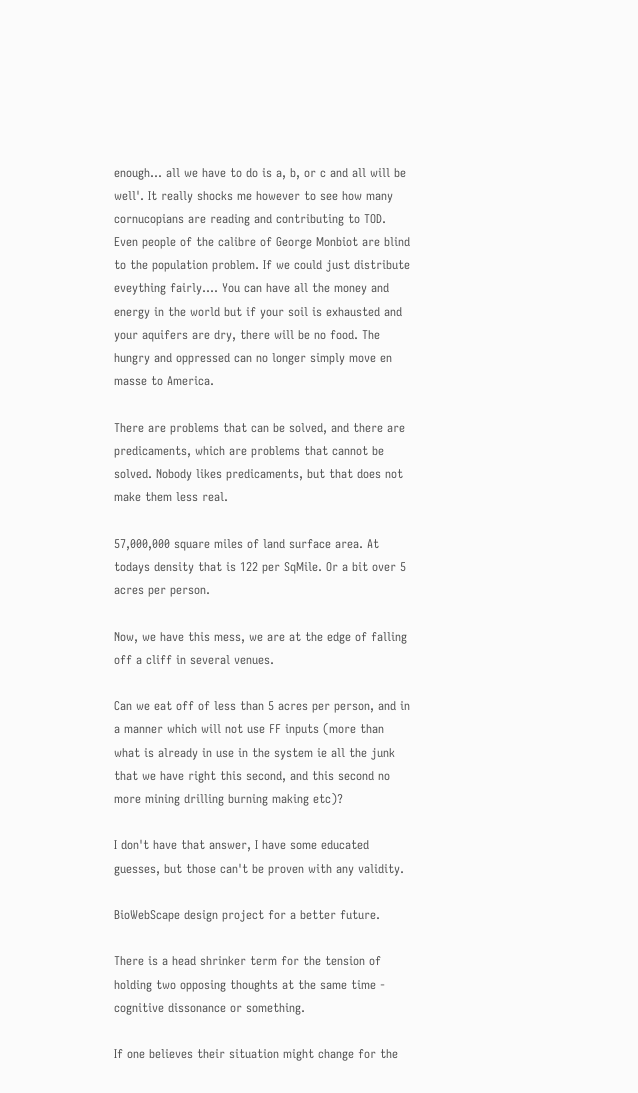enough... all we have to do is a, b, or c and all will be well'. It really shocks me however to see how many cornucopians are reading and contributing to TOD. Even people of the calibre of George Monbiot are blind to the population problem. If we could just distribute eveything fairly.... You can have all the money and energy in the world but if your soil is exhausted and your aquifers are dry, there will be no food. The hungry and oppressed can no longer simply move en masse to America.

There are problems that can be solved, and there are predicaments, which are problems that cannot be solved. Nobody likes predicaments, but that does not make them less real.

57,000,000 square miles of land surface area. At todays density that is 122 per SqMile. Or a bit over 5 acres per person.

Now, we have this mess, we are at the edge of falling off a cliff in several venues.

Can we eat off of less than 5 acres per person, and in a manner which will not use FF inputs (more than what is already in use in the system ie all the junk that we have right this second, and this second no more mining drilling burning making etc)?

I don't have that answer, I have some educated guesses, but those can't be proven with any validity.

BioWebScape design project for a better future.

There is a head shrinker term for the tension of holding two opposing thoughts at the same time - cognitive dissonance or something.

If one believes their situation might change for the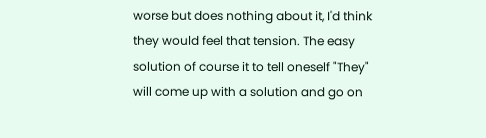worse but does nothing about it, I'd think they would feel that tension. The easy solution of course it to tell oneself "They" will come up with a solution and go on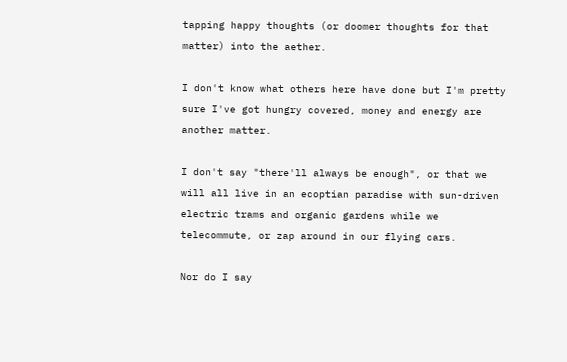tapping happy thoughts (or doomer thoughts for that matter) into the aether.

I don't know what others here have done but I'm pretty sure I've got hungry covered, money and energy are another matter.

I don't say "there'll always be enough", or that we will all live in an ecoptian paradise with sun-driven electric trams and organic gardens while we telecommute, or zap around in our flying cars.

Nor do I say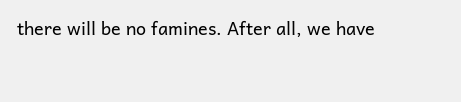there will be no famines. After all, we have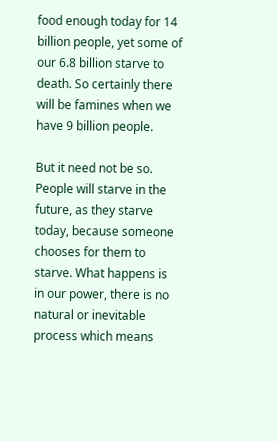food enough today for 14 billion people, yet some of our 6.8 billion starve to death. So certainly there will be famines when we have 9 billion people.

But it need not be so. People will starve in the future, as they starve today, because someone chooses for them to starve. What happens is in our power, there is no natural or inevitable process which means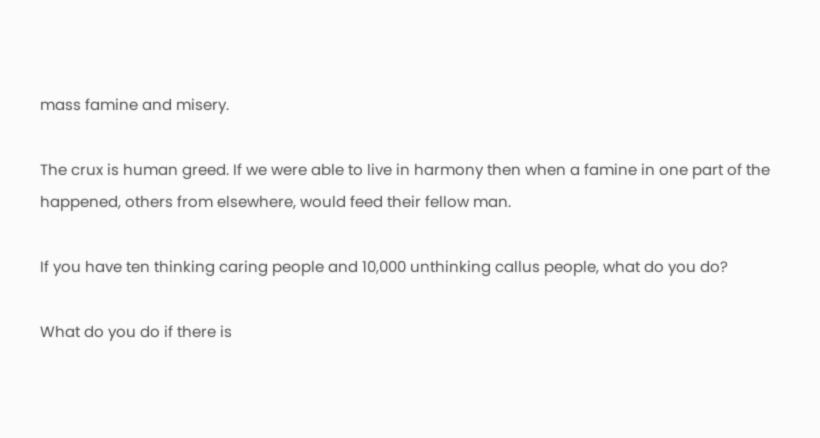mass famine and misery.

The crux is human greed. If we were able to live in harmony then when a famine in one part of the happened, others from elsewhere, would feed their fellow man.

If you have ten thinking caring people and 10,000 unthinking callus people, what do you do?

What do you do if there is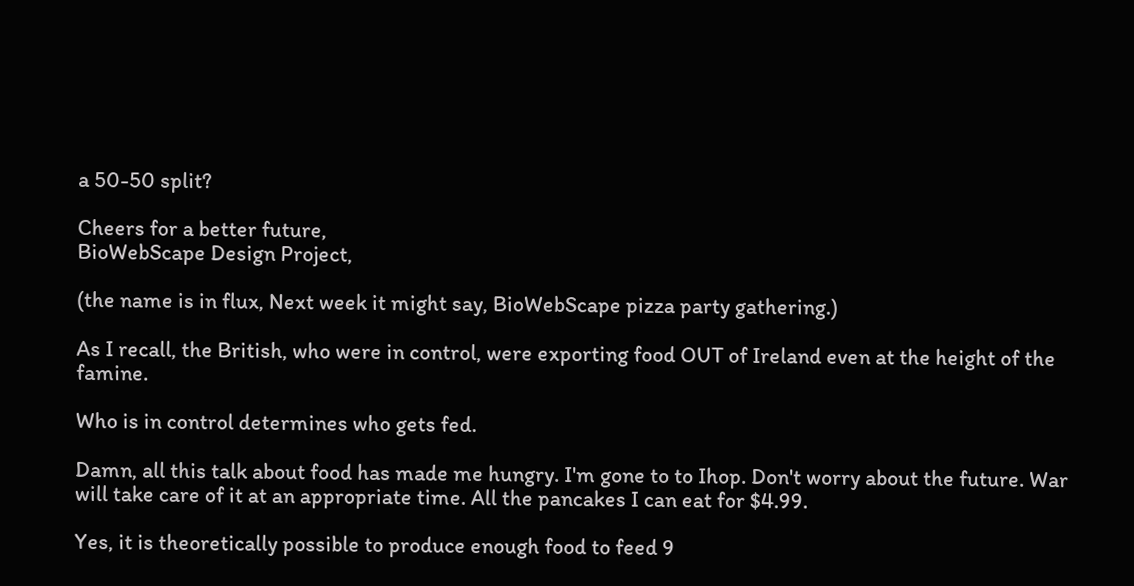a 50-50 split?

Cheers for a better future,
BioWebScape Design Project,

(the name is in flux, Next week it might say, BioWebScape pizza party gathering.)

As I recall, the British, who were in control, were exporting food OUT of Ireland even at the height of the famine.

Who is in control determines who gets fed.

Damn, all this talk about food has made me hungry. I'm gone to to Ihop. Don't worry about the future. War will take care of it at an appropriate time. All the pancakes I can eat for $4.99.

Yes, it is theoretically possible to produce enough food to feed 9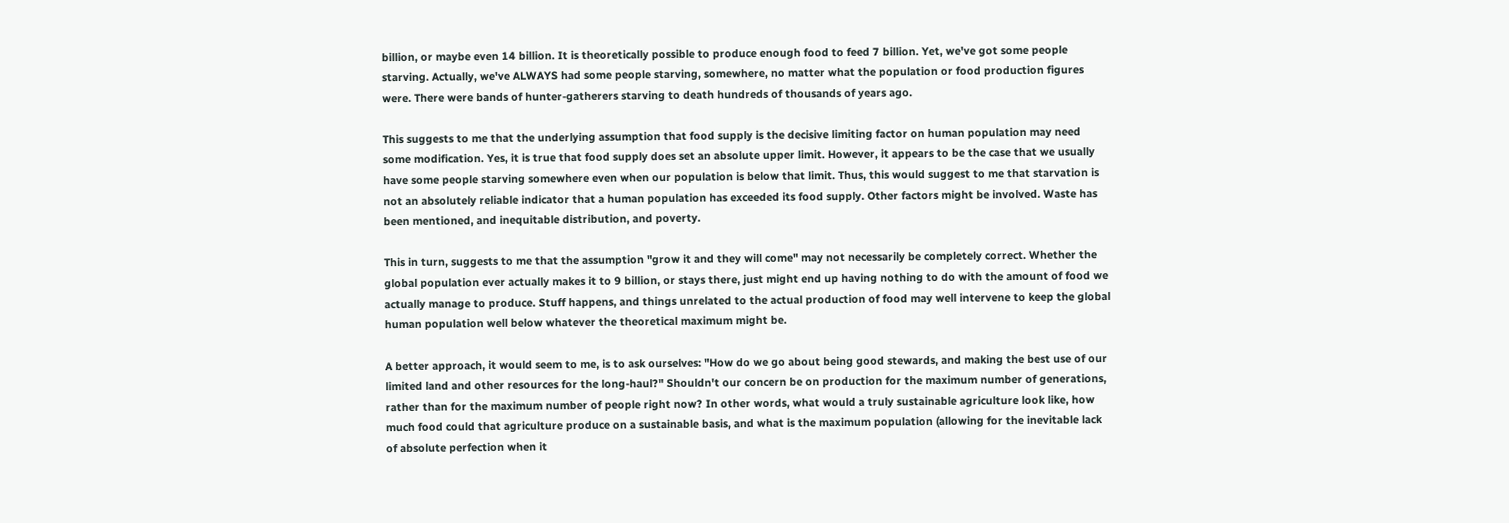billion, or maybe even 14 billion. It is theoretically possible to produce enough food to feed 7 billion. Yet, we've got some people starving. Actually, we've ALWAYS had some people starving, somewhere, no matter what the population or food production figures were. There were bands of hunter-gatherers starving to death hundreds of thousands of years ago.

This suggests to me that the underlying assumption that food supply is the decisive limiting factor on human population may need some modification. Yes, it is true that food supply does set an absolute upper limit. However, it appears to be the case that we usually have some people starving somewhere even when our population is below that limit. Thus, this would suggest to me that starvation is not an absolutely reliable indicator that a human population has exceeded its food supply. Other factors might be involved. Waste has been mentioned, and inequitable distribution, and poverty.

This in turn, suggests to me that the assumption "grow it and they will come" may not necessarily be completely correct. Whether the global population ever actually makes it to 9 billion, or stays there, just might end up having nothing to do with the amount of food we actually manage to produce. Stuff happens, and things unrelated to the actual production of food may well intervene to keep the global human population well below whatever the theoretical maximum might be.

A better approach, it would seem to me, is to ask ourselves: "How do we go about being good stewards, and making the best use of our limited land and other resources for the long-haul?" Shouldn't our concern be on production for the maximum number of generations, rather than for the maximum number of people right now? In other words, what would a truly sustainable agriculture look like, how much food could that agriculture produce on a sustainable basis, and what is the maximum population (allowing for the inevitable lack of absolute perfection when it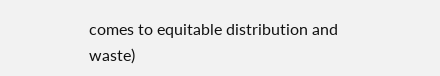comes to equitable distribution and waste)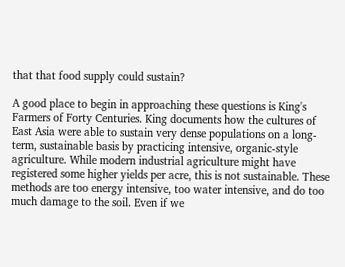that that food supply could sustain?

A good place to begin in approaching these questions is King's Farmers of Forty Centuries. King documents how the cultures of East Asia were able to sustain very dense populations on a long-term, sustainable basis by practicing intensive, organic-style agriculture. While modern industrial agriculture might have registered some higher yields per acre, this is not sustainable. These methods are too energy intensive, too water intensive, and do too much damage to the soil. Even if we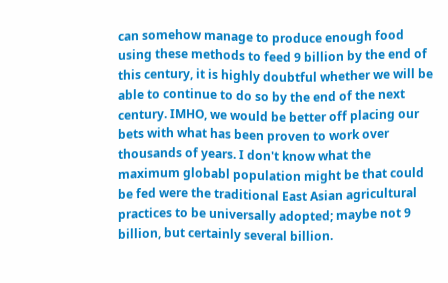can somehow manage to produce enough food using these methods to feed 9 billion by the end of this century, it is highly doubtful whether we will be able to continue to do so by the end of the next century. IMHO, we would be better off placing our bets with what has been proven to work over thousands of years. I don't know what the maximum globabl population might be that could be fed were the traditional East Asian agricultural practices to be universally adopted; maybe not 9 billion, but certainly several billion.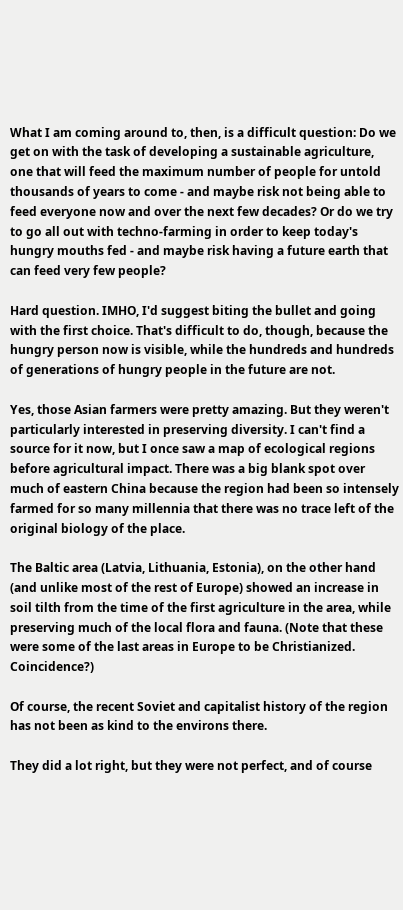What I am coming around to, then, is a difficult question: Do we get on with the task of developing a sustainable agriculture, one that will feed the maximum number of people for untold thousands of years to come - and maybe risk not being able to feed everyone now and over the next few decades? Or do we try to go all out with techno-farming in order to keep today's hungry mouths fed - and maybe risk having a future earth that can feed very few people?

Hard question. IMHO, I'd suggest biting the bullet and going with the first choice. That's difficult to do, though, because the hungry person now is visible, while the hundreds and hundreds of generations of hungry people in the future are not.

Yes, those Asian farmers were pretty amazing. But they weren't particularly interested in preserving diversity. I can't find a source for it now, but I once saw a map of ecological regions before agricultural impact. There was a big blank spot over much of eastern China because the region had been so intensely farmed for so many millennia that there was no trace left of the original biology of the place.

The Baltic area (Latvia, Lithuania, Estonia), on the other hand (and unlike most of the rest of Europe) showed an increase in soil tilth from the time of the first agriculture in the area, while preserving much of the local flora and fauna. (Note that these were some of the last areas in Europe to be Christianized. Coincidence?)

Of course, the recent Soviet and capitalist history of the region has not been as kind to the environs there.

They did a lot right, but they were not perfect, and of course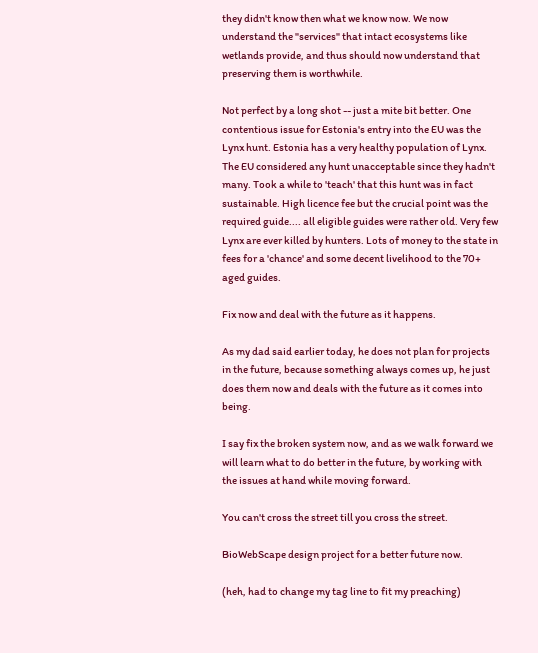they didn't know then what we know now. We now understand the "services" that intact ecosystems like wetlands provide, and thus should now understand that preserving them is worthwhile.

Not perfect by a long shot -- just a mite bit better. One contentious issue for Estonia's entry into the EU was the Lynx hunt. Estonia has a very healthy population of Lynx. The EU considered any hunt unacceptable since they hadn't many. Took a while to 'teach' that this hunt was in fact sustainable. High licence fee but the crucial point was the required guide.... all eligible guides were rather old. Very few Lynx are ever killed by hunters. Lots of money to the state in fees for a 'chance' and some decent livelihood to the 70+ aged guides.

Fix now and deal with the future as it happens.

As my dad said earlier today, he does not plan for projects in the future, because something always comes up, he just does them now and deals with the future as it comes into being.

I say fix the broken system now, and as we walk forward we will learn what to do better in the future, by working with the issues at hand while moving forward.

You can't cross the street till you cross the street.

BioWebScape design project for a better future now.

(heh, had to change my tag line to fit my preaching)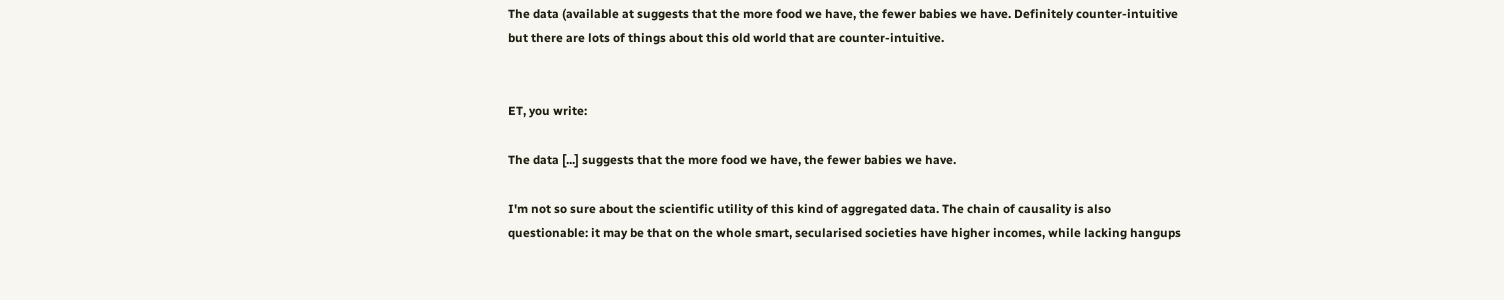The data (available at suggests that the more food we have, the fewer babies we have. Definitely counter-intuitive but there are lots of things about this old world that are counter-intuitive.


ET, you write:

The data [...] suggests that the more food we have, the fewer babies we have.

I'm not so sure about the scientific utility of this kind of aggregated data. The chain of causality is also questionable: it may be that on the whole smart, secularised societies have higher incomes, while lacking hangups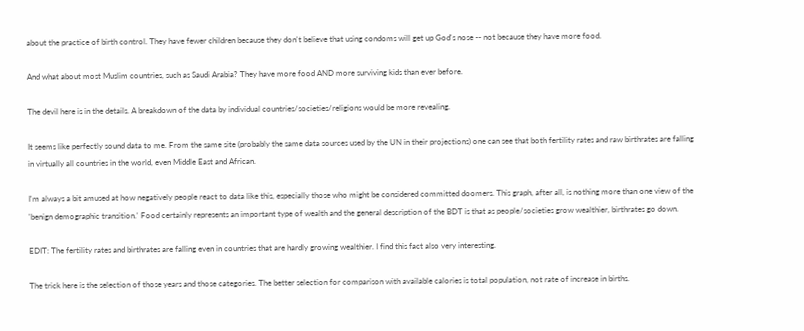about the practice of birth control. They have fewer children because they don't believe that using condoms will get up God's nose -- not because they have more food.

And what about most Muslim countries, such as Saudi Arabia? They have more food AND more surviving kids than ever before.

The devil here is in the details. A breakdown of the data by individual countries/societies/religions would be more revealing.

It seems like perfectly sound data to me. From the same site (probably the same data sources used by the UN in their projections) one can see that both fertility rates and raw birthrates are falling in virtually all countries in the world, even Middle East and African.

I'm always a bit amused at how negatively people react to data like this, especially those who might be considered committed doomers. This graph, after all, is nothing more than one view of the 'benign demographic transition.' Food certainly represents an important type of wealth and the general description of the BDT is that as people/societies grow wealthier, birthrates go down.

EDIT: The fertility rates and birthrates are falling even in countries that are hardly growing wealthier. I find this fact also very interesting.

The trick here is the selection of those years and those categories. The better selection for comparison with available calories is total population, not rate of increase in births.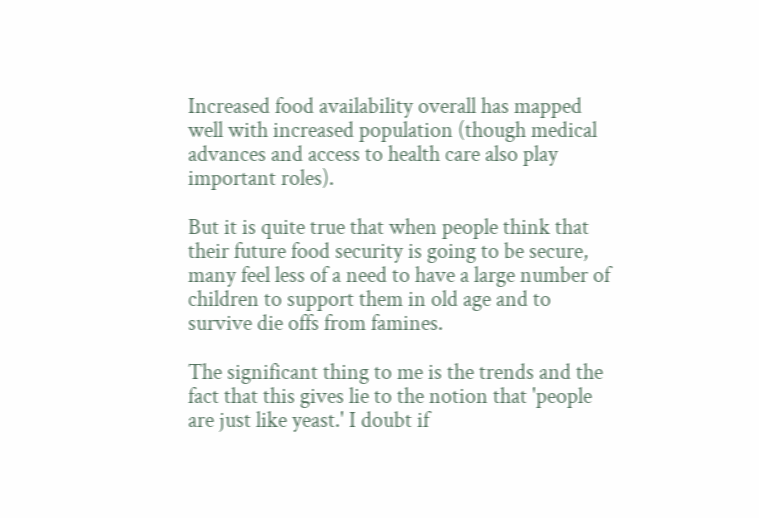Increased food availability overall has mapped well with increased population (though medical advances and access to health care also play important roles).

But it is quite true that when people think that their future food security is going to be secure, many feel less of a need to have a large number of children to support them in old age and to survive die offs from famines.

The significant thing to me is the trends and the fact that this gives lie to the notion that 'people are just like yeast.' I doubt if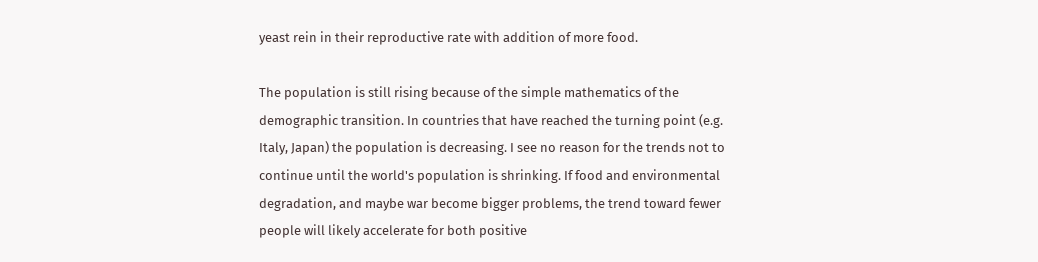yeast rein in their reproductive rate with addition of more food.

The population is still rising because of the simple mathematics of the demographic transition. In countries that have reached the turning point (e.g. Italy, Japan) the population is decreasing. I see no reason for the trends not to continue until the world's population is shrinking. If food and environmental degradation, and maybe war become bigger problems, the trend toward fewer people will likely accelerate for both positive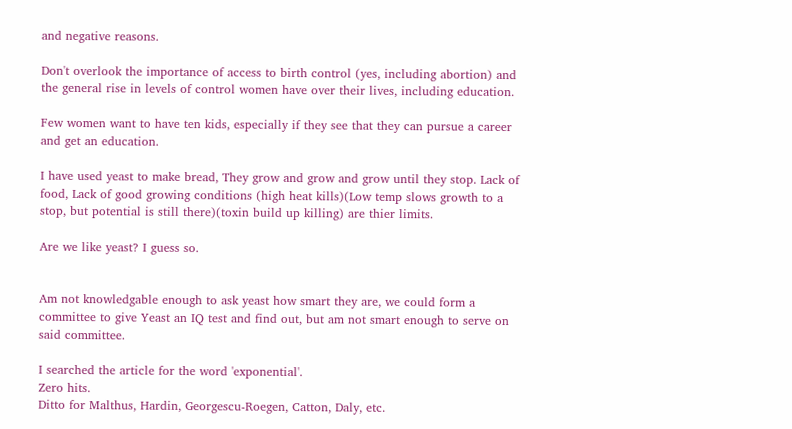and negative reasons.

Don't overlook the importance of access to birth control (yes, including abortion) and the general rise in levels of control women have over their lives, including education.

Few women want to have ten kids, especially if they see that they can pursue a career and get an education.

I have used yeast to make bread, They grow and grow and grow until they stop. Lack of food, Lack of good growing conditions (high heat kills)(Low temp slows growth to a stop, but potential is still there)(toxin build up killing) are thier limits.

Are we like yeast? I guess so.


Am not knowledgable enough to ask yeast how smart they are, we could form a committee to give Yeast an IQ test and find out, but am not smart enough to serve on said committee.

I searched the article for the word 'exponential'.
Zero hits.
Ditto for Malthus, Hardin, Georgescu-Roegen, Catton, Daly, etc.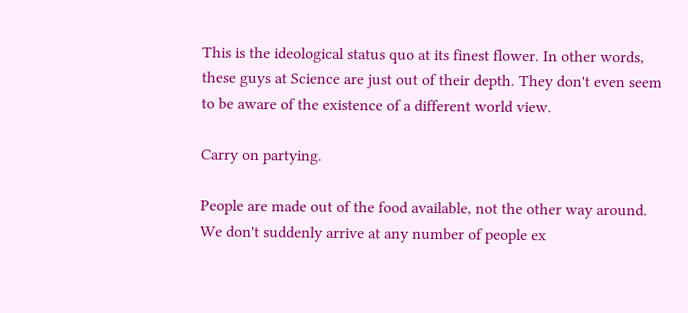This is the ideological status quo at its finest flower. In other words, these guys at Science are just out of their depth. They don't even seem to be aware of the existence of a different world view.

Carry on partying.

People are made out of the food available, not the other way around. We don't suddenly arrive at any number of people ex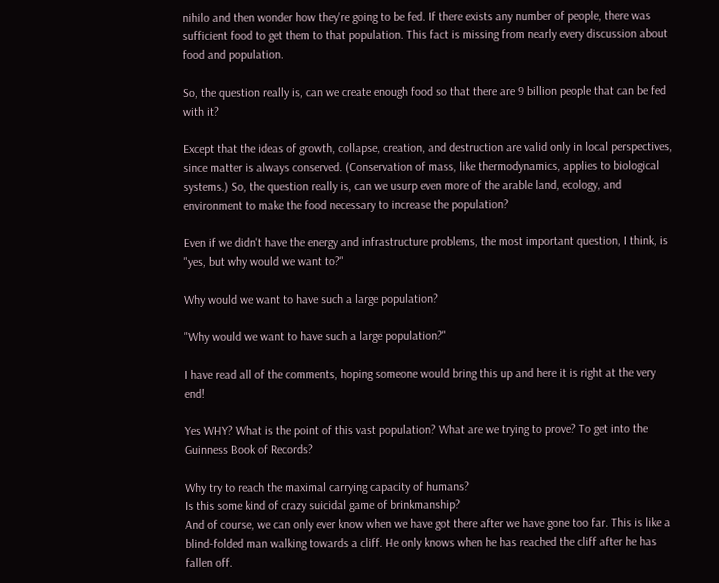nihilo and then wonder how they're going to be fed. If there exists any number of people, there was sufficient food to get them to that population. This fact is missing from nearly every discussion about food and population.

So, the question really is, can we create enough food so that there are 9 billion people that can be fed with it?

Except that the ideas of growth, collapse, creation, and destruction are valid only in local perspectives, since matter is always conserved. (Conservation of mass, like thermodynamics, applies to biological systems.) So, the question really is, can we usurp even more of the arable land, ecology, and environment to make the food necessary to increase the population?

Even if we didn't have the energy and infrastructure problems, the most important question, I think, is "yes, but why would we want to?"

Why would we want to have such a large population?

"Why would we want to have such a large population?"

I have read all of the comments, hoping someone would bring this up and here it is right at the very end!

Yes WHY? What is the point of this vast population? What are we trying to prove? To get into the Guinness Book of Records?

Why try to reach the maximal carrying capacity of humans?
Is this some kind of crazy suicidal game of brinkmanship?
And of course, we can only ever know when we have got there after we have gone too far. This is like a blind-folded man walking towards a cliff. He only knows when he has reached the cliff after he has fallen off.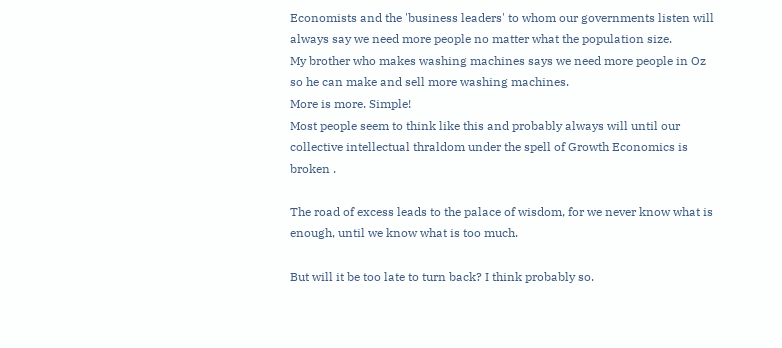Economists and the 'business leaders' to whom our governments listen will always say we need more people no matter what the population size.
My brother who makes washing machines says we need more people in Oz so he can make and sell more washing machines.
More is more. Simple!
Most people seem to think like this and probably always will until our collective intellectual thraldom under the spell of Growth Economics is broken .

The road of excess leads to the palace of wisdom, for we never know what is enough, until we know what is too much.

But will it be too late to turn back? I think probably so.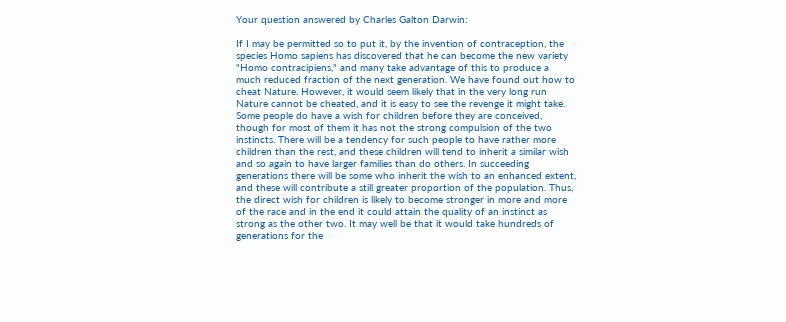Your question answered by Charles Galton Darwin:

If I may be permitted so to put it, by the invention of contraception, the species Homo sapiens has discovered that he can become the new variety "Homo contracipiens," and many take advantage of this to produce a much reduced fraction of the next generation. We have found out how to cheat Nature. However, it would seem likely that in the very long run Nature cannot be cheated, and it is easy to see the revenge it might take. Some people do have a wish for children before they are conceived, though for most of them it has not the strong compulsion of the two instincts. There will be a tendency for such people to have rather more children than the rest, and these children will tend to inherit a similar wish and so again to have larger families than do others. In succeeding generations there will be some who inherit the wish to an enhanced extent, and these will contribute a still greater proportion of the population. Thus, the direct wish for children is likely to become stronger in more and more of the race and in the end it could attain the quality of an instinct as strong as the other two. It may well be that it would take hundreds of generations for the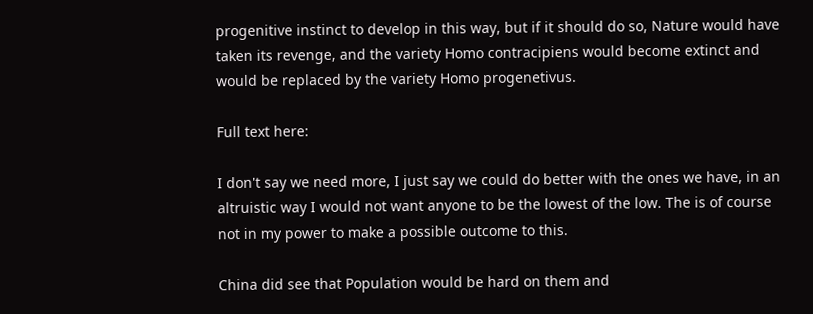progenitive instinct to develop in this way, but if it should do so, Nature would have taken its revenge, and the variety Homo contracipiens would become extinct and would be replaced by the variety Homo progenetivus.

Full text here:

I don't say we need more, I just say we could do better with the ones we have, in an altruistic way I would not want anyone to be the lowest of the low. The is of course not in my power to make a possible outcome to this.

China did see that Population would be hard on them and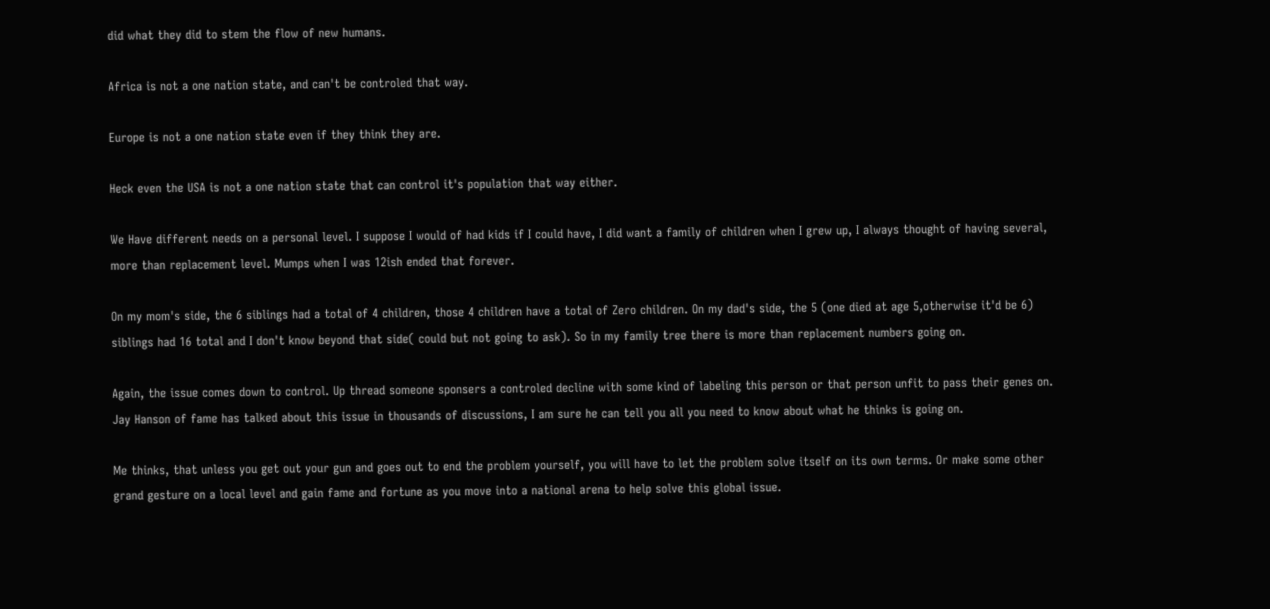did what they did to stem the flow of new humans.

Africa is not a one nation state, and can't be controled that way.

Europe is not a one nation state even if they think they are.

Heck even the USA is not a one nation state that can control it's population that way either.

We Have different needs on a personal level. I suppose I would of had kids if I could have, I did want a family of children when I grew up, I always thought of having several, more than replacement level. Mumps when I was 12ish ended that forever.

On my mom's side, the 6 siblings had a total of 4 children, those 4 children have a total of Zero children. On my dad's side, the 5 (one died at age 5,otherwise it'd be 6) siblings had 16 total and I don't know beyond that side( could but not going to ask). So in my family tree there is more than replacement numbers going on.

Again, the issue comes down to control. Up thread someone sponsers a controled decline with some kind of labeling this person or that person unfit to pass their genes on. Jay Hanson of fame has talked about this issue in thousands of discussions, I am sure he can tell you all you need to know about what he thinks is going on.

Me thinks, that unless you get out your gun and goes out to end the problem yourself, you will have to let the problem solve itself on its own terms. Or make some other grand gesture on a local level and gain fame and fortune as you move into a national arena to help solve this global issue.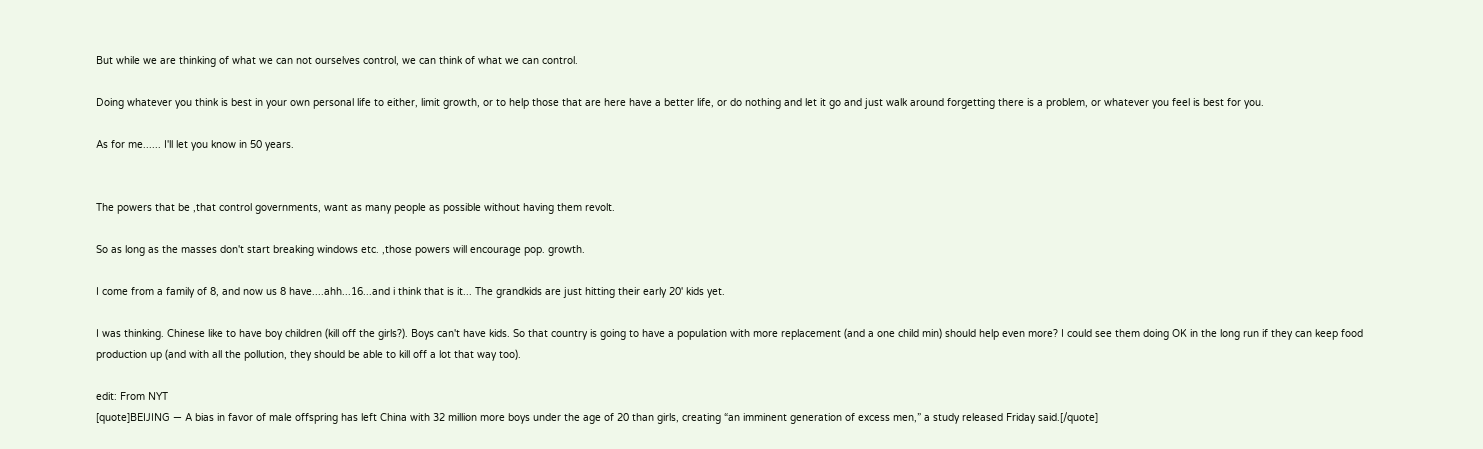But while we are thinking of what we can not ourselves control, we can think of what we can control.

Doing whatever you think is best in your own personal life to either, limit growth, or to help those that are here have a better life, or do nothing and let it go and just walk around forgetting there is a problem, or whatever you feel is best for you.

As for me...... I'll let you know in 50 years.


The powers that be ,that control governments, want as many people as possible without having them revolt.

So as long as the masses don't start breaking windows etc. ,those powers will encourage pop. growth.

I come from a family of 8, and now us 8 have....ahh...16...and i think that is it... The grandkids are just hitting their early 20' kids yet.

I was thinking. Chinese like to have boy children (kill off the girls?). Boys can't have kids. So that country is going to have a population with more replacement (and a one child min) should help even more? I could see them doing OK in the long run if they can keep food production up (and with all the pollution, they should be able to kill off a lot that way too).

edit: From NYT
[quote]BEIJING — A bias in favor of male offspring has left China with 32 million more boys under the age of 20 than girls, creating “an imminent generation of excess men,” a study released Friday said.[/quote]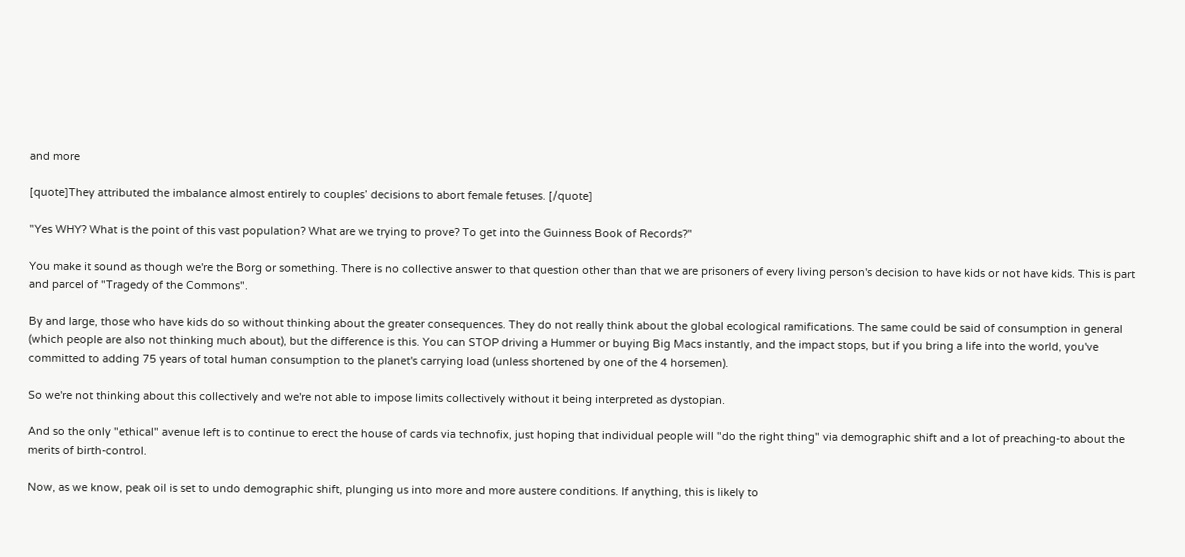and more

[quote]They attributed the imbalance almost entirely to couples’ decisions to abort female fetuses. [/quote]

"Yes WHY? What is the point of this vast population? What are we trying to prove? To get into the Guinness Book of Records?"

You make it sound as though we're the Borg or something. There is no collective answer to that question other than that we are prisoners of every living person's decision to have kids or not have kids. This is part and parcel of "Tragedy of the Commons".

By and large, those who have kids do so without thinking about the greater consequences. They do not really think about the global ecological ramifications. The same could be said of consumption in general (which people are also not thinking much about), but the difference is this. You can STOP driving a Hummer or buying Big Macs instantly, and the impact stops, but if you bring a life into the world, you've committed to adding 75 years of total human consumption to the planet's carrying load (unless shortened by one of the 4 horsemen).

So we're not thinking about this collectively and we're not able to impose limits collectively without it being interpreted as dystopian.

And so the only "ethical" avenue left is to continue to erect the house of cards via technofix, just hoping that individual people will "do the right thing" via demographic shift and a lot of preaching-to about the merits of birth-control.

Now, as we know, peak oil is set to undo demographic shift, plunging us into more and more austere conditions. If anything, this is likely to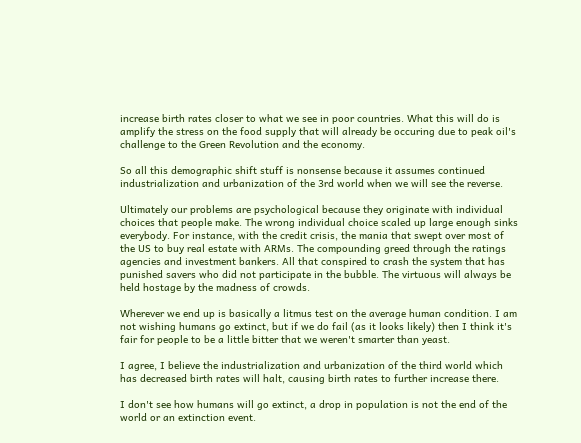increase birth rates closer to what we see in poor countries. What this will do is amplify the stress on the food supply that will already be occuring due to peak oil's challenge to the Green Revolution and the economy.

So all this demographic shift stuff is nonsense because it assumes continued industrialization and urbanization of the 3rd world when we will see the reverse.

Ultimately our problems are psychological because they originate with individual choices that people make. The wrong individual choice scaled up large enough sinks everybody. For instance, with the credit crisis, the mania that swept over most of the US to buy real estate with ARMs. The compounding greed through the ratings agencies and investment bankers. All that conspired to crash the system that has punished savers who did not participate in the bubble. The virtuous will always be held hostage by the madness of crowds.

Wherever we end up is basically a litmus test on the average human condition. I am not wishing humans go extinct, but if we do fail (as it looks likely) then I think it's fair for people to be a little bitter that we weren't smarter than yeast.

I agree, I believe the industrialization and urbanization of the third world which has decreased birth rates will halt, causing birth rates to further increase there.

I don't see how humans will go extinct, a drop in population is not the end of the world or an extinction event.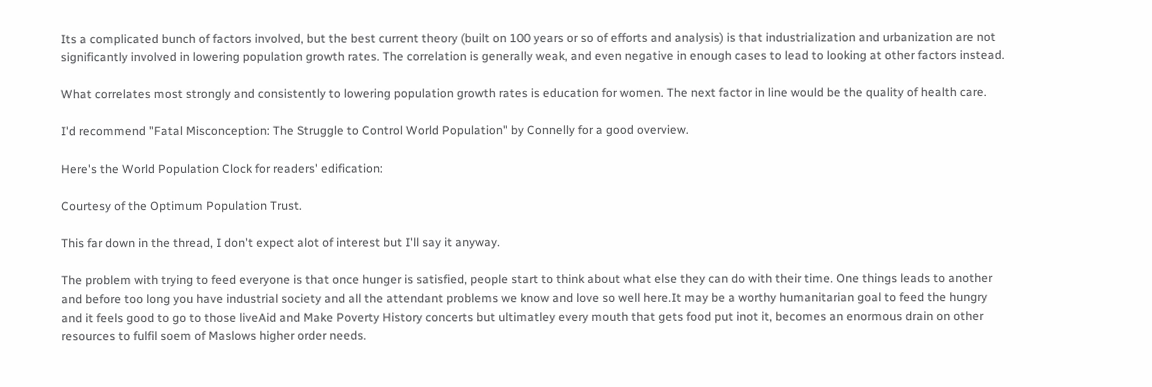Its a complicated bunch of factors involved, but the best current theory (built on 100 years or so of efforts and analysis) is that industrialization and urbanization are not significantly involved in lowering population growth rates. The correlation is generally weak, and even negative in enough cases to lead to looking at other factors instead.

What correlates most strongly and consistently to lowering population growth rates is education for women. The next factor in line would be the quality of health care.

I'd recommend "Fatal Misconception: The Struggle to Control World Population" by Connelly for a good overview.

Here's the World Population Clock for readers' edification:

Courtesy of the Optimum Population Trust.

This far down in the thread, I don't expect alot of interest but I'll say it anyway.

The problem with trying to feed everyone is that once hunger is satisfied, people start to think about what else they can do with their time. One things leads to another and before too long you have industrial society and all the attendant problems we know and love so well here.It may be a worthy humanitarian goal to feed the hungry and it feels good to go to those liveAid and Make Poverty History concerts but ultimatley every mouth that gets food put inot it, becomes an enormous drain on other resources to fulfil soem of Maslows higher order needs.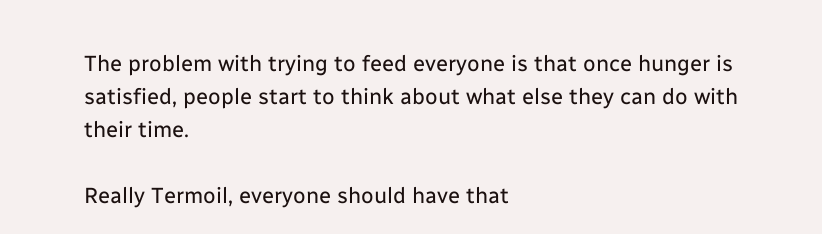The problem with trying to feed everyone is that once hunger is satisfied, people start to think about what else they can do with their time.

Really Termoil, everyone should have that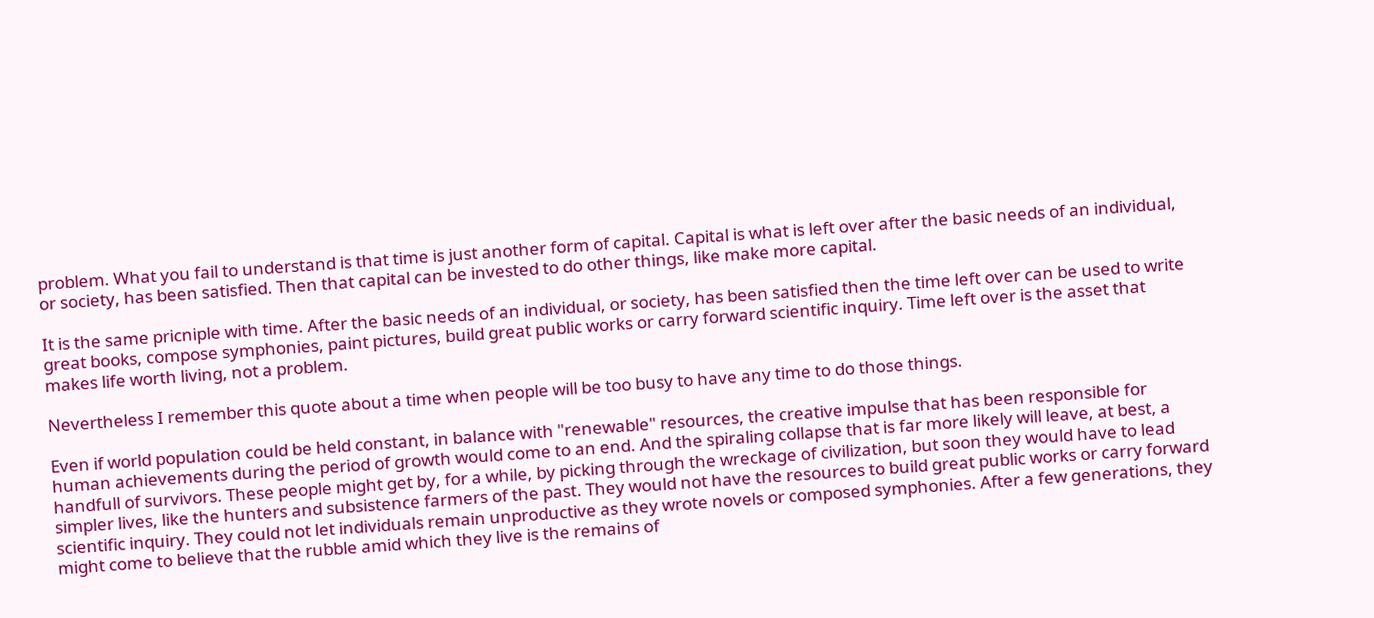problem. What you fail to understand is that time is just another form of capital. Capital is what is left over after the basic needs of an individual, or society, has been satisfied. Then that capital can be invested to do other things, like make more capital.

It is the same pricniple with time. After the basic needs of an individual, or society, has been satisfied then the time left over can be used to write great books, compose symphonies, paint pictures, build great public works or carry forward scientific inquiry. Time left over is the asset that makes life worth living, not a problem.

Nevertheless I remember this quote about a time when people will be too busy to have any time to do those things.

Even if world population could be held constant, in balance with "renewable" resources, the creative impulse that has been responsible for human achievements during the period of growth would come to an end. And the spiraling collapse that is far more likely will leave, at best, a handfull of survivors. These people might get by, for a while, by picking through the wreckage of civilization, but soon they would have to lead simpler lives, like the hunters and subsistence farmers of the past. They would not have the resources to build great public works or carry forward scientific inquiry. They could not let individuals remain unproductive as they wrote novels or composed symphonies. After a few generations, they might come to believe that the rubble amid which they live is the remains of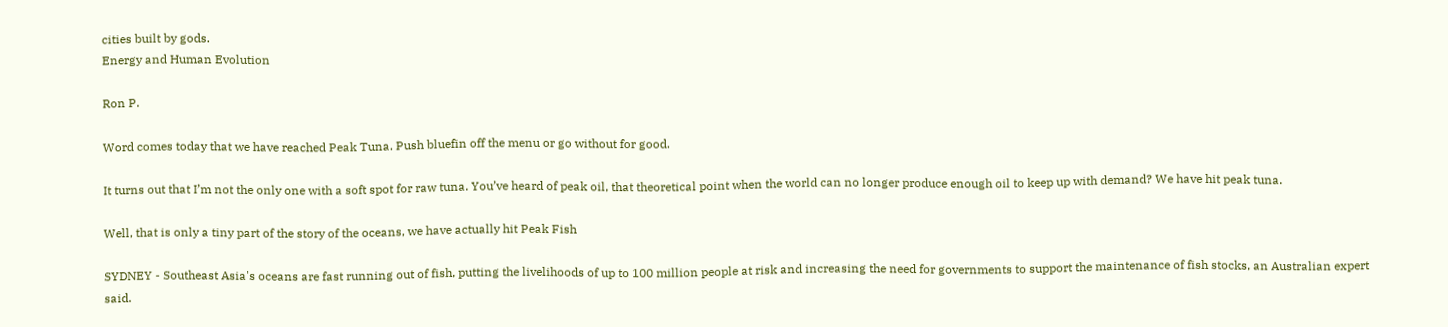cities built by gods.
Energy and Human Evolution

Ron P.

Word comes today that we have reached Peak Tuna. Push bluefin off the menu or go without for good.

It turns out that I’m not the only one with a soft spot for raw tuna. You’ve heard of peak oil, that theoretical point when the world can no longer produce enough oil to keep up with demand? We have hit peak tuna.

Well, that is only a tiny part of the story of the oceans, we have actually hit Peak Fish

SYDNEY - Southeast Asia's oceans are fast running out of fish, putting the livelihoods of up to 100 million people at risk and increasing the need for governments to support the maintenance of fish stocks, an Australian expert said.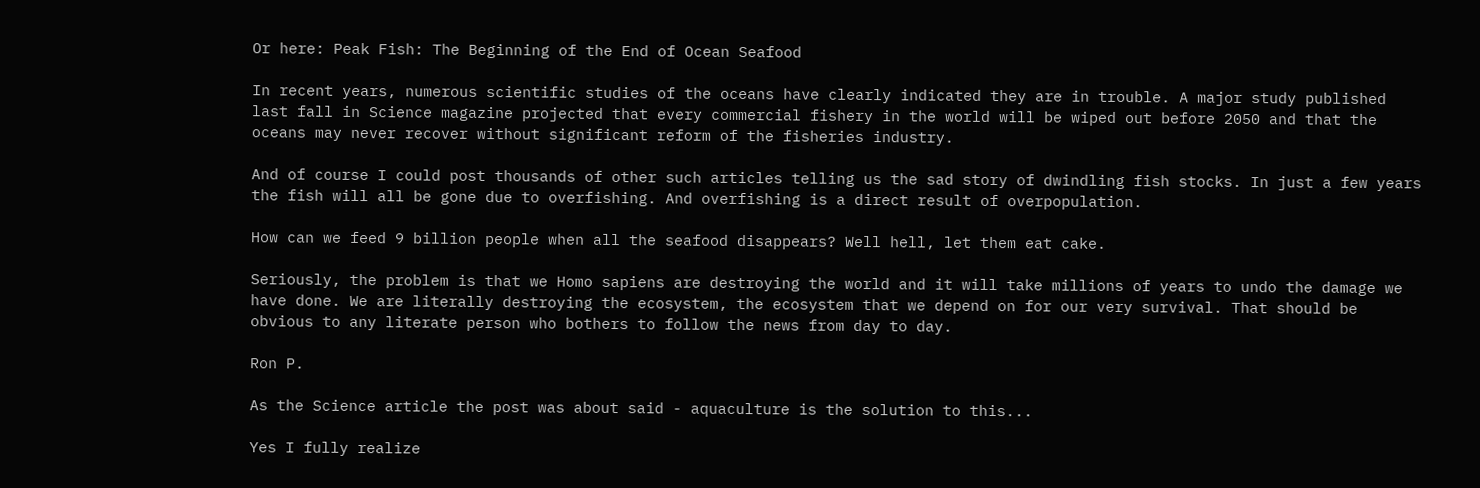Or here: Peak Fish: The Beginning of the End of Ocean Seafood

In recent years, numerous scientific studies of the oceans have clearly indicated they are in trouble. A major study published last fall in Science magazine projected that every commercial fishery in the world will be wiped out before 2050 and that the oceans may never recover without significant reform of the fisheries industry.

And of course I could post thousands of other such articles telling us the sad story of dwindling fish stocks. In just a few years the fish will all be gone due to overfishing. And overfishing is a direct result of overpopulation.

How can we feed 9 billion people when all the seafood disappears? Well hell, let them eat cake.

Seriously, the problem is that we Homo sapiens are destroying the world and it will take millions of years to undo the damage we have done. We are literally destroying the ecosystem, the ecosystem that we depend on for our very survival. That should be obvious to any literate person who bothers to follow the news from day to day.

Ron P.

As the Science article the post was about said - aquaculture is the solution to this...

Yes I fully realize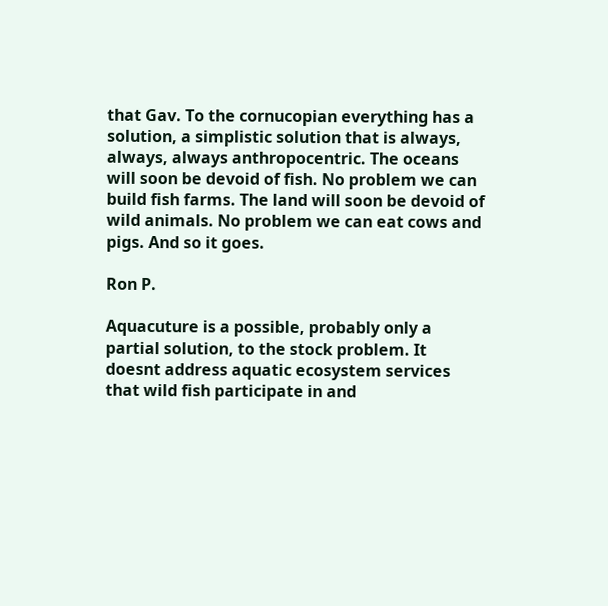that Gav. To the cornucopian everything has a solution, a simplistic solution that is always, always, always anthropocentric. The oceans will soon be devoid of fish. No problem we can build fish farms. The land will soon be devoid of wild animals. No problem we can eat cows and pigs. And so it goes.

Ron P.

Aquacuture is a possible, probably only a partial solution, to the stock problem. It doesnt address aquatic ecosystem services that wild fish participate in and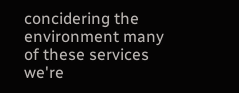concidering the environment many of these services we're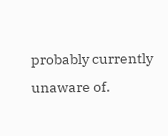probably currently unaware of.